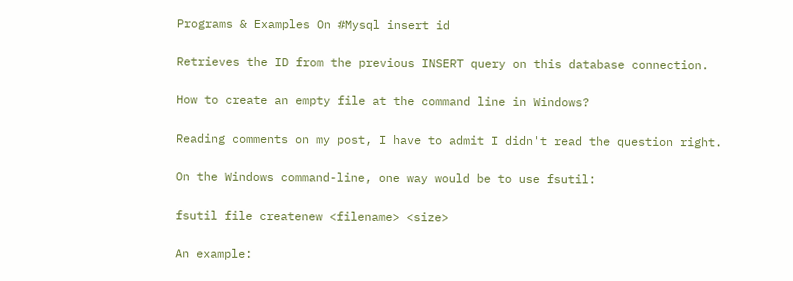Programs & Examples On #Mysql insert id

Retrieves the ID from the previous INSERT query on this database connection.

How to create an empty file at the command line in Windows?

Reading comments on my post, I have to admit I didn't read the question right.

On the Windows command-line, one way would be to use fsutil:

fsutil file createnew <filename> <size>

An example: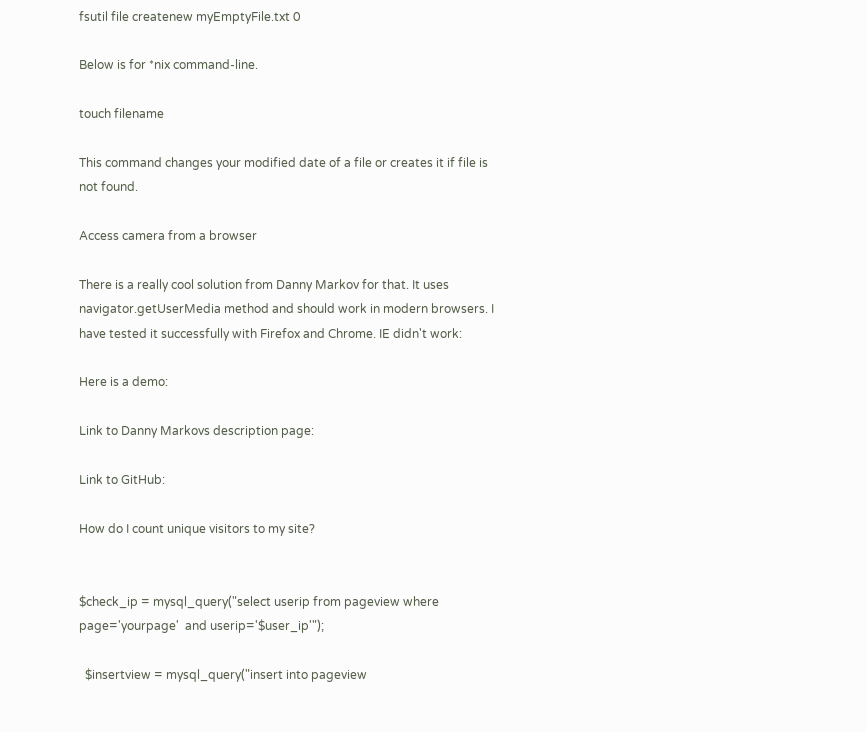fsutil file createnew myEmptyFile.txt 0

Below is for *nix command-line.

touch filename

This command changes your modified date of a file or creates it if file is not found.

Access camera from a browser

There is a really cool solution from Danny Markov for that. It uses navigator.getUserMedia method and should work in modern browsers. I have tested it successfully with Firefox and Chrome. IE didn't work:

Here is a demo:

Link to Danny Markovs description page:

Link to GitHub:

How do I count unique visitors to my site?


$check_ip = mysql_query("select userip from pageview where page='yourpage'  and userip='$user_ip'");

  $insertview = mysql_query("insert into pageview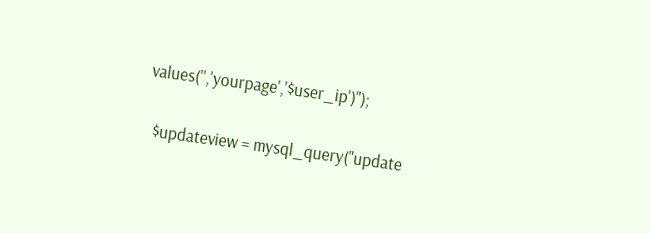values('','yourpage','$user_ip')");

  $updateview = mysql_query("update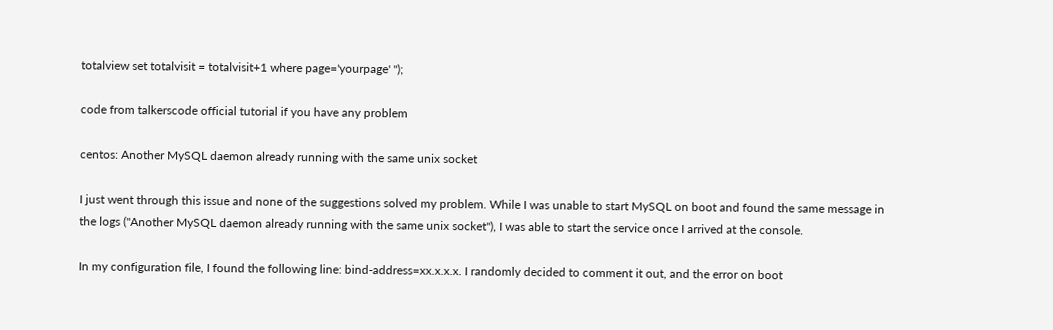totalview set totalvisit = totalvisit+1 where page='yourpage' ");

code from talkerscode official tutorial if you have any problem

centos: Another MySQL daemon already running with the same unix socket

I just went through this issue and none of the suggestions solved my problem. While I was unable to start MySQL on boot and found the same message in the logs ("Another MySQL daemon already running with the same unix socket"), I was able to start the service once I arrived at the console.

In my configuration file, I found the following line: bind-address=xx.x.x.x. I randomly decided to comment it out, and the error on boot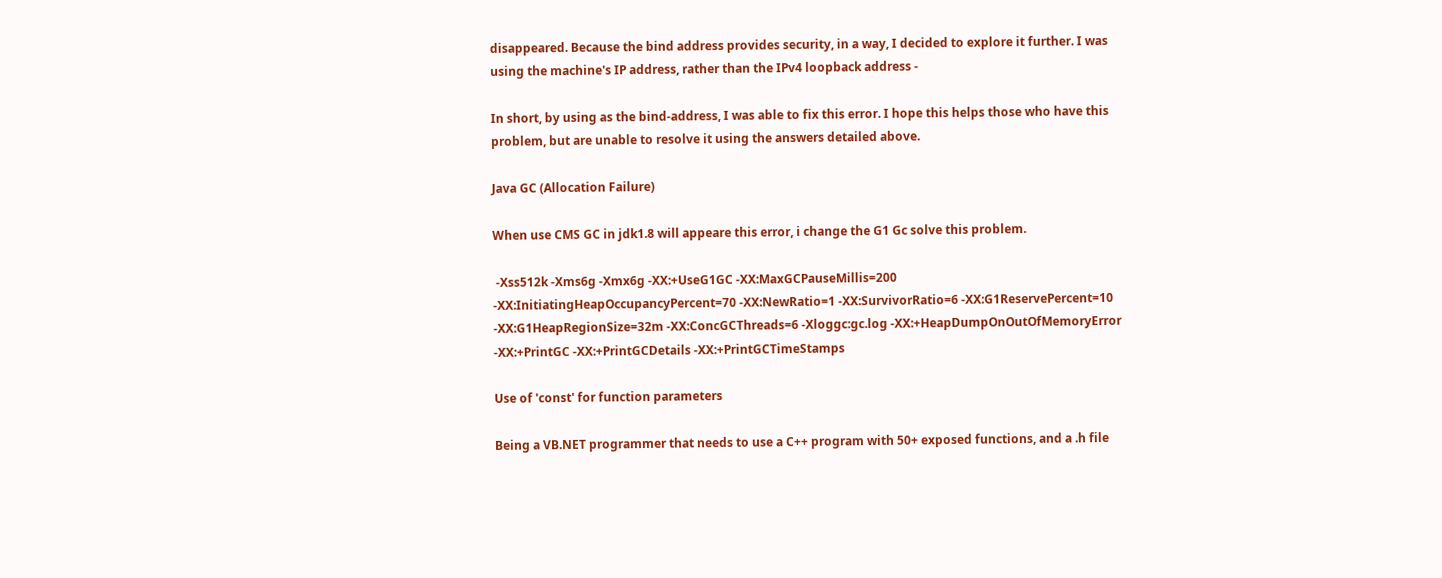disappeared. Because the bind address provides security, in a way, I decided to explore it further. I was using the machine's IP address, rather than the IPv4 loopback address -

In short, by using as the bind-address, I was able to fix this error. I hope this helps those who have this problem, but are unable to resolve it using the answers detailed above.

Java GC (Allocation Failure)

When use CMS GC in jdk1.8 will appeare this error, i change the G1 Gc solve this problem.

 -Xss512k -Xms6g -Xmx6g -XX:+UseG1GC -XX:MaxGCPauseMillis=200 -XX:InitiatingHeapOccupancyPercent=70 -XX:NewRatio=1 -XX:SurvivorRatio=6 -XX:G1ReservePercent=10 -XX:G1HeapRegionSize=32m -XX:ConcGCThreads=6 -Xloggc:gc.log -XX:+HeapDumpOnOutOfMemoryError -XX:+PrintGC -XX:+PrintGCDetails -XX:+PrintGCTimeStamps

Use of 'const' for function parameters

Being a VB.NET programmer that needs to use a C++ program with 50+ exposed functions, and a .h file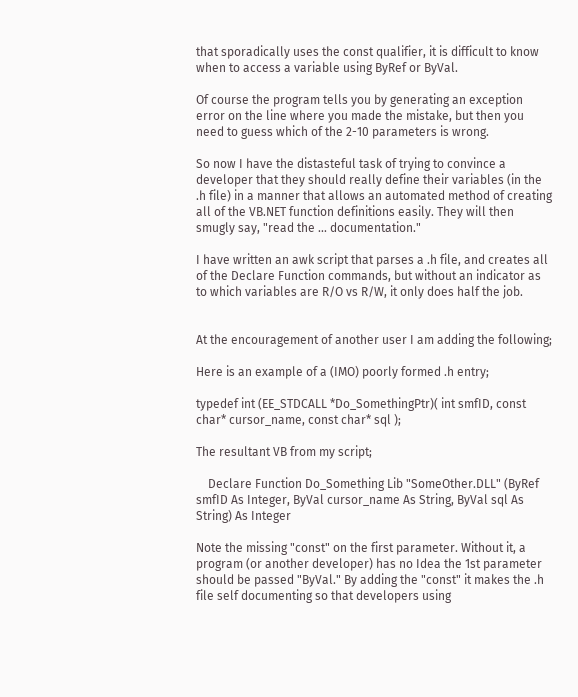that sporadically uses the const qualifier, it is difficult to know when to access a variable using ByRef or ByVal.

Of course the program tells you by generating an exception error on the line where you made the mistake, but then you need to guess which of the 2-10 parameters is wrong.

So now I have the distasteful task of trying to convince a developer that they should really define their variables (in the .h file) in a manner that allows an automated method of creating all of the VB.NET function definitions easily. They will then smugly say, "read the ... documentation."

I have written an awk script that parses a .h file, and creates all of the Declare Function commands, but without an indicator as to which variables are R/O vs R/W, it only does half the job.


At the encouragement of another user I am adding the following;

Here is an example of a (IMO) poorly formed .h entry;

typedef int (EE_STDCALL *Do_SomethingPtr)( int smfID, const char* cursor_name, const char* sql );

The resultant VB from my script;

    Declare Function Do_Something Lib "SomeOther.DLL" (ByRef smfID As Integer, ByVal cursor_name As String, ByVal sql As String) As Integer

Note the missing "const" on the first parameter. Without it, a program (or another developer) has no Idea the 1st parameter should be passed "ByVal." By adding the "const" it makes the .h file self documenting so that developers using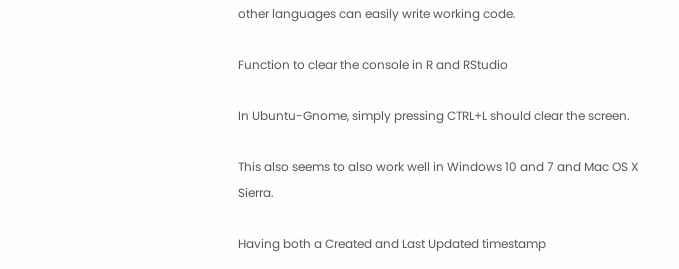other languages can easily write working code.

Function to clear the console in R and RStudio

In Ubuntu-Gnome, simply pressing CTRL+L should clear the screen.

This also seems to also work well in Windows 10 and 7 and Mac OS X Sierra.

Having both a Created and Last Updated timestamp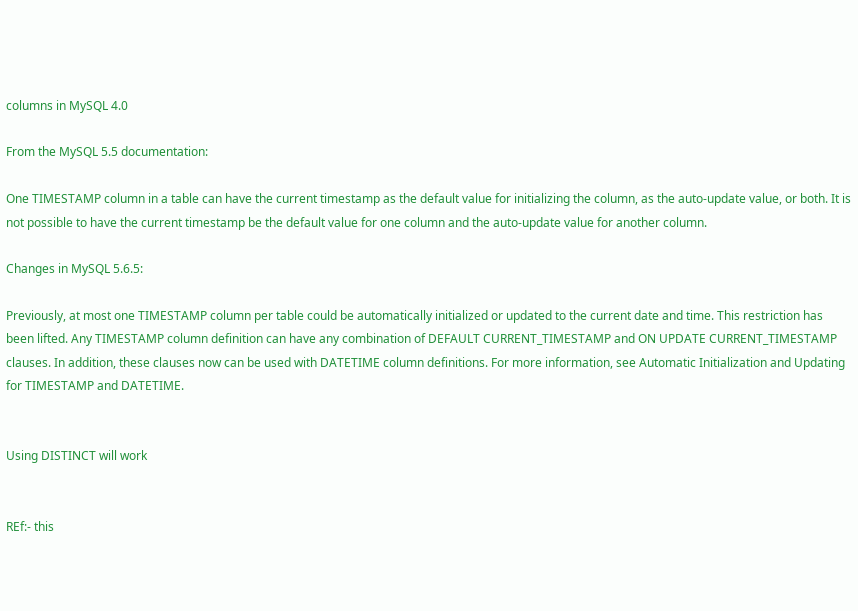columns in MySQL 4.0

From the MySQL 5.5 documentation:

One TIMESTAMP column in a table can have the current timestamp as the default value for initializing the column, as the auto-update value, or both. It is not possible to have the current timestamp be the default value for one column and the auto-update value for another column.

Changes in MySQL 5.6.5:

Previously, at most one TIMESTAMP column per table could be automatically initialized or updated to the current date and time. This restriction has been lifted. Any TIMESTAMP column definition can have any combination of DEFAULT CURRENT_TIMESTAMP and ON UPDATE CURRENT_TIMESTAMP clauses. In addition, these clauses now can be used with DATETIME column definitions. For more information, see Automatic Initialization and Updating for TIMESTAMP and DATETIME.


Using DISTINCT will work


REf:- this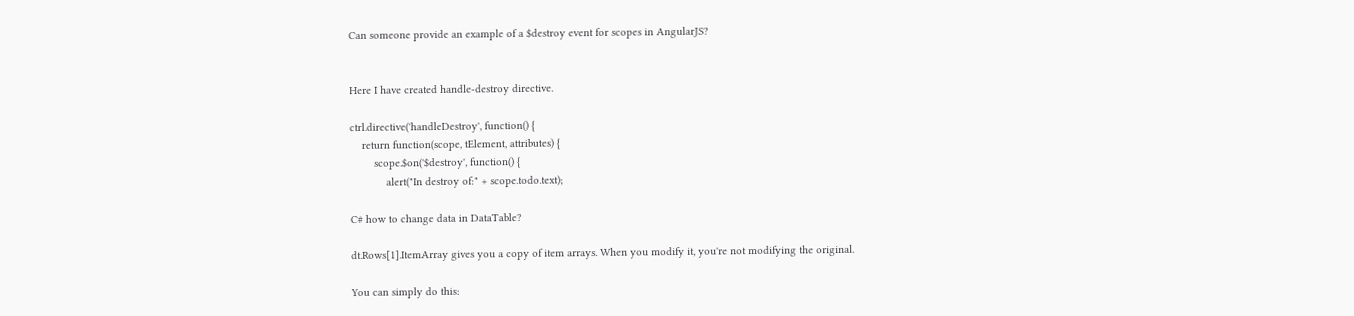Can someone provide an example of a $destroy event for scopes in AngularJS?


Here I have created handle-destroy directive.

ctrl.directive('handleDestroy', function() {
    return function(scope, tElement, attributes) {
        scope.$on('$destroy', function() {
            alert("In destroy of:" + scope.todo.text);

C# how to change data in DataTable?

dt.Rows[1].ItemArray gives you a copy of item arrays. When you modify it, you're not modifying the original.

You can simply do this: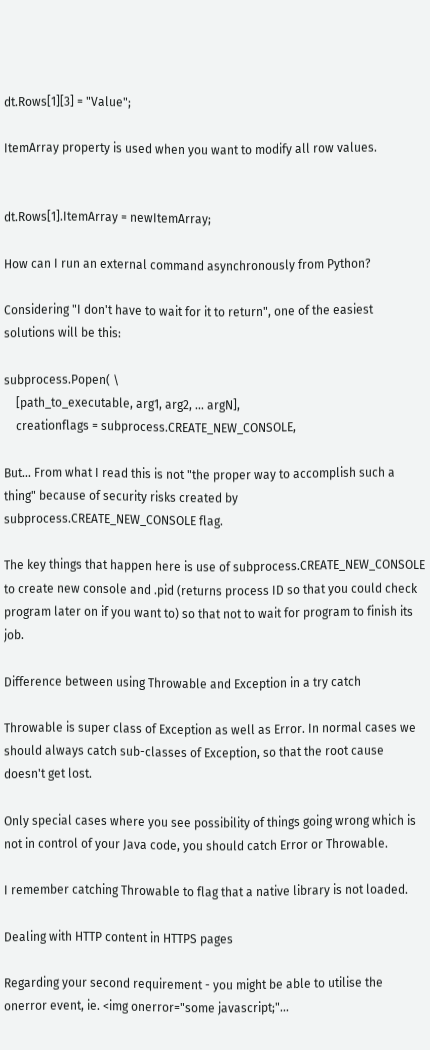dt.Rows[1][3] = "Value";

ItemArray property is used when you want to modify all row values.


dt.Rows[1].ItemArray = newItemArray;

How can I run an external command asynchronously from Python?

Considering "I don't have to wait for it to return", one of the easiest solutions will be this:

subprocess.Popen( \
    [path_to_executable, arg1, arg2, ... argN],
    creationflags = subprocess.CREATE_NEW_CONSOLE,

But... From what I read this is not "the proper way to accomplish such a thing" because of security risks created by subprocess.CREATE_NEW_CONSOLE flag.

The key things that happen here is use of subprocess.CREATE_NEW_CONSOLE to create new console and .pid (returns process ID so that you could check program later on if you want to) so that not to wait for program to finish its job.

Difference between using Throwable and Exception in a try catch

Throwable is super class of Exception as well as Error. In normal cases we should always catch sub-classes of Exception, so that the root cause doesn't get lost.

Only special cases where you see possibility of things going wrong which is not in control of your Java code, you should catch Error or Throwable.

I remember catching Throwable to flag that a native library is not loaded.

Dealing with HTTP content in HTTPS pages

Regarding your second requirement - you might be able to utilise the onerror event, ie. <img onerror="some javascript;"...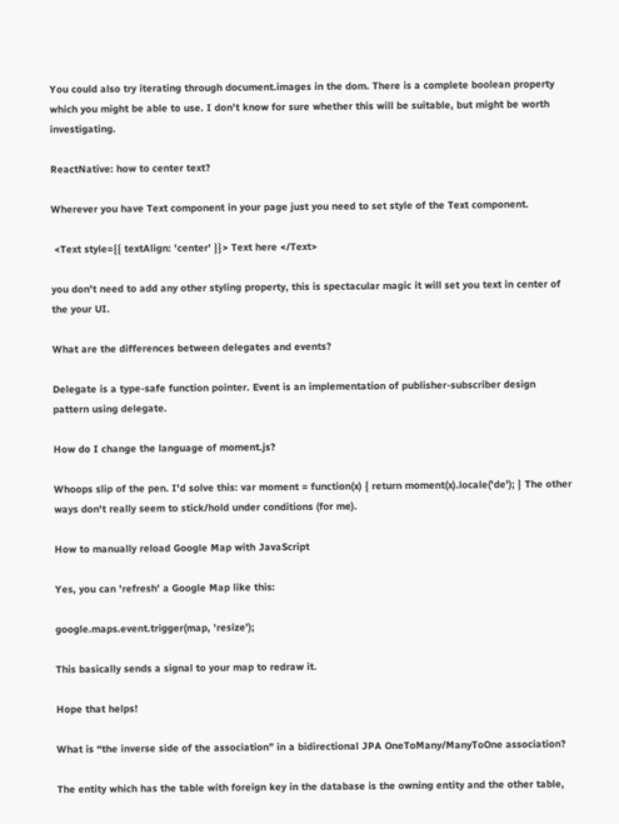You could also try iterating through document.images in the dom. There is a complete boolean property which you might be able to use. I don't know for sure whether this will be suitable, but might be worth investigating.

ReactNative: how to center text?

Wherever you have Text component in your page just you need to set style of the Text component.

 <Text style={{ textAlign: 'center' }}> Text here </Text>

you don't need to add any other styling property, this is spectacular magic it will set you text in center of the your UI.

What are the differences between delegates and events?

Delegate is a type-safe function pointer. Event is an implementation of publisher-subscriber design pattern using delegate.

How do I change the language of moment.js?

Whoops slip of the pen. I'd solve this: var moment = function(x) { return moment(x).locale('de'); } The other ways don't really seem to stick/hold under conditions (for me).

How to manually reload Google Map with JavaScript

Yes, you can 'refresh' a Google Map like this:

google.maps.event.trigger(map, 'resize');

This basically sends a signal to your map to redraw it.

Hope that helps!

What is “the inverse side of the association” in a bidirectional JPA OneToMany/ManyToOne association?

The entity which has the table with foreign key in the database is the owning entity and the other table,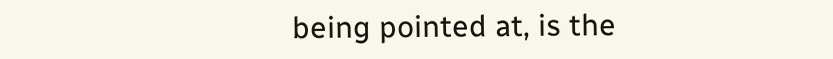being pointed at, is the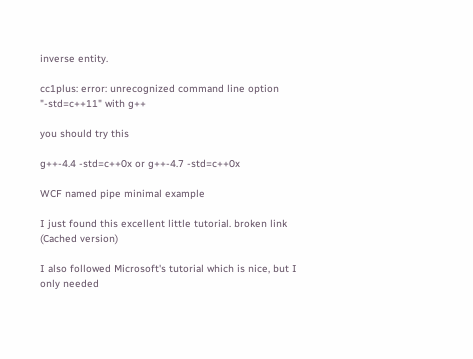inverse entity.

cc1plus: error: unrecognized command line option "-std=c++11" with g++

you should try this

g++-4.4 -std=c++0x or g++-4.7 -std=c++0x

WCF named pipe minimal example

I just found this excellent little tutorial. broken link (Cached version)

I also followed Microsoft's tutorial which is nice, but I only needed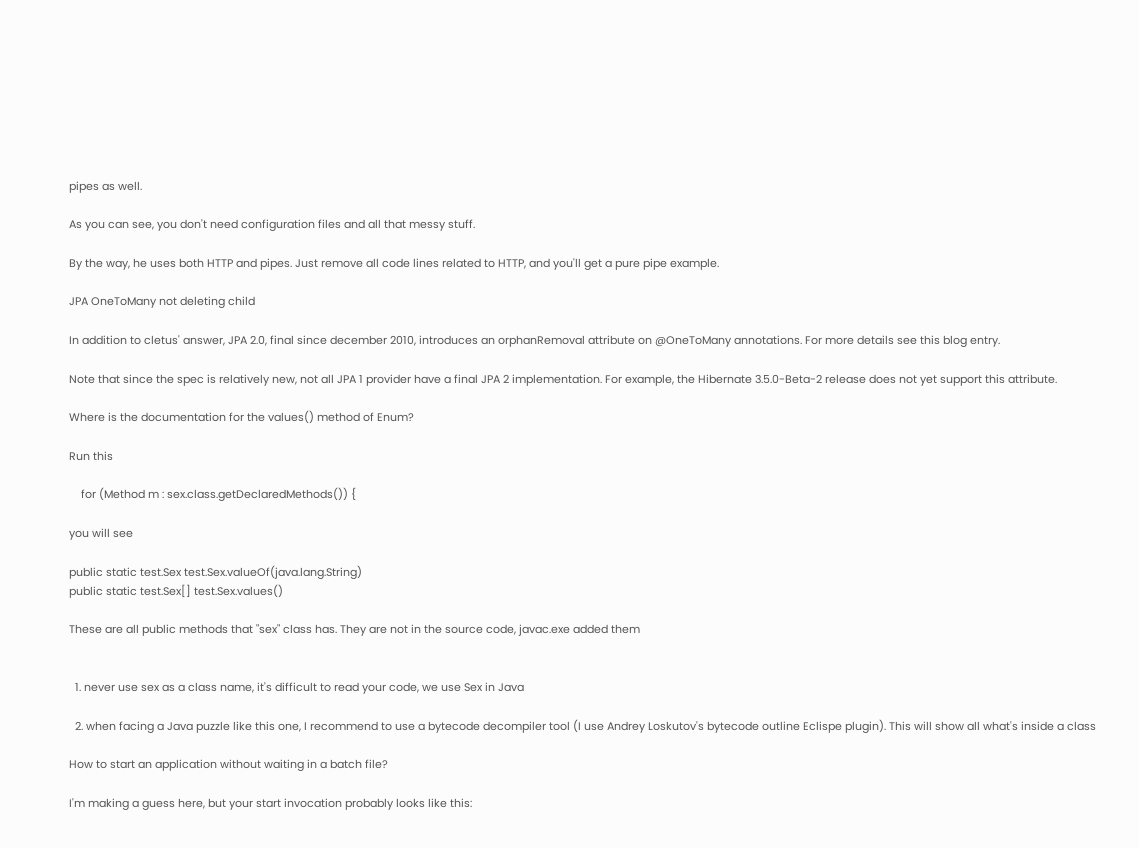pipes as well.

As you can see, you don't need configuration files and all that messy stuff.

By the way, he uses both HTTP and pipes. Just remove all code lines related to HTTP, and you'll get a pure pipe example.

JPA OneToMany not deleting child

In addition to cletus' answer, JPA 2.0, final since december 2010, introduces an orphanRemoval attribute on @OneToMany annotations. For more details see this blog entry.

Note that since the spec is relatively new, not all JPA 1 provider have a final JPA 2 implementation. For example, the Hibernate 3.5.0-Beta-2 release does not yet support this attribute.

Where is the documentation for the values() method of Enum?

Run this

    for (Method m : sex.class.getDeclaredMethods()) {

you will see

public static test.Sex test.Sex.valueOf(java.lang.String)
public static test.Sex[] test.Sex.values()

These are all public methods that "sex" class has. They are not in the source code, javac.exe added them


  1. never use sex as a class name, it's difficult to read your code, we use Sex in Java

  2. when facing a Java puzzle like this one, I recommend to use a bytecode decompiler tool (I use Andrey Loskutov's bytecode outline Eclispe plugin). This will show all what's inside a class

How to start an application without waiting in a batch file?

I'm making a guess here, but your start invocation probably looks like this: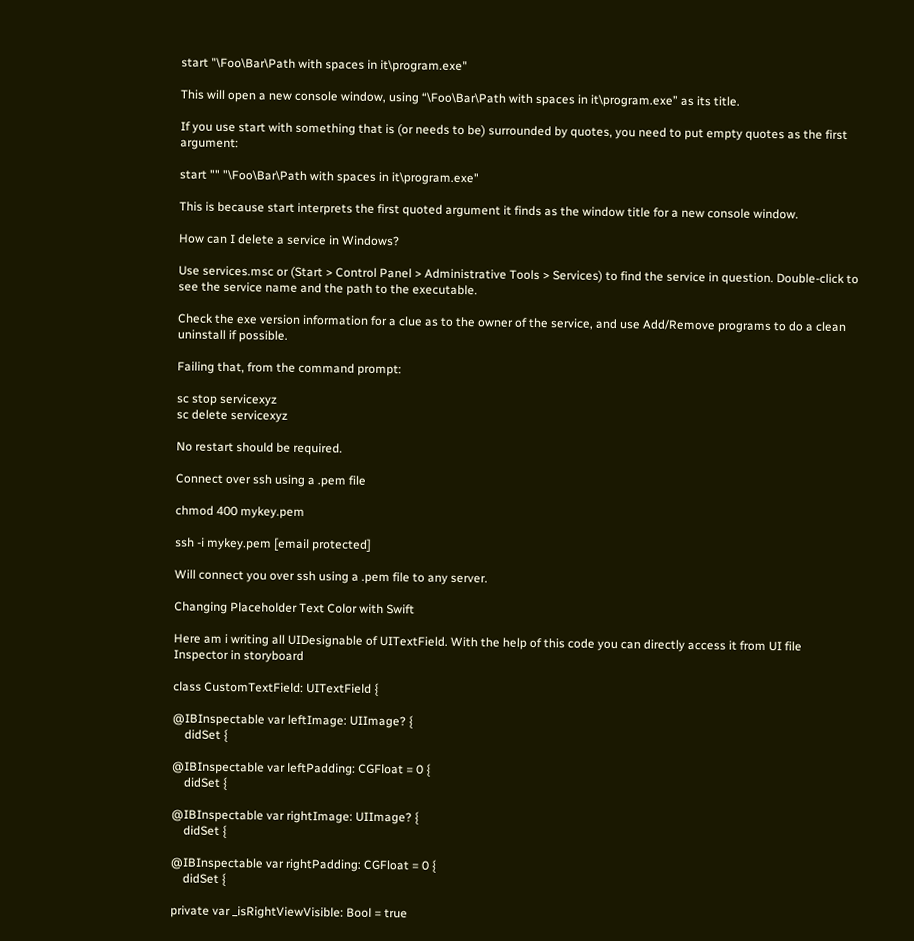start "\Foo\Bar\Path with spaces in it\program.exe"

This will open a new console window, using “\Foo\Bar\Path with spaces in it\program.exe” as its title.

If you use start with something that is (or needs to be) surrounded by quotes, you need to put empty quotes as the first argument:

start "" "\Foo\Bar\Path with spaces in it\program.exe"

This is because start interprets the first quoted argument it finds as the window title for a new console window.

How can I delete a service in Windows?

Use services.msc or (Start > Control Panel > Administrative Tools > Services) to find the service in question. Double-click to see the service name and the path to the executable.

Check the exe version information for a clue as to the owner of the service, and use Add/Remove programs to do a clean uninstall if possible.

Failing that, from the command prompt:

sc stop servicexyz
sc delete servicexyz

No restart should be required.

Connect over ssh using a .pem file

chmod 400 mykey.pem

ssh -i mykey.pem [email protected]

Will connect you over ssh using a .pem file to any server.

Changing Placeholder Text Color with Swift

Here am i writing all UIDesignable of UITextField. With the help of this code you can directly access it from UI file Inspector in storyboard

class CustomTextField: UITextField {

@IBInspectable var leftImage: UIImage? {
    didSet {

@IBInspectable var leftPadding: CGFloat = 0 {
    didSet {

@IBInspectable var rightImage: UIImage? {
    didSet {

@IBInspectable var rightPadding: CGFloat = 0 {
    didSet {

private var _isRightViewVisible: Bool = true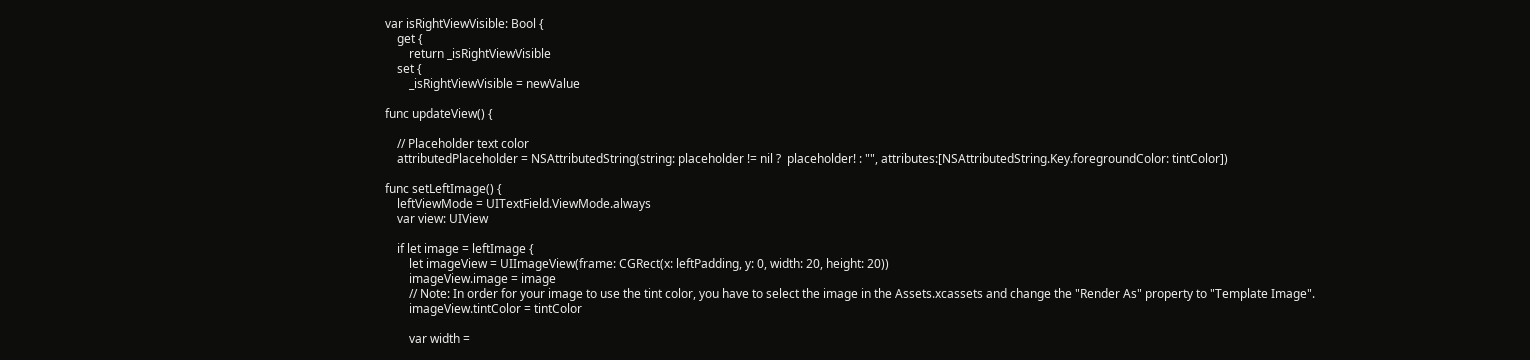var isRightViewVisible: Bool {
    get {
        return _isRightViewVisible
    set {
        _isRightViewVisible = newValue

func updateView() {

    // Placeholder text color
    attributedPlaceholder = NSAttributedString(string: placeholder != nil ?  placeholder! : "", attributes:[NSAttributedString.Key.foregroundColor: tintColor])

func setLeftImage() {
    leftViewMode = UITextField.ViewMode.always
    var view: UIView

    if let image = leftImage {
        let imageView = UIImageView(frame: CGRect(x: leftPadding, y: 0, width: 20, height: 20))
        imageView.image = image
        // Note: In order for your image to use the tint color, you have to select the image in the Assets.xcassets and change the "Render As" property to "Template Image".
        imageView.tintColor = tintColor

        var width =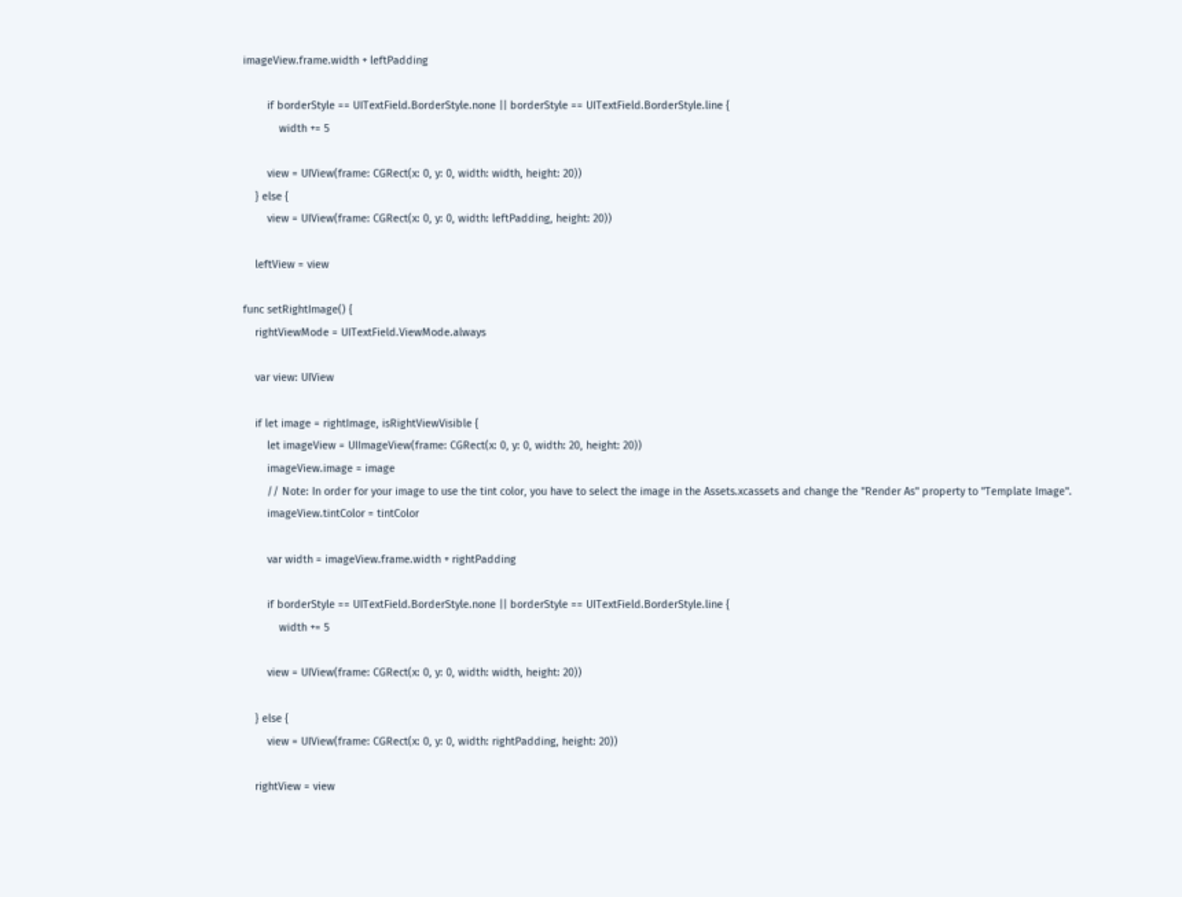imageView.frame.width + leftPadding

        if borderStyle == UITextField.BorderStyle.none || borderStyle == UITextField.BorderStyle.line {
            width += 5

        view = UIView(frame: CGRect(x: 0, y: 0, width: width, height: 20))
    } else {
        view = UIView(frame: CGRect(x: 0, y: 0, width: leftPadding, height: 20))

    leftView = view

func setRightImage() {
    rightViewMode = UITextField.ViewMode.always

    var view: UIView

    if let image = rightImage, isRightViewVisible {
        let imageView = UIImageView(frame: CGRect(x: 0, y: 0, width: 20, height: 20))
        imageView.image = image
        // Note: In order for your image to use the tint color, you have to select the image in the Assets.xcassets and change the "Render As" property to "Template Image".
        imageView.tintColor = tintColor

        var width = imageView.frame.width + rightPadding

        if borderStyle == UITextField.BorderStyle.none || borderStyle == UITextField.BorderStyle.line {
            width += 5

        view = UIView(frame: CGRect(x: 0, y: 0, width: width, height: 20))

    } else {
        view = UIView(frame: CGRect(x: 0, y: 0, width: rightPadding, height: 20))

    rightView = view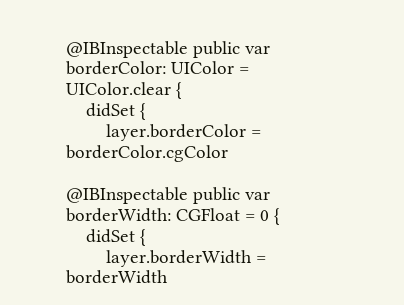@IBInspectable public var borderColor: UIColor = UIColor.clear {
    didSet {
        layer.borderColor = borderColor.cgColor

@IBInspectable public var borderWidth: CGFloat = 0 {
    didSet {
        layer.borderWidth = borderWidth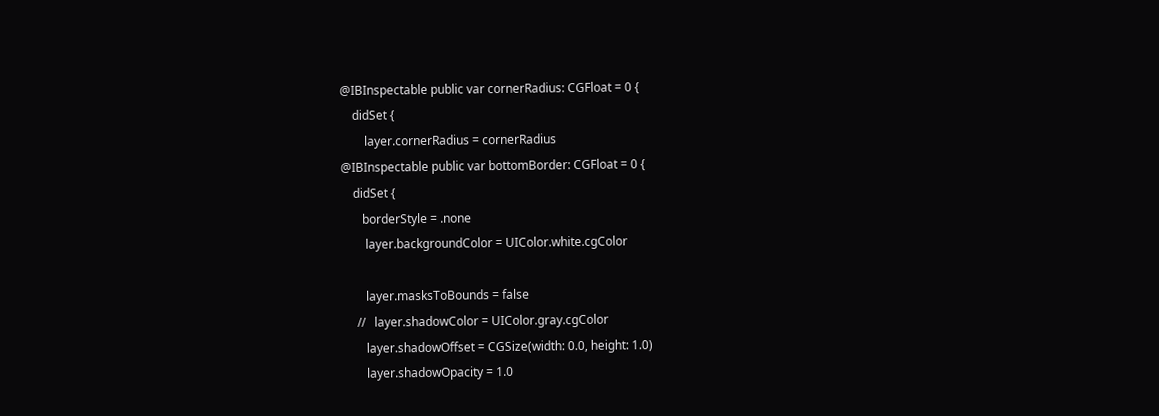@IBInspectable public var cornerRadius: CGFloat = 0 {
    didSet {
        layer.cornerRadius = cornerRadius
@IBInspectable public var bottomBorder: CGFloat = 0 {
    didSet {
       borderStyle = .none
        layer.backgroundColor = UIColor.white.cgColor

        layer.masksToBounds = false
     //   layer.shadowColor = UIColor.gray.cgColor
        layer.shadowOffset = CGSize(width: 0.0, height: 1.0)
        layer.shadowOpacity = 1.0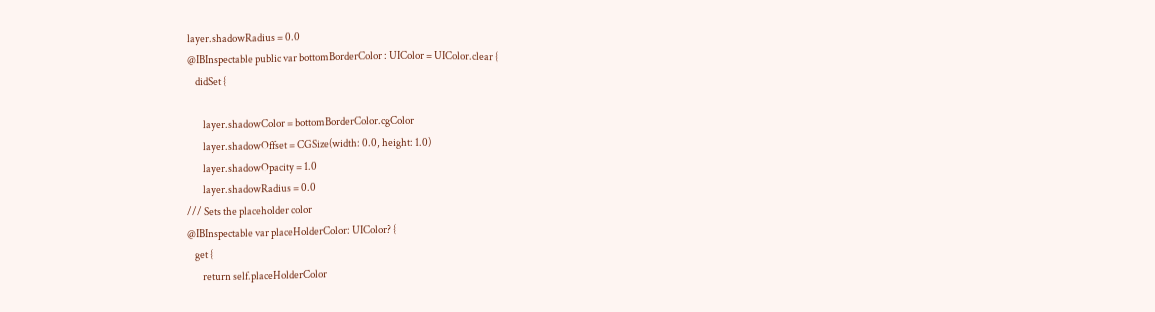layer.shadowRadius = 0.0
@IBInspectable public var bottomBorderColor : UIColor = UIColor.clear {
    didSet {

        layer.shadowColor = bottomBorderColor.cgColor
        layer.shadowOffset = CGSize(width: 0.0, height: 1.0)
        layer.shadowOpacity = 1.0
        layer.shadowRadius = 0.0
/// Sets the placeholder color
@IBInspectable var placeHolderColor: UIColor? {
    get {
        return self.placeHolderColor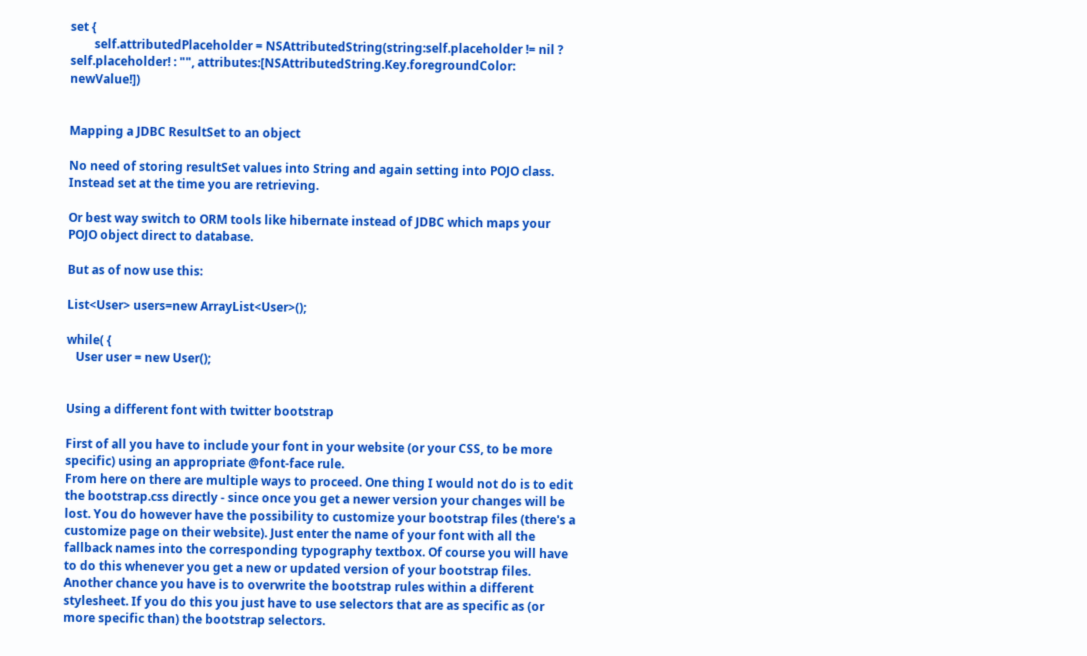set {
        self.attributedPlaceholder = NSAttributedString(string:self.placeholder != nil ? self.placeholder! : "", attributes:[NSAttributedString.Key.foregroundColor: newValue!])


Mapping a JDBC ResultSet to an object

No need of storing resultSet values into String and again setting into POJO class. Instead set at the time you are retrieving.

Or best way switch to ORM tools like hibernate instead of JDBC which maps your POJO object direct to database.

But as of now use this:

List<User> users=new ArrayList<User>();

while( {
   User user = new User();


Using a different font with twitter bootstrap

First of all you have to include your font in your website (or your CSS, to be more specific) using an appropriate @font-face rule.
From here on there are multiple ways to proceed. One thing I would not do is to edit the bootstrap.css directly - since once you get a newer version your changes will be lost. You do however have the possibility to customize your bootstrap files (there's a customize page on their website). Just enter the name of your font with all the fallback names into the corresponding typography textbox. Of course you will have to do this whenever you get a new or updated version of your bootstrap files.
Another chance you have is to overwrite the bootstrap rules within a different stylesheet. If you do this you just have to use selectors that are as specific as (or more specific than) the bootstrap selectors.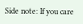Side note: If you care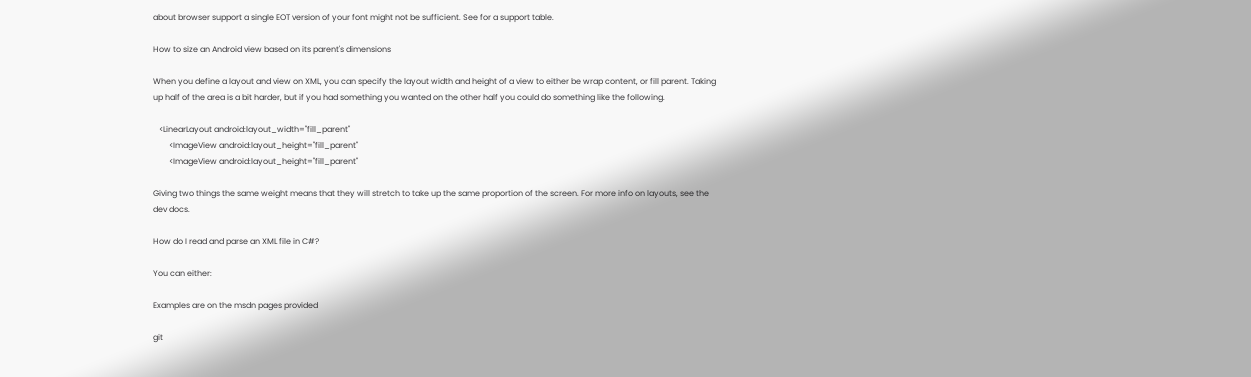about browser support a single EOT version of your font might not be sufficient. See for a support table.

How to size an Android view based on its parent's dimensions

When you define a layout and view on XML, you can specify the layout width and height of a view to either be wrap content, or fill parent. Taking up half of the area is a bit harder, but if you had something you wanted on the other half you could do something like the following.

   <LinearLayout android:layout_width="fill_parent"
        <ImageView android:layout_height="fill_parent"
        <ImageView android:layout_height="fill_parent"

Giving two things the same weight means that they will stretch to take up the same proportion of the screen. For more info on layouts, see the dev docs.

How do I read and parse an XML file in C#?

You can either:

Examples are on the msdn pages provided

git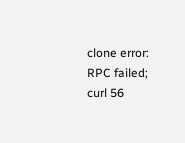clone error: RPC failed; curl 56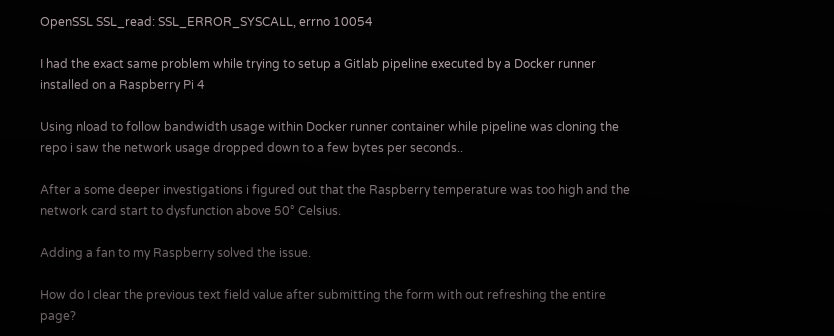OpenSSL SSL_read: SSL_ERROR_SYSCALL, errno 10054

I had the exact same problem while trying to setup a Gitlab pipeline executed by a Docker runner installed on a Raspberry Pi 4

Using nload to follow bandwidth usage within Docker runner container while pipeline was cloning the repo i saw the network usage dropped down to a few bytes per seconds..

After a some deeper investigations i figured out that the Raspberry temperature was too high and the network card start to dysfunction above 50° Celsius.

Adding a fan to my Raspberry solved the issue.

How do I clear the previous text field value after submitting the form with out refreshing the entire page?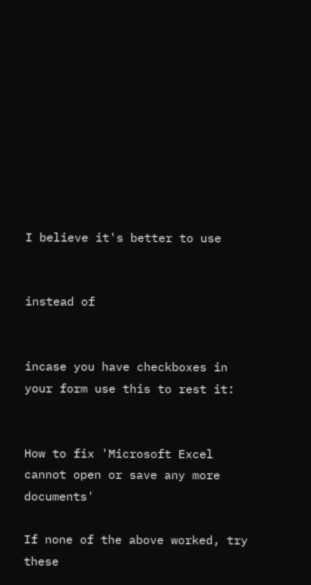I believe it's better to use


instead of


incase you have checkboxes in your form use this to rest it:


How to fix 'Microsoft Excel cannot open or save any more documents'

If none of the above worked, try these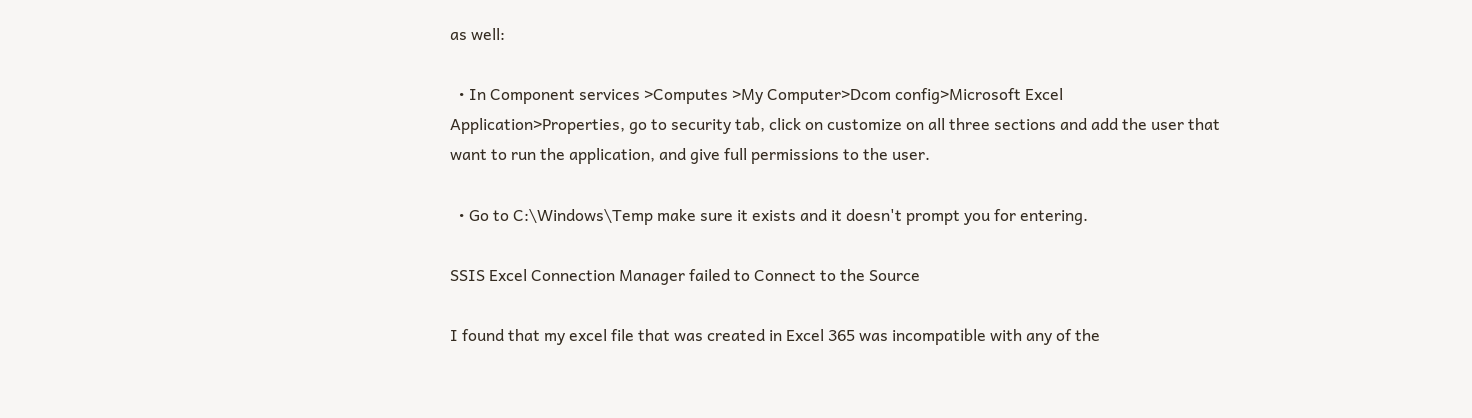as well:

  • In Component services >Computes >My Computer>Dcom config>Microsoft Excel Application>Properties, go to security tab, click on customize on all three sections and add the user that want to run the application, and give full permissions to the user.

  • Go to C:\Windows\Temp make sure it exists and it doesn't prompt you for entering.

SSIS Excel Connection Manager failed to Connect to the Source

I found that my excel file that was created in Excel 365 was incompatible with any of the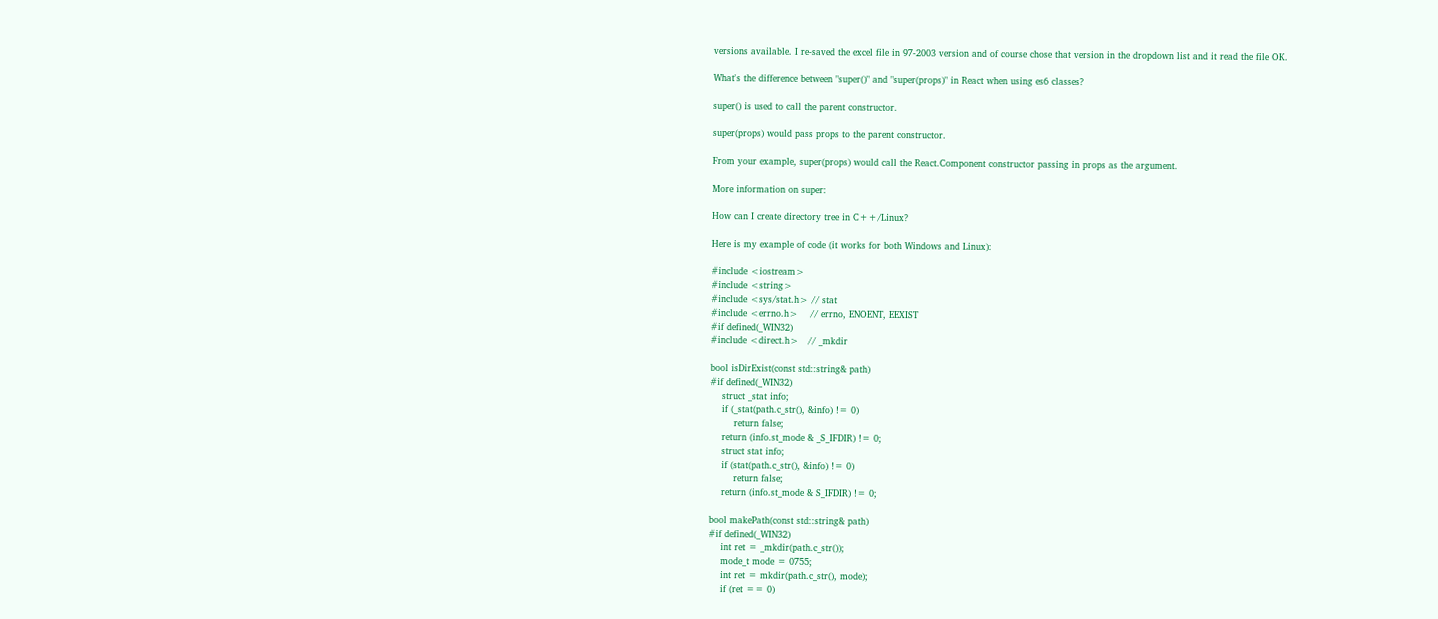versions available. I re-saved the excel file in 97-2003 version and of course chose that version in the dropdown list and it read the file OK.

What's the difference between "super()" and "super(props)" in React when using es6 classes?

super() is used to call the parent constructor.

super(props) would pass props to the parent constructor.

From your example, super(props) would call the React.Component constructor passing in props as the argument.

More information on super:

How can I create directory tree in C++/Linux?

Here is my example of code (it works for both Windows and Linux):

#include <iostream>
#include <string>
#include <sys/stat.h> // stat
#include <errno.h>    // errno, ENOENT, EEXIST
#if defined(_WIN32)
#include <direct.h>   // _mkdir

bool isDirExist(const std::string& path)
#if defined(_WIN32)
    struct _stat info;
    if (_stat(path.c_str(), &info) != 0)
        return false;
    return (info.st_mode & _S_IFDIR) != 0;
    struct stat info;
    if (stat(path.c_str(), &info) != 0)
        return false;
    return (info.st_mode & S_IFDIR) != 0;

bool makePath(const std::string& path)
#if defined(_WIN32)
    int ret = _mkdir(path.c_str());
    mode_t mode = 0755;
    int ret = mkdir(path.c_str(), mode);
    if (ret == 0)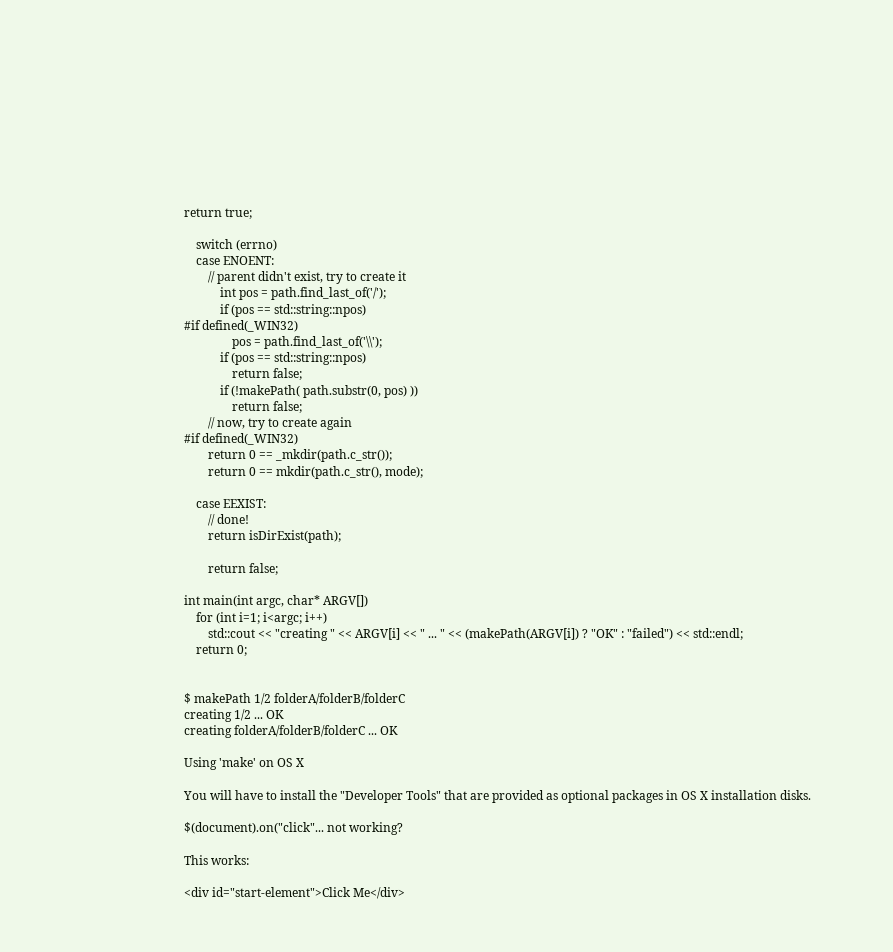return true;

    switch (errno)
    case ENOENT:
        // parent didn't exist, try to create it
            int pos = path.find_last_of('/');
            if (pos == std::string::npos)
#if defined(_WIN32)
                pos = path.find_last_of('\\');
            if (pos == std::string::npos)
                return false;
            if (!makePath( path.substr(0, pos) ))
                return false;
        // now, try to create again
#if defined(_WIN32)
        return 0 == _mkdir(path.c_str());
        return 0 == mkdir(path.c_str(), mode);

    case EEXIST:
        // done!
        return isDirExist(path);

        return false;

int main(int argc, char* ARGV[])
    for (int i=1; i<argc; i++)
        std::cout << "creating " << ARGV[i] << " ... " << (makePath(ARGV[i]) ? "OK" : "failed") << std::endl;
    return 0;


$ makePath 1/2 folderA/folderB/folderC
creating 1/2 ... OK
creating folderA/folderB/folderC ... OK

Using 'make' on OS X

You will have to install the "Developer Tools" that are provided as optional packages in OS X installation disks.

$(document).on("click"... not working?

This works:

<div id="start-element">Click Me</div>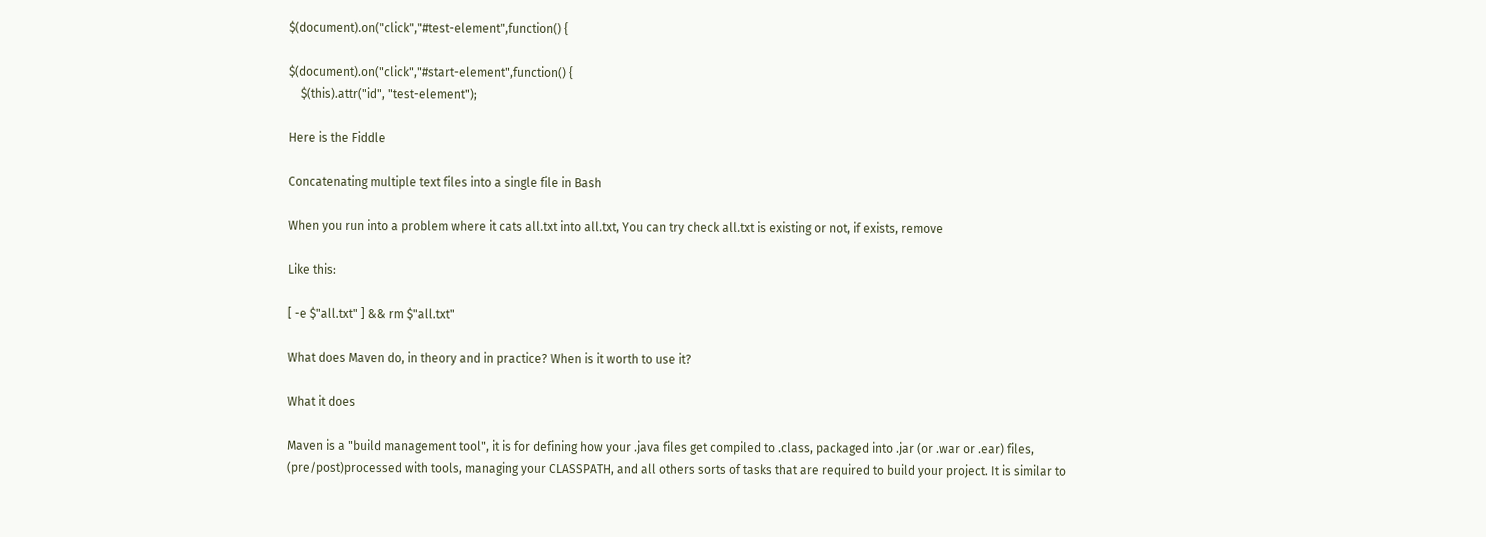$(document).on("click","#test-element",function() {

$(document).on("click","#start-element",function() {
    $(this).attr("id", "test-element");

Here is the Fiddle

Concatenating multiple text files into a single file in Bash

When you run into a problem where it cats all.txt into all.txt, You can try check all.txt is existing or not, if exists, remove

Like this:

[ -e $"all.txt" ] && rm $"all.txt"

What does Maven do, in theory and in practice? When is it worth to use it?

What it does

Maven is a "build management tool", it is for defining how your .java files get compiled to .class, packaged into .jar (or .war or .ear) files, (pre/post)processed with tools, managing your CLASSPATH, and all others sorts of tasks that are required to build your project. It is similar to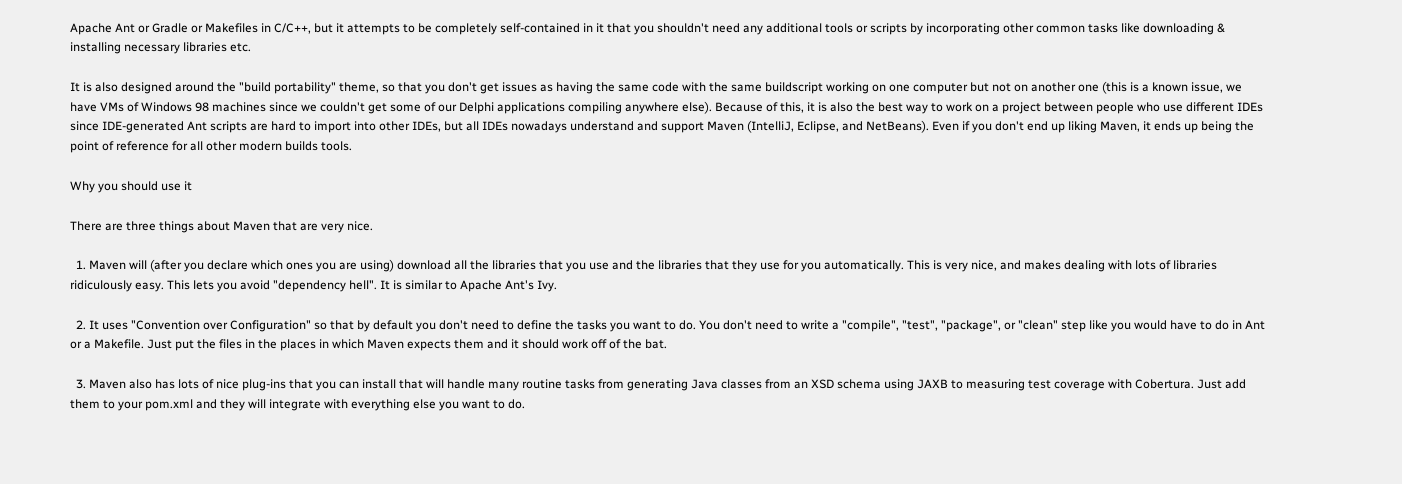Apache Ant or Gradle or Makefiles in C/C++, but it attempts to be completely self-contained in it that you shouldn't need any additional tools or scripts by incorporating other common tasks like downloading & installing necessary libraries etc.

It is also designed around the "build portability" theme, so that you don't get issues as having the same code with the same buildscript working on one computer but not on another one (this is a known issue, we have VMs of Windows 98 machines since we couldn't get some of our Delphi applications compiling anywhere else). Because of this, it is also the best way to work on a project between people who use different IDEs since IDE-generated Ant scripts are hard to import into other IDEs, but all IDEs nowadays understand and support Maven (IntelliJ, Eclipse, and NetBeans). Even if you don't end up liking Maven, it ends up being the point of reference for all other modern builds tools.

Why you should use it

There are three things about Maven that are very nice.

  1. Maven will (after you declare which ones you are using) download all the libraries that you use and the libraries that they use for you automatically. This is very nice, and makes dealing with lots of libraries ridiculously easy. This lets you avoid "dependency hell". It is similar to Apache Ant's Ivy.

  2. It uses "Convention over Configuration" so that by default you don't need to define the tasks you want to do. You don't need to write a "compile", "test", "package", or "clean" step like you would have to do in Ant or a Makefile. Just put the files in the places in which Maven expects them and it should work off of the bat.

  3. Maven also has lots of nice plug-ins that you can install that will handle many routine tasks from generating Java classes from an XSD schema using JAXB to measuring test coverage with Cobertura. Just add them to your pom.xml and they will integrate with everything else you want to do.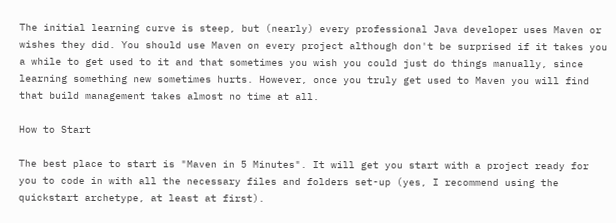The initial learning curve is steep, but (nearly) every professional Java developer uses Maven or wishes they did. You should use Maven on every project although don't be surprised if it takes you a while to get used to it and that sometimes you wish you could just do things manually, since learning something new sometimes hurts. However, once you truly get used to Maven you will find that build management takes almost no time at all.

How to Start

The best place to start is "Maven in 5 Minutes". It will get you start with a project ready for you to code in with all the necessary files and folders set-up (yes, I recommend using the quickstart archetype, at least at first).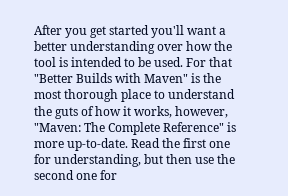After you get started you'll want a better understanding over how the tool is intended to be used. For that "Better Builds with Maven" is the most thorough place to understand the guts of how it works, however, "Maven: The Complete Reference" is more up-to-date. Read the first one for understanding, but then use the second one for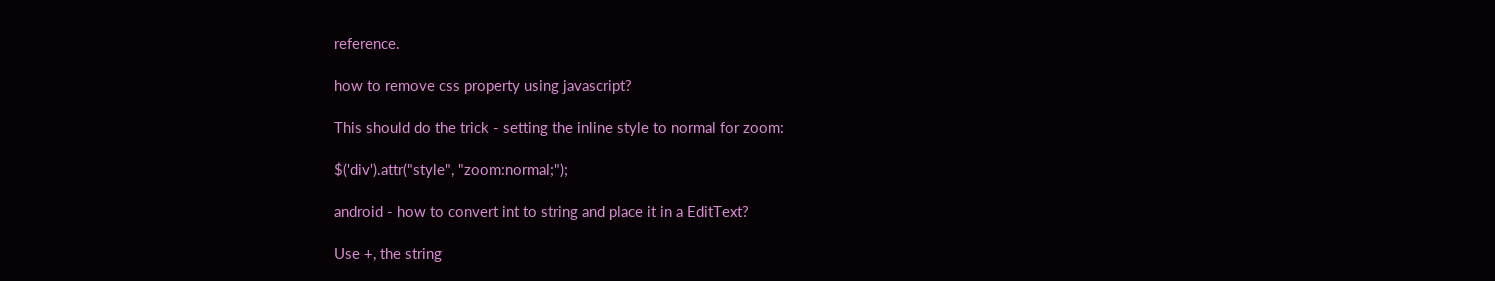reference.

how to remove css property using javascript?

This should do the trick - setting the inline style to normal for zoom:

$('div').attr("style", "zoom:normal;");

android - how to convert int to string and place it in a EditText?

Use +, the string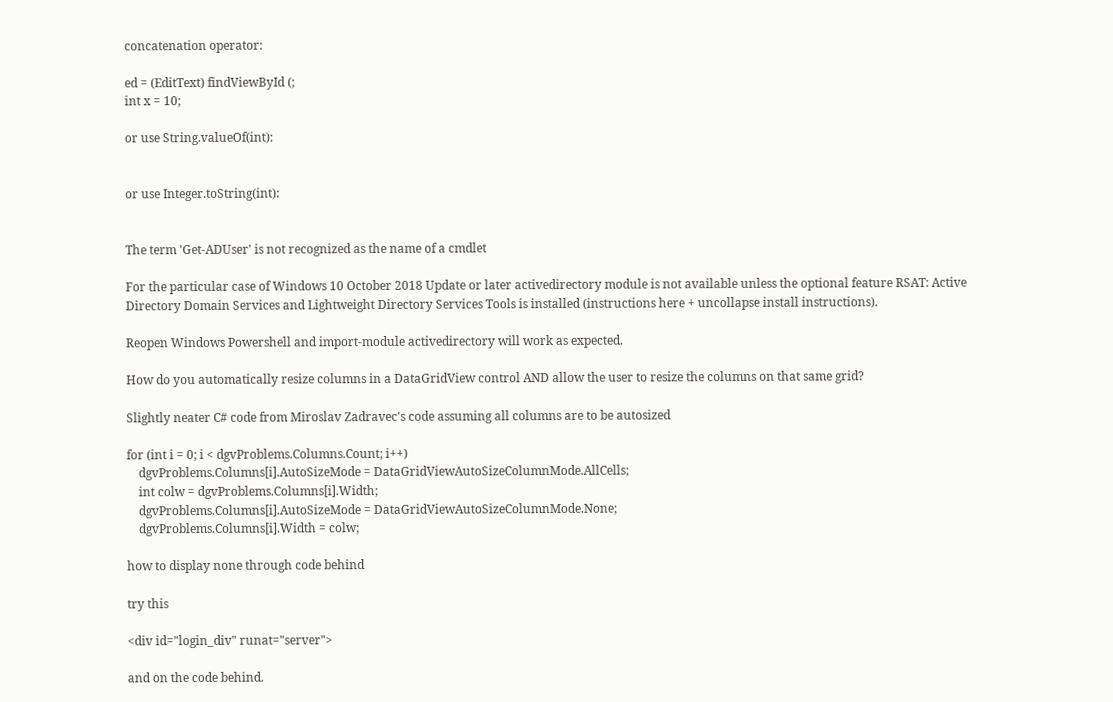concatenation operator:

ed = (EditText) findViewById (;
int x = 10;

or use String.valueOf(int):


or use Integer.toString(int):


The term 'Get-ADUser' is not recognized as the name of a cmdlet

For the particular case of Windows 10 October 2018 Update or later activedirectory module is not available unless the optional feature RSAT: Active Directory Domain Services and Lightweight Directory Services Tools is installed (instructions here + uncollapse install instructions).

Reopen Windows Powershell and import-module activedirectory will work as expected.

How do you automatically resize columns in a DataGridView control AND allow the user to resize the columns on that same grid?

Slightly neater C# code from Miroslav Zadravec's code assuming all columns are to be autosized

for (int i = 0; i < dgvProblems.Columns.Count; i++)
    dgvProblems.Columns[i].AutoSizeMode = DataGridViewAutoSizeColumnMode.AllCells;
    int colw = dgvProblems.Columns[i].Width;
    dgvProblems.Columns[i].AutoSizeMode = DataGridViewAutoSizeColumnMode.None;
    dgvProblems.Columns[i].Width = colw;

how to display none through code behind

try this

<div id="login_div" runat="server">

and on the code behind.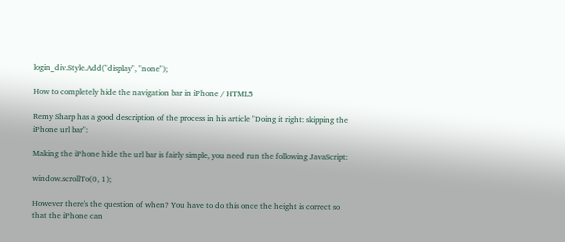login_div.Style.Add("display", "none");

How to completely hide the navigation bar in iPhone / HTML5

Remy Sharp has a good description of the process in his article "Doing it right: skipping the iPhone url bar":

Making the iPhone hide the url bar is fairly simple, you need run the following JavaScript:

window.scrollTo(0, 1);

However there's the question of when? You have to do this once the height is correct so that the iPhone can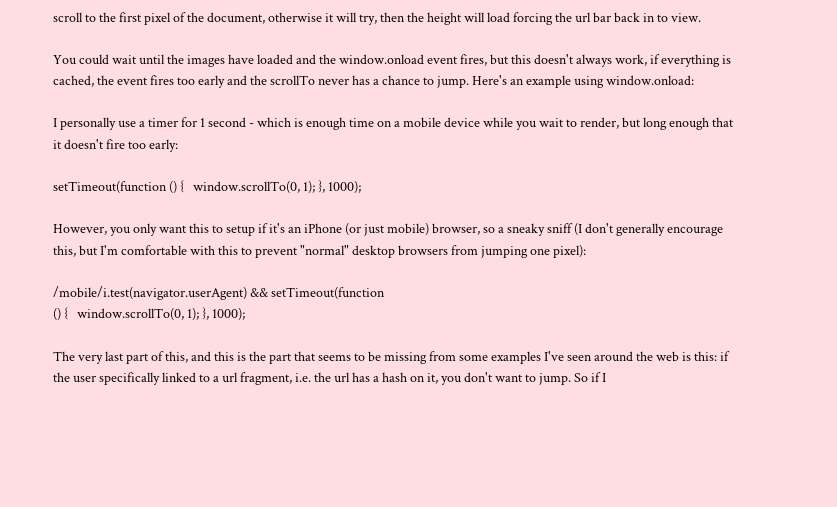scroll to the first pixel of the document, otherwise it will try, then the height will load forcing the url bar back in to view.

You could wait until the images have loaded and the window.onload event fires, but this doesn't always work, if everything is cached, the event fires too early and the scrollTo never has a chance to jump. Here's an example using window.onload:

I personally use a timer for 1 second - which is enough time on a mobile device while you wait to render, but long enough that it doesn't fire too early:

setTimeout(function () {   window.scrollTo(0, 1); }, 1000);

However, you only want this to setup if it's an iPhone (or just mobile) browser, so a sneaky sniff (I don't generally encourage this, but I'm comfortable with this to prevent "normal" desktop browsers from jumping one pixel):

/mobile/i.test(navigator.userAgent) && setTimeout(function
() {   window.scrollTo(0, 1); }, 1000);

The very last part of this, and this is the part that seems to be missing from some examples I've seen around the web is this: if the user specifically linked to a url fragment, i.e. the url has a hash on it, you don't want to jump. So if I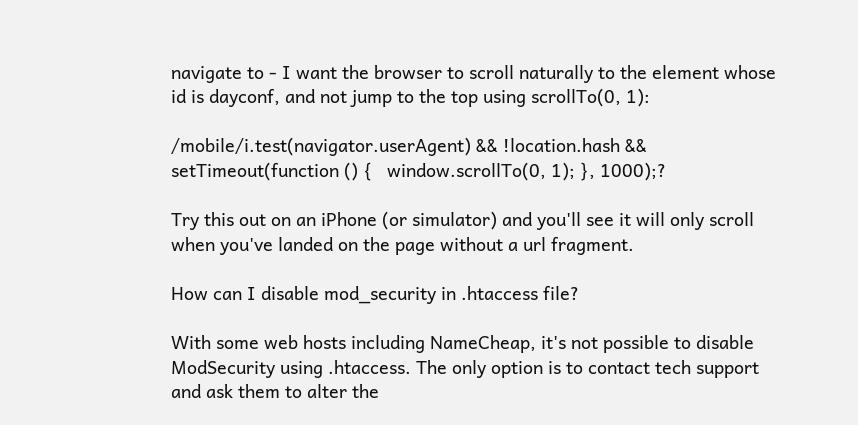navigate to - I want the browser to scroll naturally to the element whose id is dayconf, and not jump to the top using scrollTo(0, 1):

/mobile/i.test(navigator.userAgent) && !location.hash &&
setTimeout(function () {   window.scrollTo(0, 1); }, 1000);?

Try this out on an iPhone (or simulator) and you'll see it will only scroll when you've landed on the page without a url fragment.

How can I disable mod_security in .htaccess file?

With some web hosts including NameCheap, it's not possible to disable ModSecurity using .htaccess. The only option is to contact tech support and ask them to alter the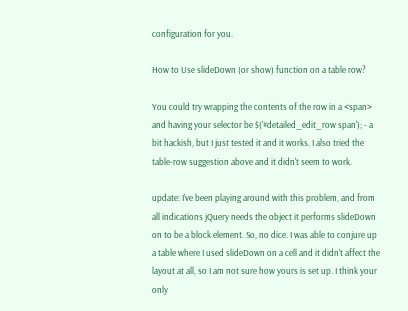configuration for you.

How to Use slideDown (or show) function on a table row?

You could try wrapping the contents of the row in a <span> and having your selector be $('#detailed_edit_row span'); - a bit hackish, but I just tested it and it works. I also tried the table-row suggestion above and it didn't seem to work.

update: I've been playing around with this problem, and from all indications jQuery needs the object it performs slideDown on to be a block element. So, no dice. I was able to conjure up a table where I used slideDown on a cell and it didn't affect the layout at all, so I am not sure how yours is set up. I think your only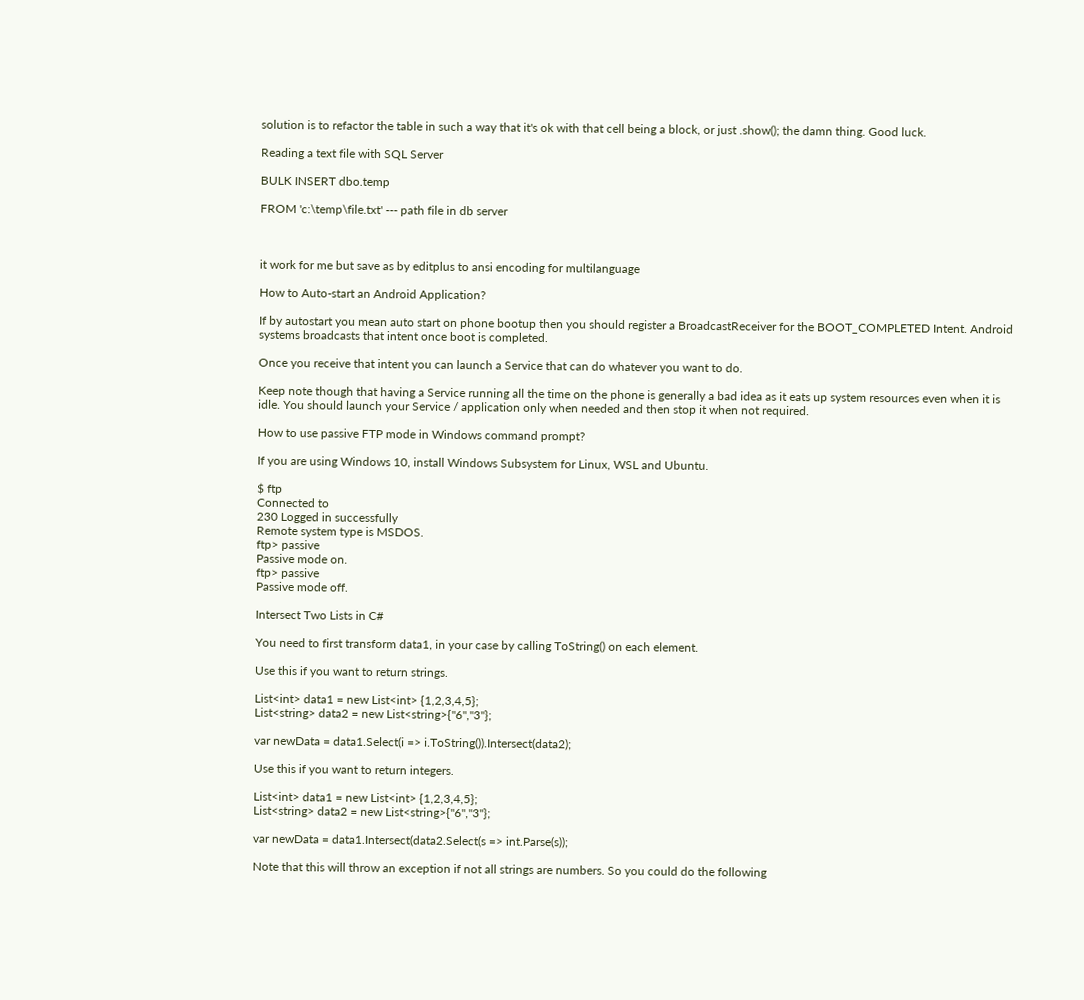solution is to refactor the table in such a way that it's ok with that cell being a block, or just .show(); the damn thing. Good luck.

Reading a text file with SQL Server

BULK INSERT dbo.temp

FROM 'c:\temp\file.txt' --- path file in db server



it work for me but save as by editplus to ansi encoding for multilanguage

How to Auto-start an Android Application?

If by autostart you mean auto start on phone bootup then you should register a BroadcastReceiver for the BOOT_COMPLETED Intent. Android systems broadcasts that intent once boot is completed.

Once you receive that intent you can launch a Service that can do whatever you want to do.

Keep note though that having a Service running all the time on the phone is generally a bad idea as it eats up system resources even when it is idle. You should launch your Service / application only when needed and then stop it when not required.

How to use passive FTP mode in Windows command prompt?

If you are using Windows 10, install Windows Subsystem for Linux, WSL and Ubuntu.

$ ftp
Connected to
230 Logged in successfully
Remote system type is MSDOS.
ftp> passive
Passive mode on.
ftp> passive
Passive mode off.

Intersect Two Lists in C#

You need to first transform data1, in your case by calling ToString() on each element.

Use this if you want to return strings.

List<int> data1 = new List<int> {1,2,3,4,5};
List<string> data2 = new List<string>{"6","3"};

var newData = data1.Select(i => i.ToString()).Intersect(data2);

Use this if you want to return integers.

List<int> data1 = new List<int> {1,2,3,4,5};
List<string> data2 = new List<string>{"6","3"};

var newData = data1.Intersect(data2.Select(s => int.Parse(s));

Note that this will throw an exception if not all strings are numbers. So you could do the following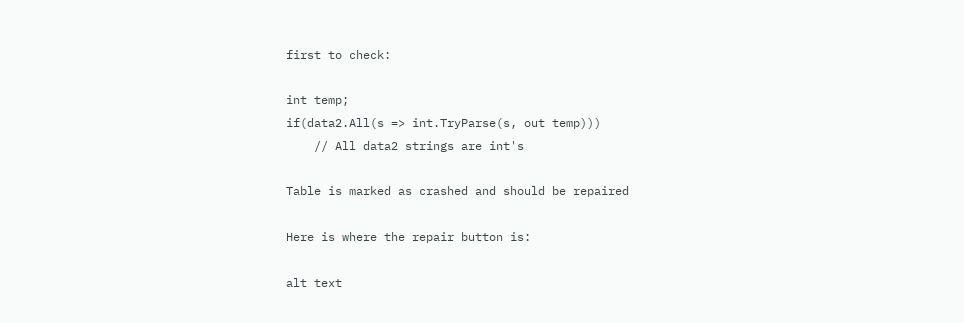first to check:

int temp;
if(data2.All(s => int.TryParse(s, out temp)))
    // All data2 strings are int's

Table is marked as crashed and should be repaired

Here is where the repair button is:

alt text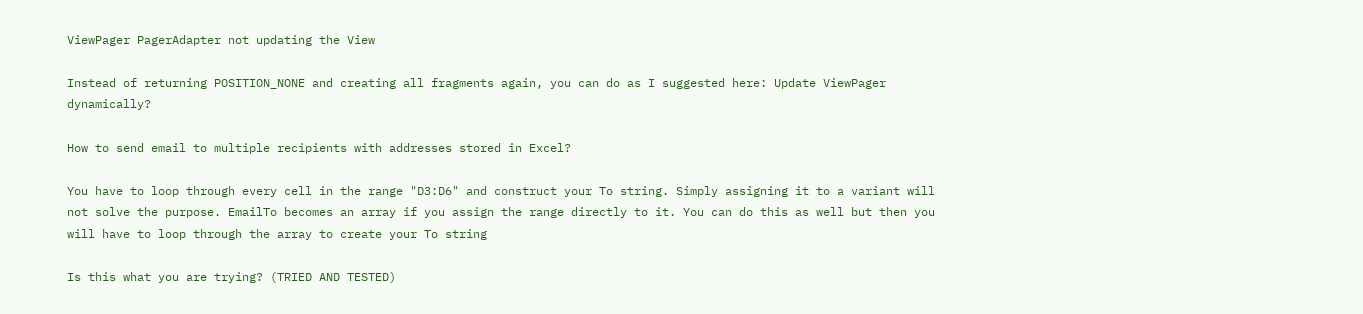ViewPager PagerAdapter not updating the View

Instead of returning POSITION_NONE and creating all fragments again, you can do as I suggested here: Update ViewPager dynamically?

How to send email to multiple recipients with addresses stored in Excel?

You have to loop through every cell in the range "D3:D6" and construct your To string. Simply assigning it to a variant will not solve the purpose. EmailTo becomes an array if you assign the range directly to it. You can do this as well but then you will have to loop through the array to create your To string

Is this what you are trying? (TRIED AND TESTED)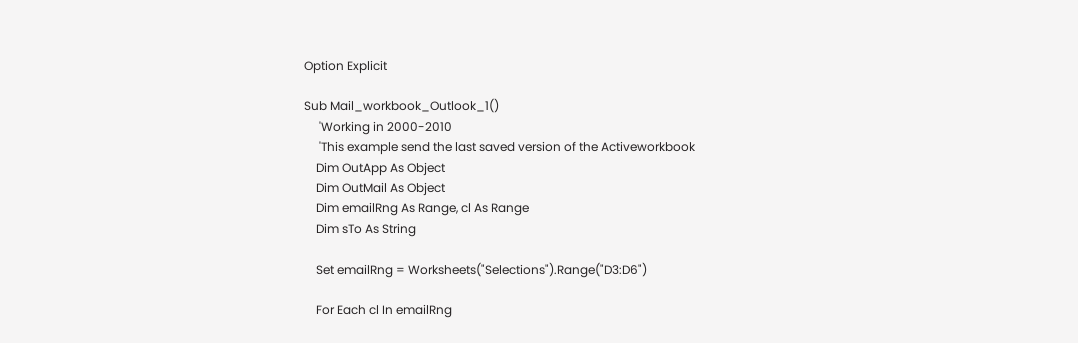Option Explicit

Sub Mail_workbook_Outlook_1()
     'Working in 2000-2010
     'This example send the last saved version of the Activeworkbook
    Dim OutApp As Object
    Dim OutMail As Object
    Dim emailRng As Range, cl As Range
    Dim sTo As String

    Set emailRng = Worksheets("Selections").Range("D3:D6")

    For Each cl In emailRng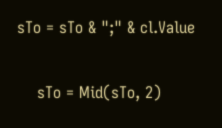sTo = sTo & ";" & cl.Value

    sTo = Mid(sTo, 2)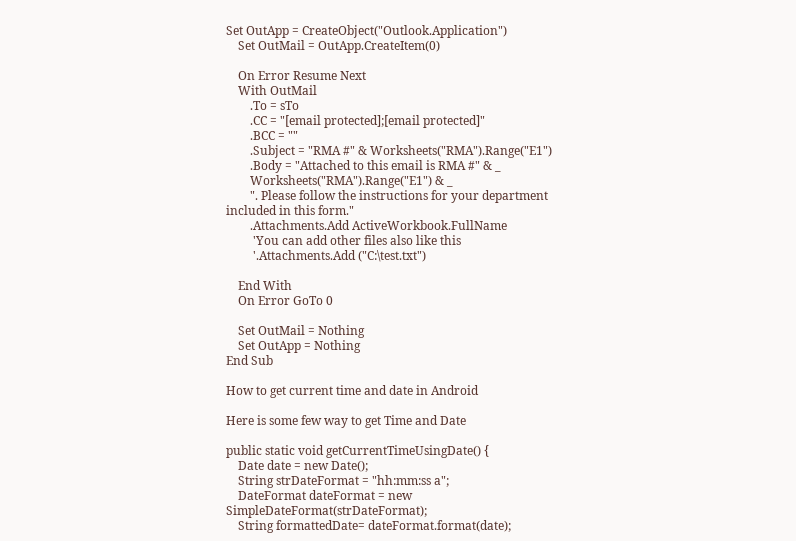Set OutApp = CreateObject("Outlook.Application")
    Set OutMail = OutApp.CreateItem(0)

    On Error Resume Next
    With OutMail
        .To = sTo
        .CC = "[email protected];[email protected]"
        .BCC = ""
        .Subject = "RMA #" & Worksheets("RMA").Range("E1")
        .Body = "Attached to this email is RMA #" & _
        Worksheets("RMA").Range("E1") & _
        ". Please follow the instructions for your department included in this form."
        .Attachments.Add ActiveWorkbook.FullName
         'You can add other files also like this
         '.Attachments.Add ("C:\test.txt")

    End With
    On Error GoTo 0

    Set OutMail = Nothing
    Set OutApp = Nothing
End Sub

How to get current time and date in Android

Here is some few way to get Time and Date

public static void getCurrentTimeUsingDate() {
    Date date = new Date();
    String strDateFormat = "hh:mm:ss a";
    DateFormat dateFormat = new SimpleDateFormat(strDateFormat);
    String formattedDate= dateFormat.format(date);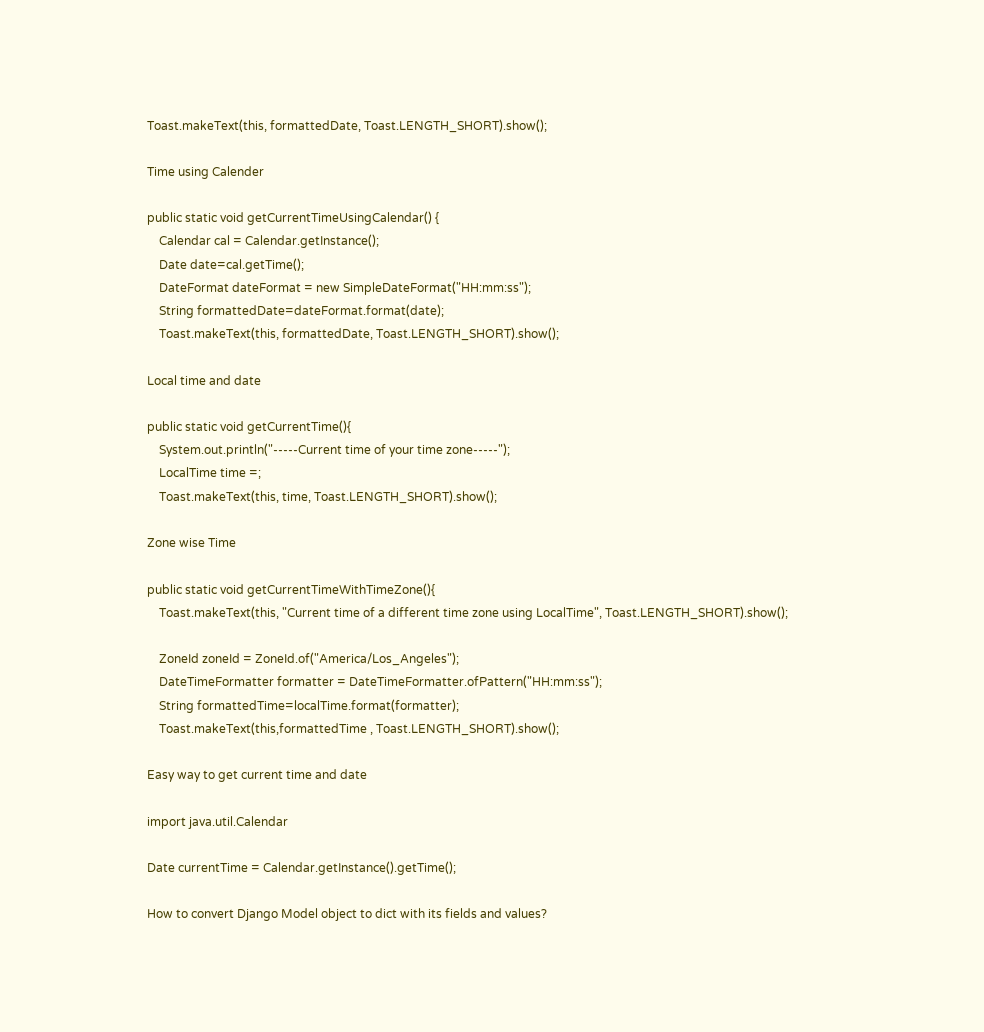Toast.makeText(this, formattedDate, Toast.LENGTH_SHORT).show();

Time using Calender

public static void getCurrentTimeUsingCalendar() {
    Calendar cal = Calendar.getInstance();
    Date date=cal.getTime();
    DateFormat dateFormat = new SimpleDateFormat("HH:mm:ss");
    String formattedDate=dateFormat.format(date);
    Toast.makeText(this, formattedDate, Toast.LENGTH_SHORT).show();

Local time and date

public static void getCurrentTime(){
    System.out.println("-----Current time of your time zone-----");
    LocalTime time =;
    Toast.makeText(this, time, Toast.LENGTH_SHORT).show();

Zone wise Time

public static void getCurrentTimeWithTimeZone(){
    Toast.makeText(this, "Current time of a different time zone using LocalTime", Toast.LENGTH_SHORT).show();

    ZoneId zoneId = ZoneId.of("America/Los_Angeles");
    DateTimeFormatter formatter = DateTimeFormatter.ofPattern("HH:mm:ss");
    String formattedTime=localTime.format(formatter);
    Toast.makeText(this,formattedTime , Toast.LENGTH_SHORT).show();

Easy way to get current time and date

import java.util.Calendar

Date currentTime = Calendar.getInstance().getTime();

How to convert Django Model object to dict with its fields and values?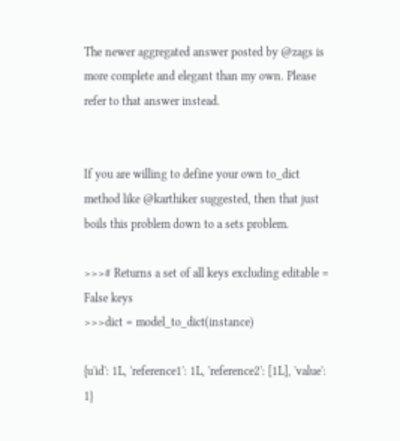The newer aggregated answer posted by @zags is more complete and elegant than my own. Please refer to that answer instead.


If you are willing to define your own to_dict method like @karthiker suggested, then that just boils this problem down to a sets problem.

>>># Returns a set of all keys excluding editable = False keys
>>>dict = model_to_dict(instance)

{u'id': 1L, 'reference1': 1L, 'reference2': [1L], 'value': 1}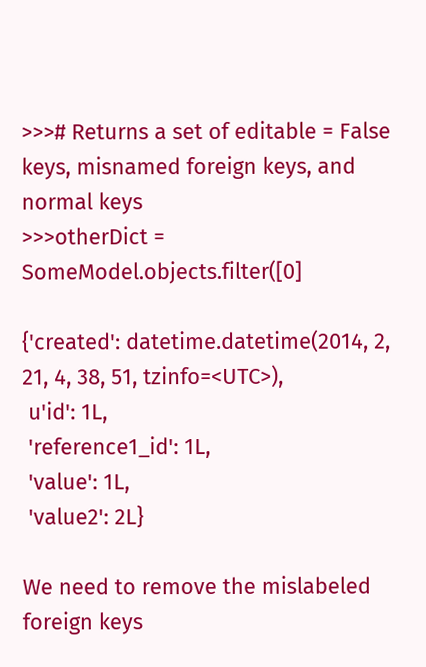>>># Returns a set of editable = False keys, misnamed foreign keys, and normal keys
>>>otherDict = SomeModel.objects.filter([0]

{'created': datetime.datetime(2014, 2, 21, 4, 38, 51, tzinfo=<UTC>),
 u'id': 1L,
 'reference1_id': 1L,
 'value': 1L,
 'value2': 2L}

We need to remove the mislabeled foreign keys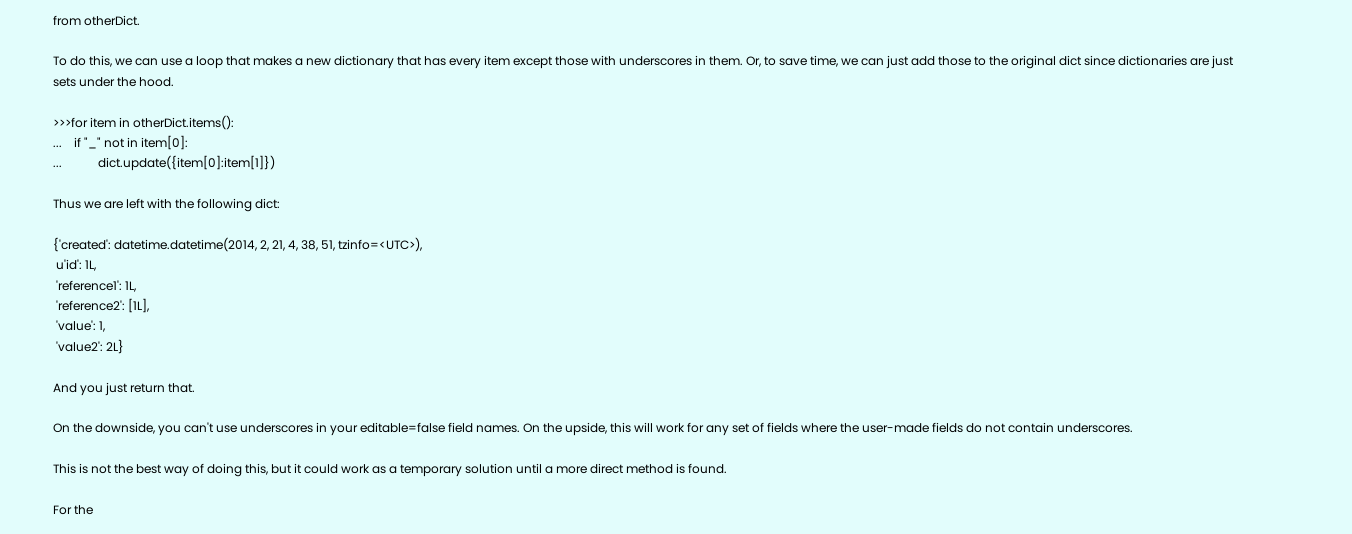from otherDict.

To do this, we can use a loop that makes a new dictionary that has every item except those with underscores in them. Or, to save time, we can just add those to the original dict since dictionaries are just sets under the hood.

>>>for item in otherDict.items():
...    if "_" not in item[0]:
...            dict.update({item[0]:item[1]})

Thus we are left with the following dict:

{'created': datetime.datetime(2014, 2, 21, 4, 38, 51, tzinfo=<UTC>),
 u'id': 1L,
 'reference1': 1L,
 'reference2': [1L],
 'value': 1,
 'value2': 2L}

And you just return that.

On the downside, you can't use underscores in your editable=false field names. On the upside, this will work for any set of fields where the user-made fields do not contain underscores.

This is not the best way of doing this, but it could work as a temporary solution until a more direct method is found.

For the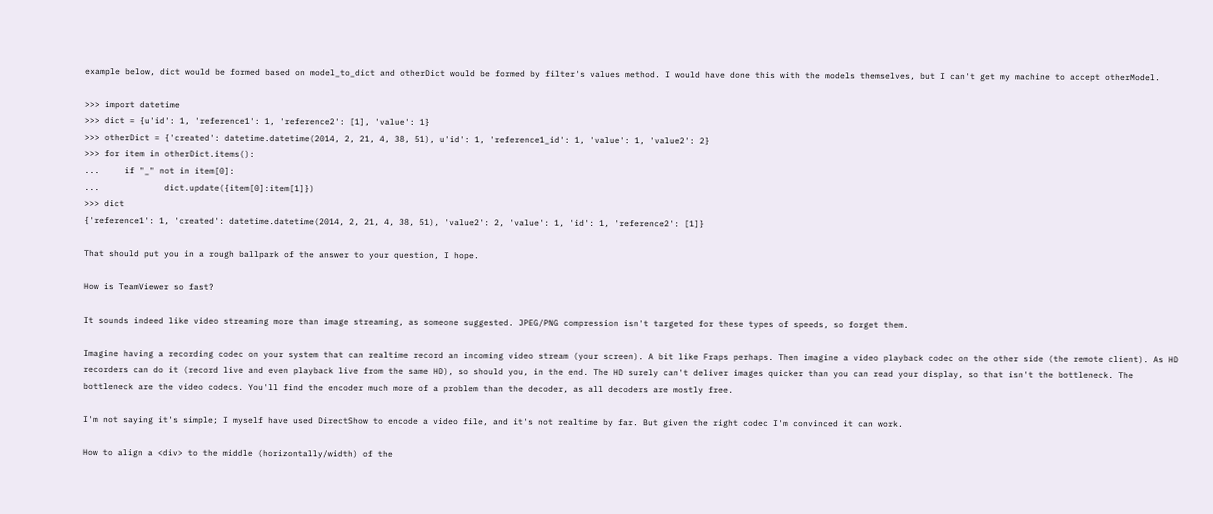example below, dict would be formed based on model_to_dict and otherDict would be formed by filter's values method. I would have done this with the models themselves, but I can't get my machine to accept otherModel.

>>> import datetime
>>> dict = {u'id': 1, 'reference1': 1, 'reference2': [1], 'value': 1}
>>> otherDict = {'created': datetime.datetime(2014, 2, 21, 4, 38, 51), u'id': 1, 'reference1_id': 1, 'value': 1, 'value2': 2}
>>> for item in otherDict.items():
...     if "_" not in item[0]:
...             dict.update({item[0]:item[1]})
>>> dict
{'reference1': 1, 'created': datetime.datetime(2014, 2, 21, 4, 38, 51), 'value2': 2, 'value': 1, 'id': 1, 'reference2': [1]}

That should put you in a rough ballpark of the answer to your question, I hope.

How is TeamViewer so fast?

It sounds indeed like video streaming more than image streaming, as someone suggested. JPEG/PNG compression isn't targeted for these types of speeds, so forget them.

Imagine having a recording codec on your system that can realtime record an incoming video stream (your screen). A bit like Fraps perhaps. Then imagine a video playback codec on the other side (the remote client). As HD recorders can do it (record live and even playback live from the same HD), so should you, in the end. The HD surely can't deliver images quicker than you can read your display, so that isn't the bottleneck. The bottleneck are the video codecs. You'll find the encoder much more of a problem than the decoder, as all decoders are mostly free.

I'm not saying it's simple; I myself have used DirectShow to encode a video file, and it's not realtime by far. But given the right codec I'm convinced it can work.

How to align a <div> to the middle (horizontally/width) of the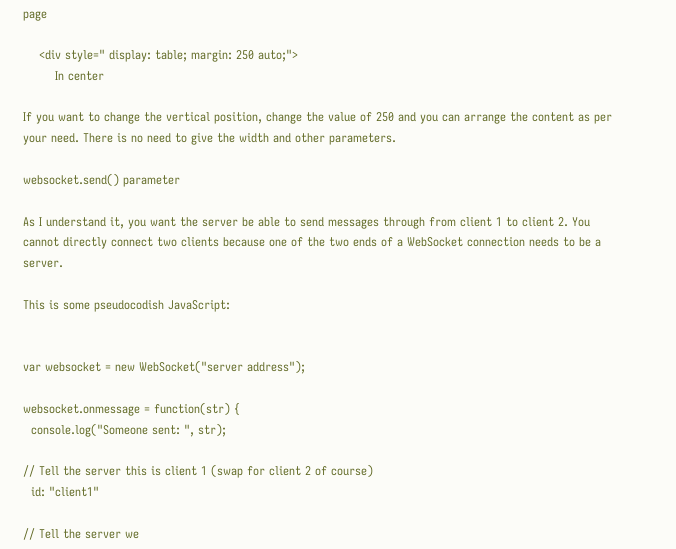page

    <div style=" display: table; margin: 250 auto;">
        In center

If you want to change the vertical position, change the value of 250 and you can arrange the content as per your need. There is no need to give the width and other parameters.

websocket.send() parameter

As I understand it, you want the server be able to send messages through from client 1 to client 2. You cannot directly connect two clients because one of the two ends of a WebSocket connection needs to be a server.

This is some pseudocodish JavaScript:


var websocket = new WebSocket("server address");

websocket.onmessage = function(str) {
  console.log("Someone sent: ", str);

// Tell the server this is client 1 (swap for client 2 of course)
  id: "client1"

// Tell the server we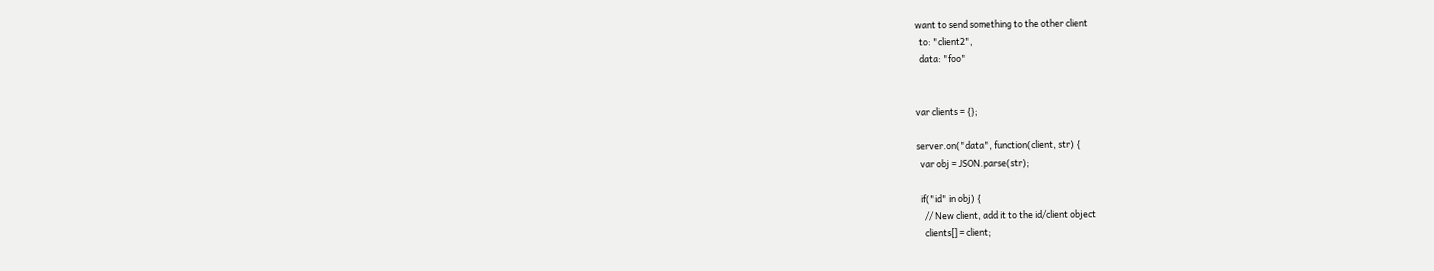want to send something to the other client
  to: "client2",
  data: "foo"


var clients = {};

server.on("data", function(client, str) {
  var obj = JSON.parse(str);

  if("id" in obj) {
    // New client, add it to the id/client object
    clients[] = client;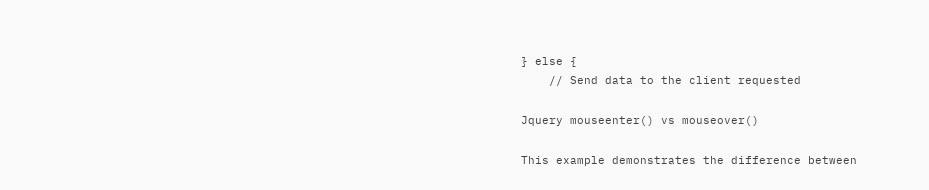} else {
    // Send data to the client requested

Jquery mouseenter() vs mouseover()

This example demonstrates the difference between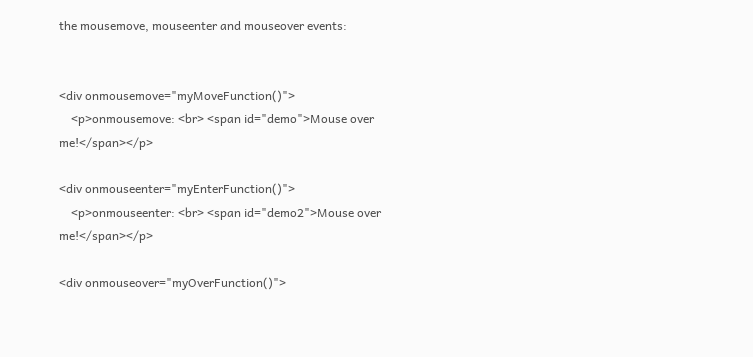the mousemove, mouseenter and mouseover events:


<div onmousemove="myMoveFunction()">
    <p>onmousemove: <br> <span id="demo">Mouse over me!</span></p>

<div onmouseenter="myEnterFunction()">
    <p>onmouseenter: <br> <span id="demo2">Mouse over me!</span></p>

<div onmouseover="myOverFunction()">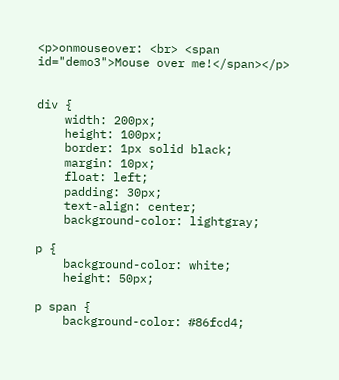<p>onmouseover: <br> <span id="demo3">Mouse over me!</span></p>


div {
    width: 200px;
    height: 100px;
    border: 1px solid black;
    margin: 10px;
    float: left;
    padding: 30px;
    text-align: center;
    background-color: lightgray;

p {
    background-color: white;
    height: 50px;

p span {
    background-color: #86fcd4;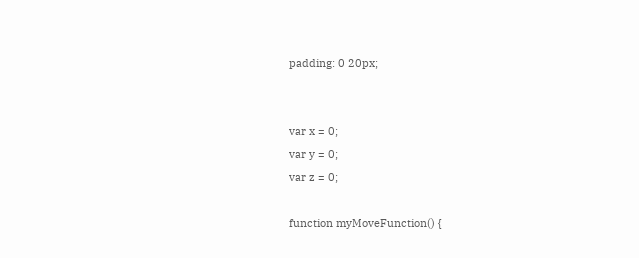padding: 0 20px;


var x = 0;
var y = 0;
var z = 0;

function myMoveFunction() {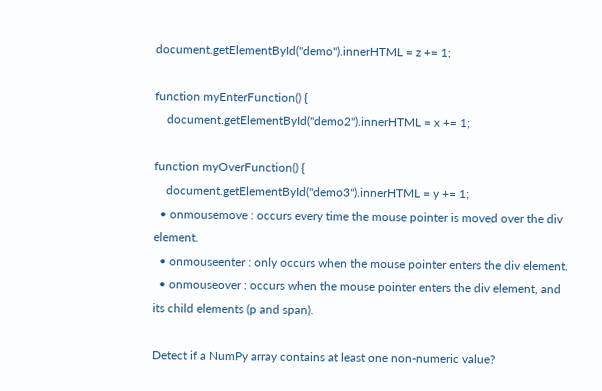document.getElementById("demo").innerHTML = z += 1;

function myEnterFunction() {
    document.getElementById("demo2").innerHTML = x += 1;

function myOverFunction() {
    document.getElementById("demo3").innerHTML = y += 1;
  • onmousemove : occurs every time the mouse pointer is moved over the div element.
  • onmouseenter : only occurs when the mouse pointer enters the div element.
  • onmouseover : occurs when the mouse pointer enters the div element, and its child elements (p and span).

Detect if a NumPy array contains at least one non-numeric value?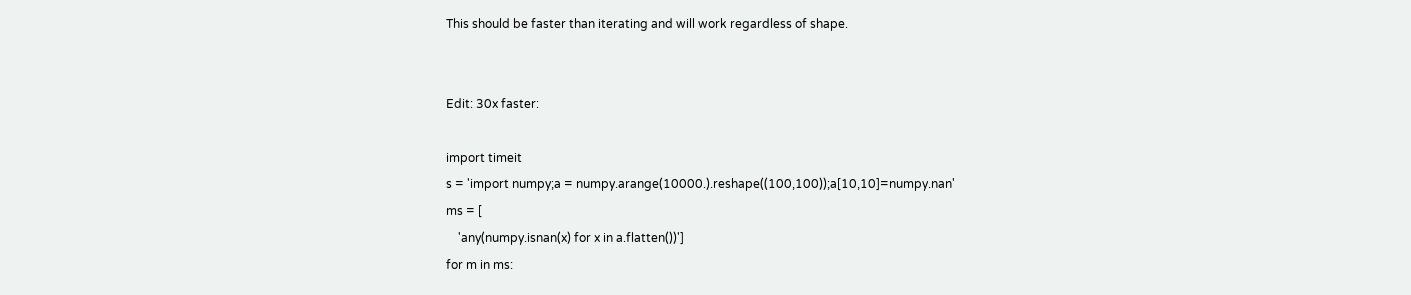This should be faster than iterating and will work regardless of shape.


Edit: 30x faster:

import timeit
s = 'import numpy;a = numpy.arange(10000.).reshape((100,100));a[10,10]=numpy.nan'
ms = [
    'any(numpy.isnan(x) for x in a.flatten())']
for m in ms: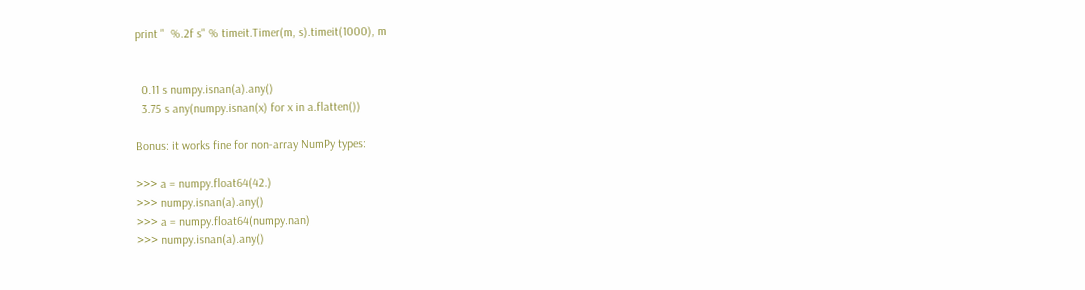print "  %.2f s" % timeit.Timer(m, s).timeit(1000), m


  0.11 s numpy.isnan(a).any()
  3.75 s any(numpy.isnan(x) for x in a.flatten())

Bonus: it works fine for non-array NumPy types:

>>> a = numpy.float64(42.)
>>> numpy.isnan(a).any()
>>> a = numpy.float64(numpy.nan)
>>> numpy.isnan(a).any()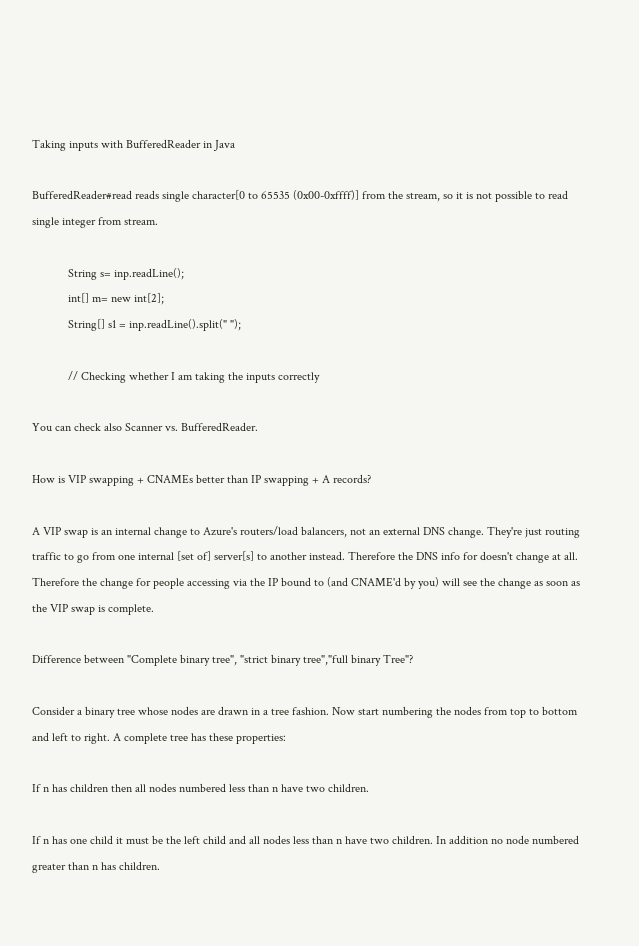Taking inputs with BufferedReader in Java

BufferedReader#read reads single character[0 to 65535 (0x00-0xffff)] from the stream, so it is not possible to read single integer from stream.

            String s= inp.readLine();
            int[] m= new int[2];
            String[] s1 = inp.readLine().split(" ");

            // Checking whether I am taking the inputs correctly

You can check also Scanner vs. BufferedReader.

How is VIP swapping + CNAMEs better than IP swapping + A records?

A VIP swap is an internal change to Azure's routers/load balancers, not an external DNS change. They're just routing traffic to go from one internal [set of] server[s] to another instead. Therefore the DNS info for doesn't change at all. Therefore the change for people accessing via the IP bound to (and CNAME'd by you) will see the change as soon as the VIP swap is complete.

Difference between "Complete binary tree", "strict binary tree","full binary Tree"?

Consider a binary tree whose nodes are drawn in a tree fashion. Now start numbering the nodes from top to bottom and left to right. A complete tree has these properties:

If n has children then all nodes numbered less than n have two children.

If n has one child it must be the left child and all nodes less than n have two children. In addition no node numbered greater than n has children.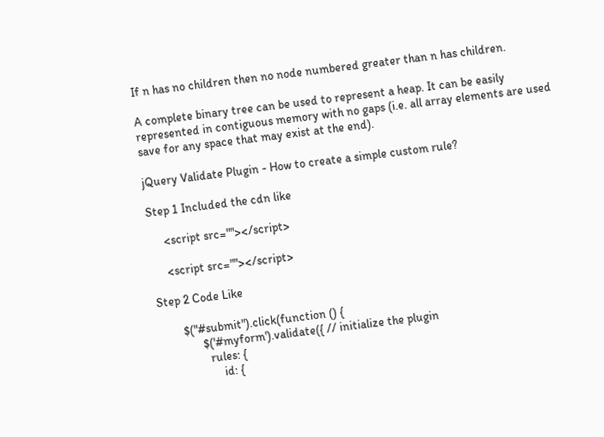If n has no children then no node numbered greater than n has children.

A complete binary tree can be used to represent a heap. It can be easily represented in contiguous memory with no gaps (i.e. all array elements are used save for any space that may exist at the end).

jQuery Validate Plugin - How to create a simple custom rule?

Step 1 Included the cdn like

     <script src=""></script>

     <script src=""></script>

Step 2 Code Like

        $("#submit").click(function () {
              $('#myform').validate({ // initialize the plugin
                rules: {
                    id: {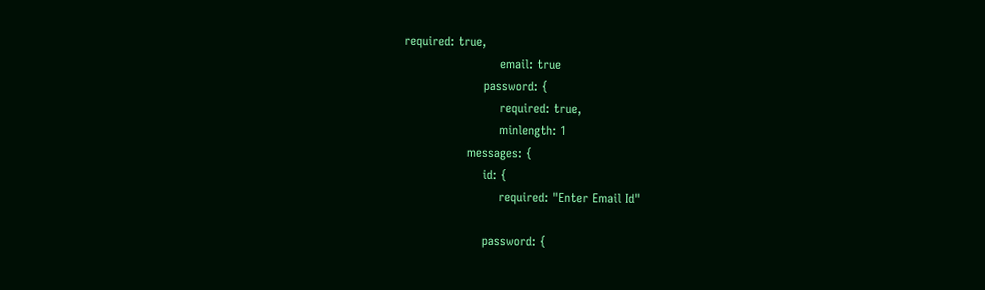required: true,
                        email: true
                    password: {
                        required: true,
                        minlength: 1
                messages: {
                    id: {
                        required: "Enter Email Id"

                    password: {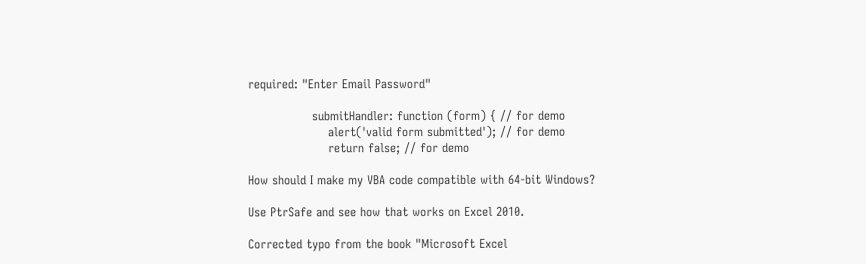required: "Enter Email Password"

                submitHandler: function (form) { // for demo
                    alert('valid form submitted'); // for demo
                    return false; // for demo

How should I make my VBA code compatible with 64-bit Windows?

Use PtrSafe and see how that works on Excel 2010.

Corrected typo from the book "Microsoft Excel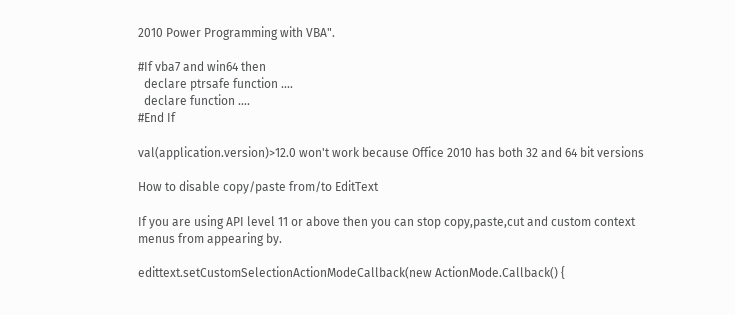2010 Power Programming with VBA".

#If vba7 and win64 then
  declare ptrsafe function ....
  declare function ....
#End If

val(application.version)>12.0 won't work because Office 2010 has both 32 and 64 bit versions

How to disable copy/paste from/to EditText

If you are using API level 11 or above then you can stop copy,paste,cut and custom context menus from appearing by.

edittext.setCustomSelectionActionModeCallback(new ActionMode.Callback() {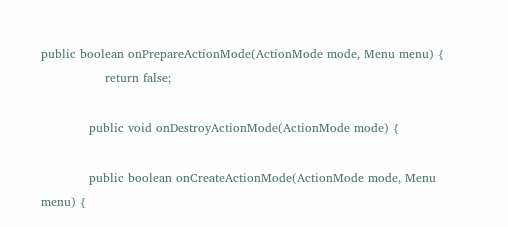public boolean onPrepareActionMode(ActionMode mode, Menu menu) {
                return false;

            public void onDestroyActionMode(ActionMode mode) {

            public boolean onCreateActionMode(ActionMode mode, Menu menu) {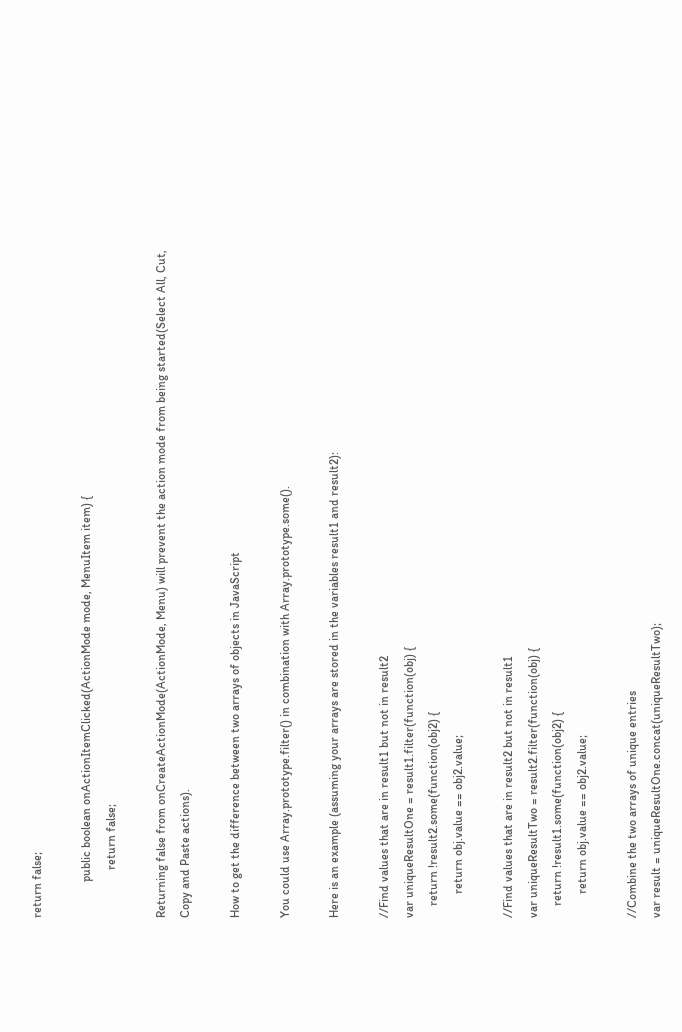return false;

            public boolean onActionItemClicked(ActionMode mode, MenuItem item) {
                return false;

Returning false from onCreateActionMode(ActionMode, Menu) will prevent the action mode from being started(Select All, Cut, Copy and Paste actions).

How to get the difference between two arrays of objects in JavaScript

You could use Array.prototype.filter() in combination with Array.prototype.some().

Here is an example (assuming your arrays are stored in the variables result1 and result2):

//Find values that are in result1 but not in result2
var uniqueResultOne = result1.filter(function(obj) {
    return !result2.some(function(obj2) {
        return obj.value == obj2.value;

//Find values that are in result2 but not in result1
var uniqueResultTwo = result2.filter(function(obj) {
    return !result1.some(function(obj2) {
        return obj.value == obj2.value;

//Combine the two arrays of unique entries
var result = uniqueResultOne.concat(uniqueResultTwo);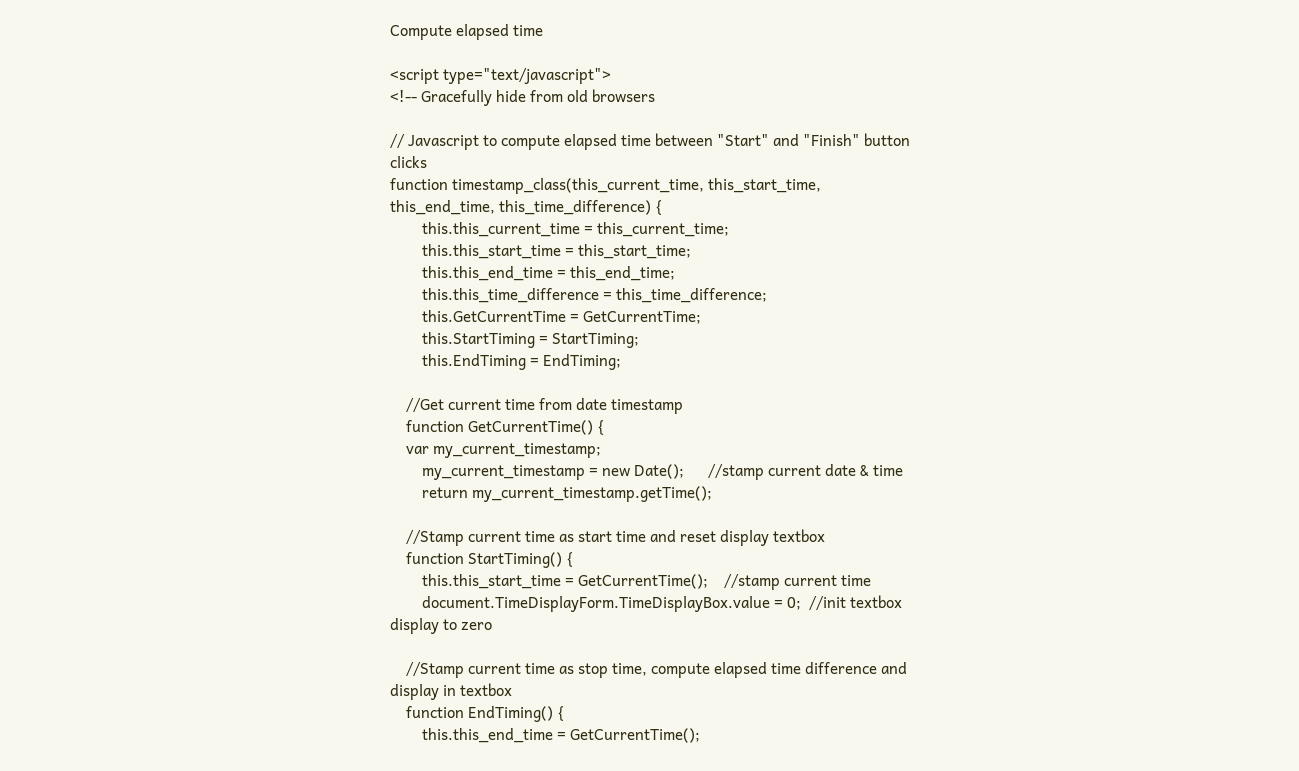Compute elapsed time

<script type="text/javascript">
<!-- Gracefully hide from old browsers

// Javascript to compute elapsed time between "Start" and "Finish" button clicks
function timestamp_class(this_current_time, this_start_time, this_end_time, this_time_difference) {
        this.this_current_time = this_current_time;
        this.this_start_time = this_start_time;
        this.this_end_time = this_end_time;
        this.this_time_difference = this_time_difference;
        this.GetCurrentTime = GetCurrentTime;
        this.StartTiming = StartTiming;
        this.EndTiming = EndTiming;

    //Get current time from date timestamp
    function GetCurrentTime() {
    var my_current_timestamp;
        my_current_timestamp = new Date();      //stamp current date & time
        return my_current_timestamp.getTime();

    //Stamp current time as start time and reset display textbox
    function StartTiming() {
        this.this_start_time = GetCurrentTime();    //stamp current time
        document.TimeDisplayForm.TimeDisplayBox.value = 0;  //init textbox display to zero

    //Stamp current time as stop time, compute elapsed time difference and display in textbox
    function EndTiming() {
        this.this_end_time = GetCurrentTime();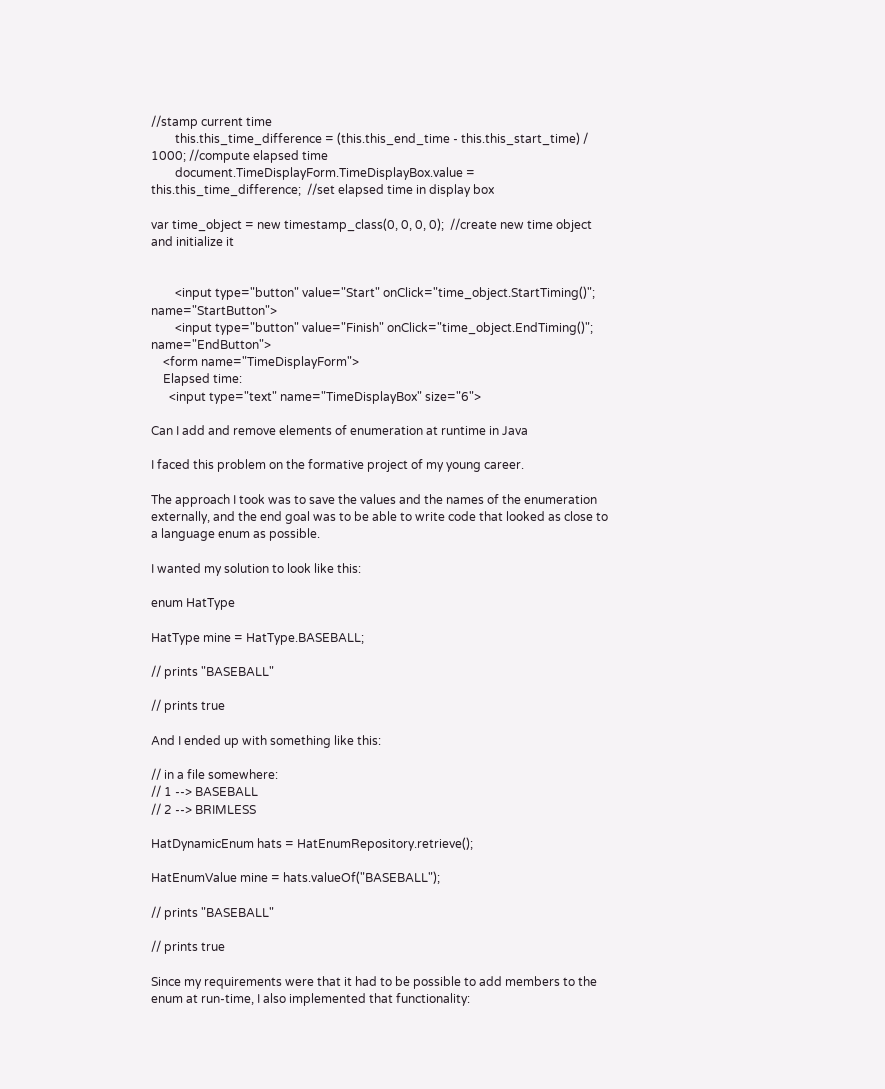//stamp current time
        this.this_time_difference = (this.this_end_time - this.this_start_time) / 1000; //compute elapsed time
        document.TimeDisplayForm.TimeDisplayBox.value = this.this_time_difference;  //set elapsed time in display box

var time_object = new timestamp_class(0, 0, 0, 0);  //create new time object and initialize it


        <input type="button" value="Start" onClick="time_object.StartTiming()"; name="StartButton">
        <input type="button" value="Finish" onClick="time_object.EndTiming()"; name="EndButton">
    <form name="TimeDisplayForm">
    Elapsed time:
      <input type="text" name="TimeDisplayBox" size="6">

Can I add and remove elements of enumeration at runtime in Java

I faced this problem on the formative project of my young career.

The approach I took was to save the values and the names of the enumeration externally, and the end goal was to be able to write code that looked as close to a language enum as possible.

I wanted my solution to look like this:

enum HatType

HatType mine = HatType.BASEBALL;

// prints "BASEBALL"

// prints true

And I ended up with something like this:

// in a file somewhere:
// 1 --> BASEBALL
// 2 --> BRIMLESS

HatDynamicEnum hats = HatEnumRepository.retrieve();

HatEnumValue mine = hats.valueOf("BASEBALL");

// prints "BASEBALL"

// prints true

Since my requirements were that it had to be possible to add members to the enum at run-time, I also implemented that functionality: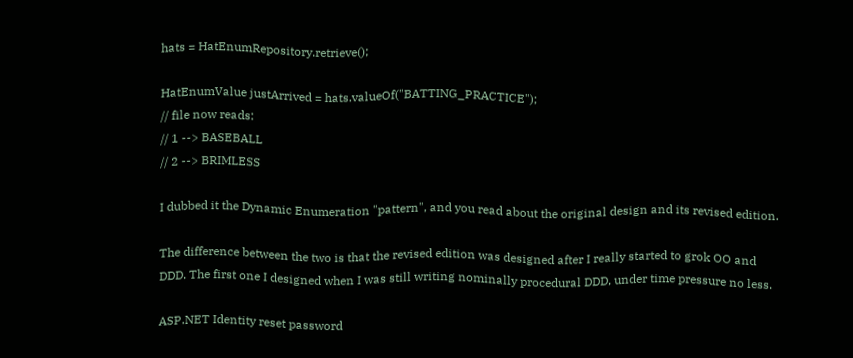hats = HatEnumRepository.retrieve();

HatEnumValue justArrived = hats.valueOf("BATTING_PRACTICE");
// file now reads:
// 1 --> BASEBALL
// 2 --> BRIMLESS

I dubbed it the Dynamic Enumeration "pattern", and you read about the original design and its revised edition.

The difference between the two is that the revised edition was designed after I really started to grok OO and DDD. The first one I designed when I was still writing nominally procedural DDD, under time pressure no less.

ASP.NET Identity reset password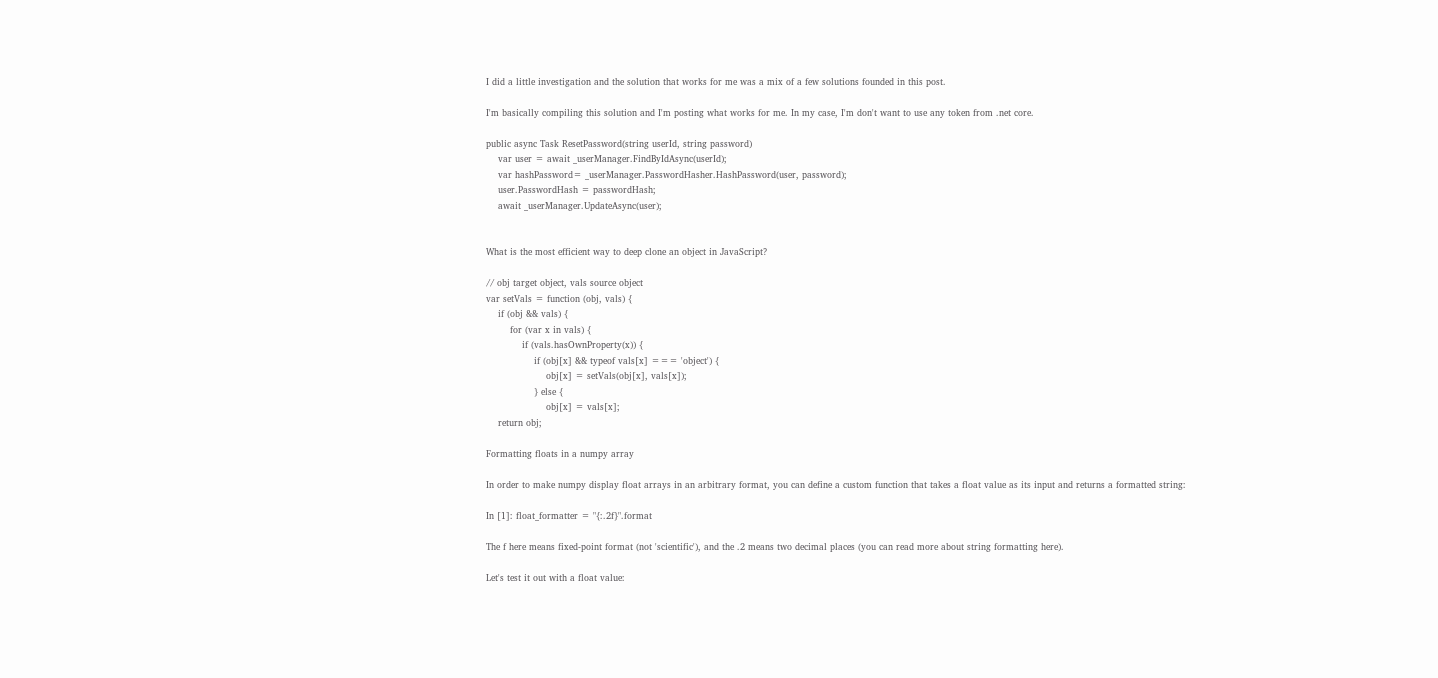I did a little investigation and the solution that works for me was a mix of a few solutions founded in this post.

I'm basically compiling this solution and I'm posting what works for me. In my case, I'm don't want to use any token from .net core.

public async Task ResetPassword(string userId, string password)
    var user = await _userManager.FindByIdAsync(userId);
    var hashPassword= _userManager.PasswordHasher.HashPassword(user, password);
    user.PasswordHash = passwordHash;
    await _userManager.UpdateAsync(user);


What is the most efficient way to deep clone an object in JavaScript?

// obj target object, vals source object
var setVals = function (obj, vals) {
    if (obj && vals) {
        for (var x in vals) {
            if (vals.hasOwnProperty(x)) {
                if (obj[x] && typeof vals[x] === 'object') {
                    obj[x] = setVals(obj[x], vals[x]);
                } else {
                    obj[x] = vals[x];
    return obj;

Formatting floats in a numpy array

In order to make numpy display float arrays in an arbitrary format, you can define a custom function that takes a float value as its input and returns a formatted string:

In [1]: float_formatter = "{:.2f}".format

The f here means fixed-point format (not 'scientific'), and the .2 means two decimal places (you can read more about string formatting here).

Let's test it out with a float value: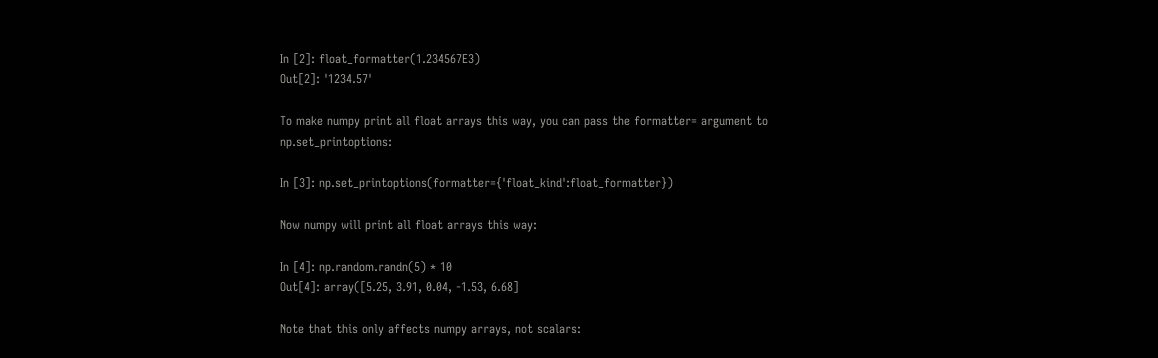In [2]: float_formatter(1.234567E3)
Out[2]: '1234.57'

To make numpy print all float arrays this way, you can pass the formatter= argument to np.set_printoptions:

In [3]: np.set_printoptions(formatter={'float_kind':float_formatter})

Now numpy will print all float arrays this way:

In [4]: np.random.randn(5) * 10
Out[4]: array([5.25, 3.91, 0.04, -1.53, 6.68]

Note that this only affects numpy arrays, not scalars: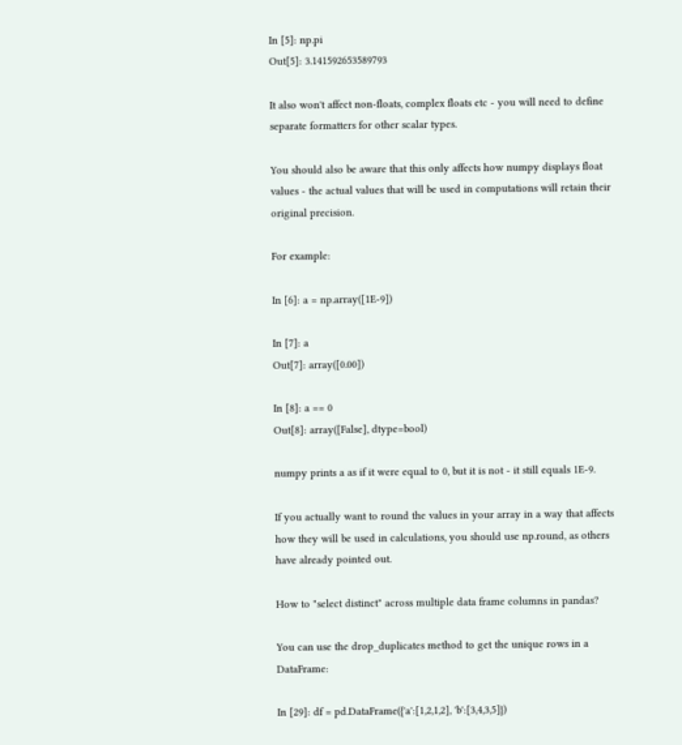In [5]: np.pi
Out[5]: 3.141592653589793

It also won't affect non-floats, complex floats etc - you will need to define separate formatters for other scalar types.

You should also be aware that this only affects how numpy displays float values - the actual values that will be used in computations will retain their original precision.

For example:

In [6]: a = np.array([1E-9])

In [7]: a
Out[7]: array([0.00])

In [8]: a == 0
Out[8]: array([False], dtype=bool)

numpy prints a as if it were equal to 0, but it is not - it still equals 1E-9.

If you actually want to round the values in your array in a way that affects how they will be used in calculations, you should use np.round, as others have already pointed out.

How to "select distinct" across multiple data frame columns in pandas?

You can use the drop_duplicates method to get the unique rows in a DataFrame:

In [29]: df = pd.DataFrame({'a':[1,2,1,2], 'b':[3,4,3,5]})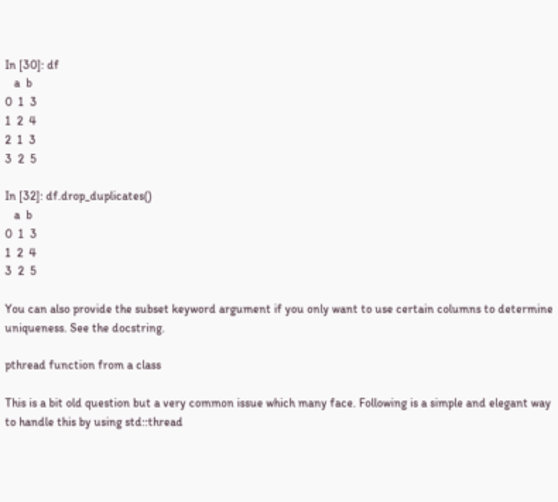In [30]: df
   a  b
0  1  3
1  2  4
2  1  3
3  2  5

In [32]: df.drop_duplicates()
   a  b
0  1  3
1  2  4
3  2  5

You can also provide the subset keyword argument if you only want to use certain columns to determine uniqueness. See the docstring.

pthread function from a class

This is a bit old question but a very common issue which many face. Following is a simple and elegant way to handle this by using std::thread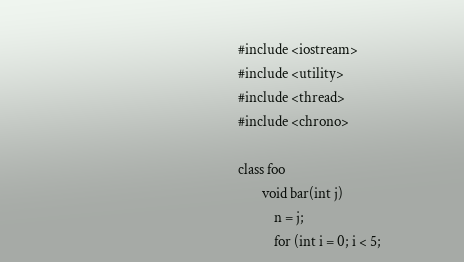#include <iostream>
#include <utility>
#include <thread>
#include <chrono>

class foo
        void bar(int j)
            n = j;
            for (int i = 0; i < 5;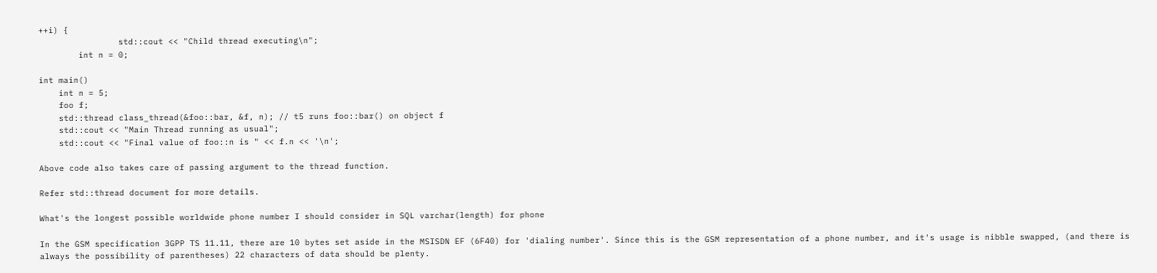++i) {
                std::cout << "Child thread executing\n";
        int n = 0;

int main()
    int n = 5;
    foo f;
    std::thread class_thread(&foo::bar, &f, n); // t5 runs foo::bar() on object f
    std::cout << "Main Thread running as usual";
    std::cout << "Final value of foo::n is " << f.n << '\n';

Above code also takes care of passing argument to the thread function.

Refer std::thread document for more details.

What's the longest possible worldwide phone number I should consider in SQL varchar(length) for phone

In the GSM specification 3GPP TS 11.11, there are 10 bytes set aside in the MSISDN EF (6F40) for 'dialing number'. Since this is the GSM representation of a phone number, and it's usage is nibble swapped, (and there is always the possibility of parentheses) 22 characters of data should be plenty.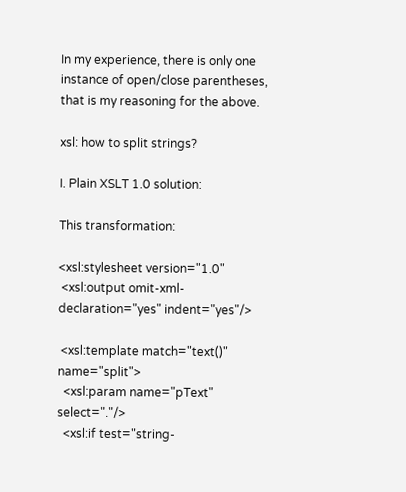In my experience, there is only one instance of open/close parentheses, that is my reasoning for the above.

xsl: how to split strings?

I. Plain XSLT 1.0 solution:

This transformation:

<xsl:stylesheet version="1.0"
 <xsl:output omit-xml-declaration="yes" indent="yes"/>

 <xsl:template match="text()" name="split">
  <xsl:param name="pText" select="."/>
  <xsl:if test="string-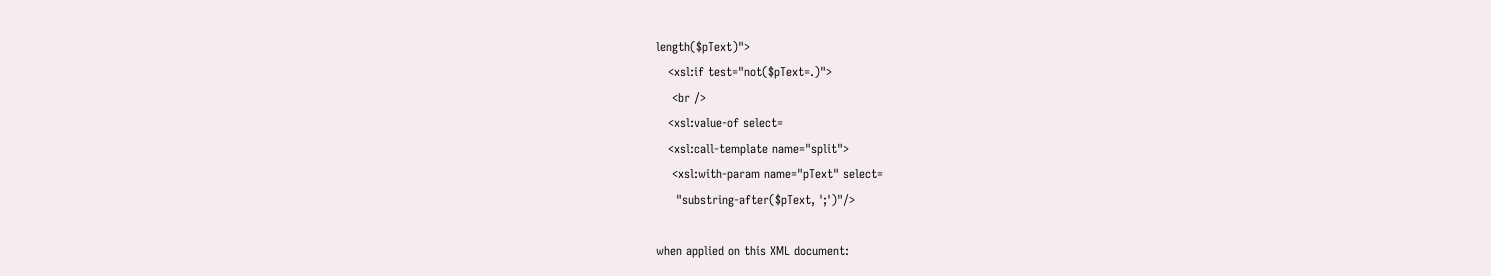length($pText)">
   <xsl:if test="not($pText=.)">
    <br />
   <xsl:value-of select=
   <xsl:call-template name="split">
    <xsl:with-param name="pText" select=
     "substring-after($pText, ';')"/>

when applied on this XML document: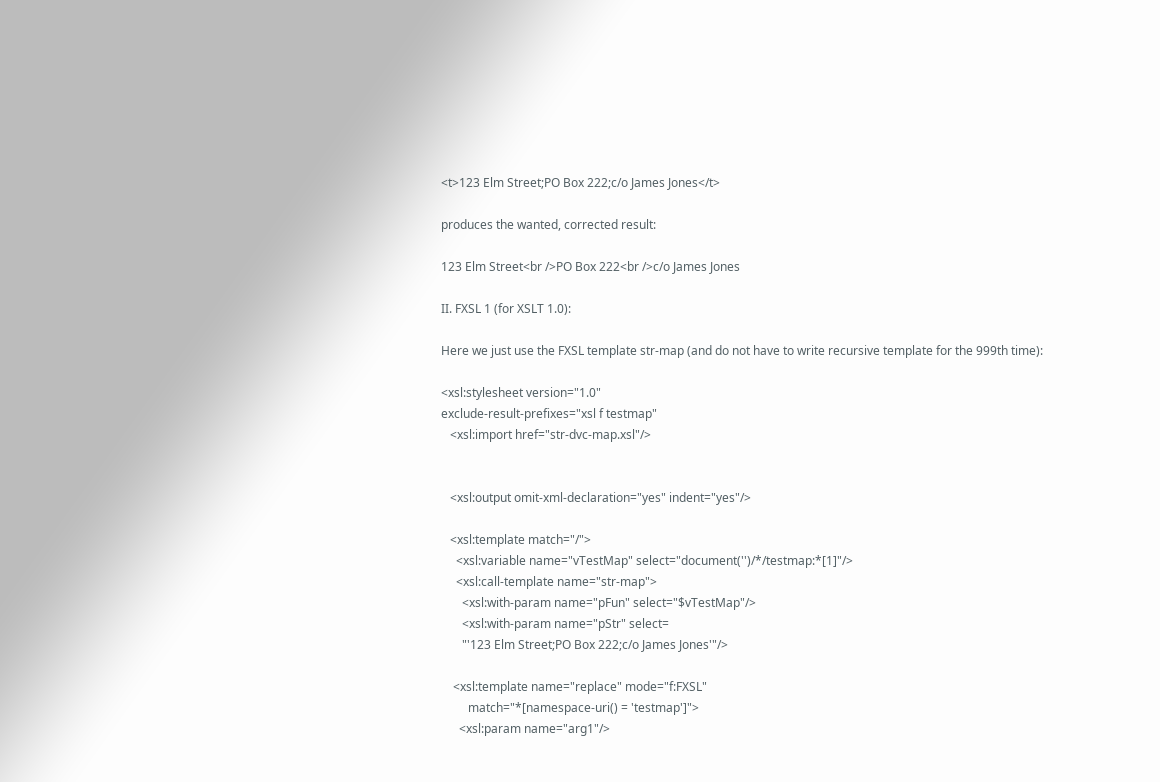<t>123 Elm Street;PO Box 222;c/o James Jones</t>

produces the wanted, corrected result:

123 Elm Street<br />PO Box 222<br />c/o James Jones

II. FXSL 1 (for XSLT 1.0):

Here we just use the FXSL template str-map (and do not have to write recursive template for the 999th time):

<xsl:stylesheet version="1.0"
exclude-result-prefixes="xsl f testmap"
   <xsl:import href="str-dvc-map.xsl"/>


   <xsl:output omit-xml-declaration="yes" indent="yes"/>

   <xsl:template match="/">
     <xsl:variable name="vTestMap" select="document('')/*/testmap:*[1]"/>
     <xsl:call-template name="str-map">
       <xsl:with-param name="pFun" select="$vTestMap"/>
       <xsl:with-param name="pStr" select=
       "'123 Elm Street;PO Box 222;c/o James Jones'"/>

    <xsl:template name="replace" mode="f:FXSL"
         match="*[namespace-uri() = 'testmap']">
      <xsl:param name="arg1"/>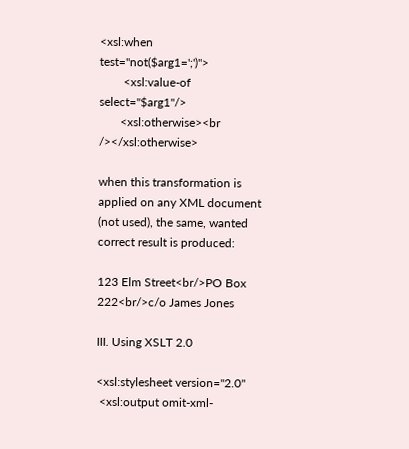<xsl:when test="not($arg1=';')">
        <xsl:value-of select="$arg1"/>
       <xsl:otherwise><br /></xsl:otherwise>

when this transformation is applied on any XML document (not used), the same, wanted correct result is produced:

123 Elm Street<br/>PO Box 222<br/>c/o James Jones

III. Using XSLT 2.0

<xsl:stylesheet version="2.0"
 <xsl:output omit-xml-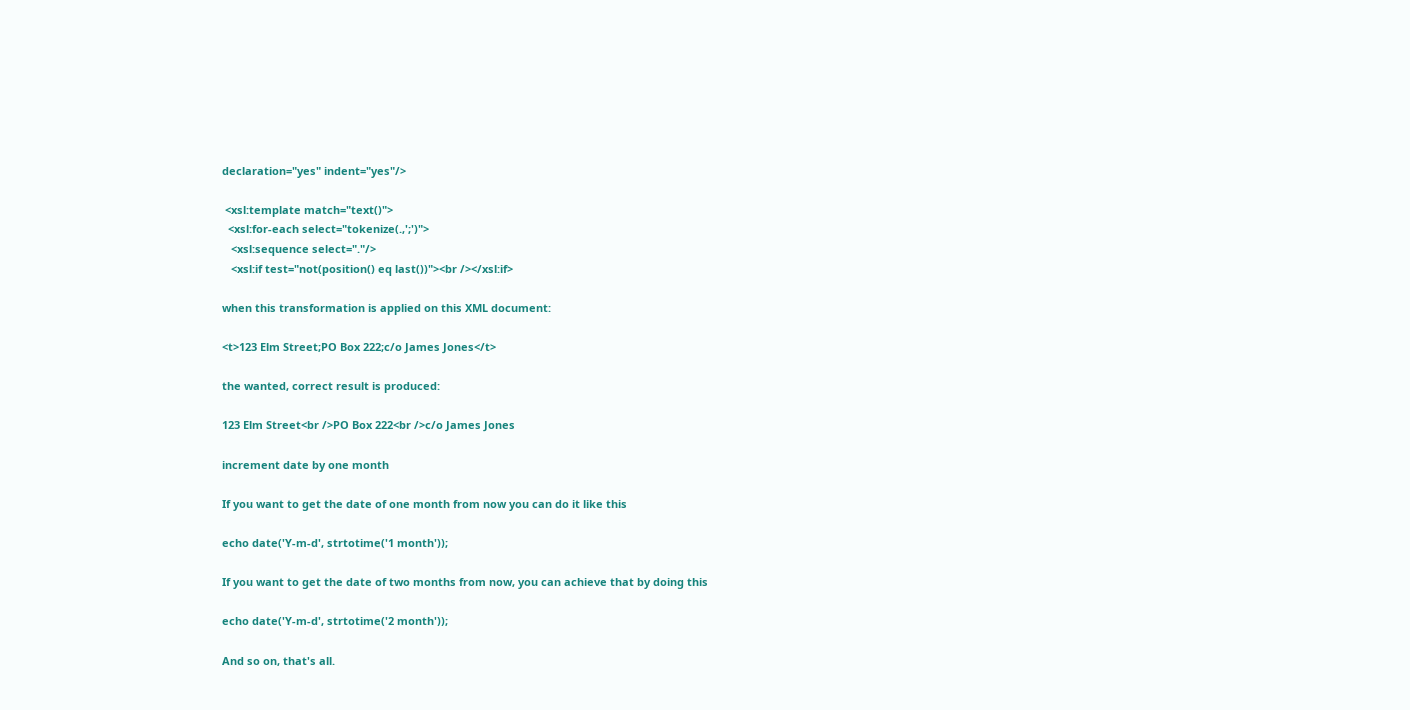declaration="yes" indent="yes"/>

 <xsl:template match="text()">
  <xsl:for-each select="tokenize(.,';')">
   <xsl:sequence select="."/>
   <xsl:if test="not(position() eq last())"><br /></xsl:if>

when this transformation is applied on this XML document:

<t>123 Elm Street;PO Box 222;c/o James Jones</t>

the wanted, correct result is produced:

123 Elm Street<br />PO Box 222<br />c/o James Jones

increment date by one month

If you want to get the date of one month from now you can do it like this

echo date('Y-m-d', strtotime('1 month'));

If you want to get the date of two months from now, you can achieve that by doing this

echo date('Y-m-d', strtotime('2 month'));

And so on, that's all.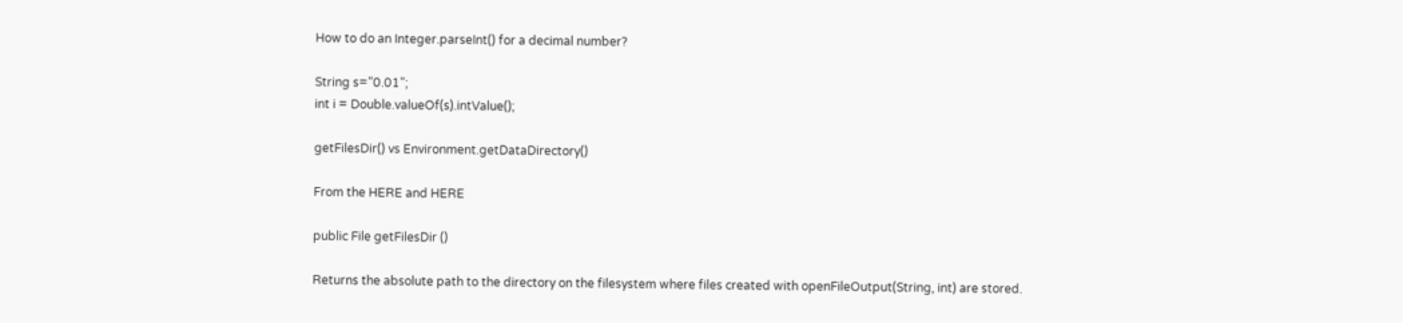How to do an Integer.parseInt() for a decimal number?

String s="0.01";
int i = Double.valueOf(s).intValue();

getFilesDir() vs Environment.getDataDirectory()

From the HERE and HERE

public File getFilesDir ()

Returns the absolute path to the directory on the filesystem where files created with openFileOutput(String, int) are stored.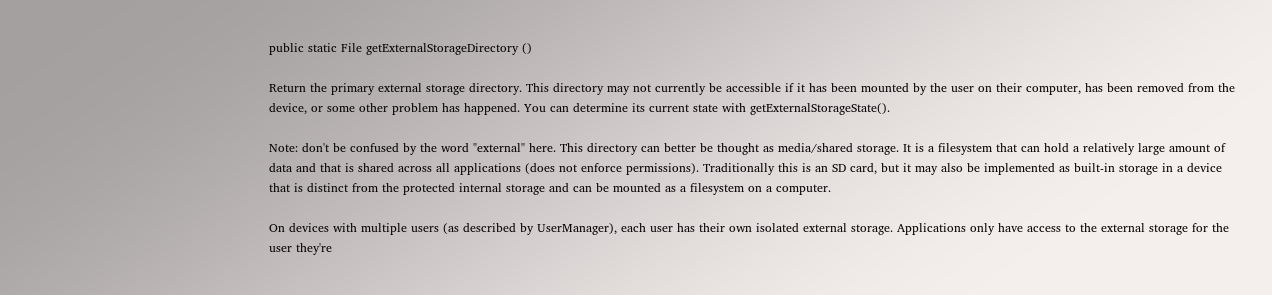public static File getExternalStorageDirectory ()

Return the primary external storage directory. This directory may not currently be accessible if it has been mounted by the user on their computer, has been removed from the device, or some other problem has happened. You can determine its current state with getExternalStorageState().

Note: don't be confused by the word "external" here. This directory can better be thought as media/shared storage. It is a filesystem that can hold a relatively large amount of data and that is shared across all applications (does not enforce permissions). Traditionally this is an SD card, but it may also be implemented as built-in storage in a device that is distinct from the protected internal storage and can be mounted as a filesystem on a computer.

On devices with multiple users (as described by UserManager), each user has their own isolated external storage. Applications only have access to the external storage for the user they're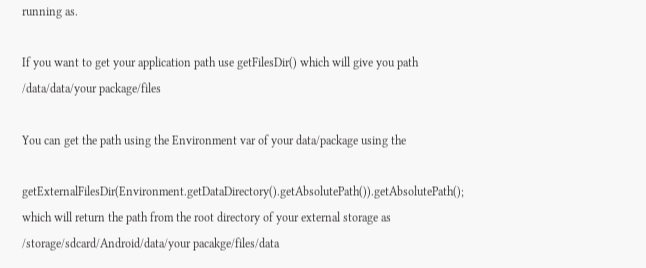running as.

If you want to get your application path use getFilesDir() which will give you path /data/data/your package/files

You can get the path using the Environment var of your data/package using the

getExternalFilesDir(Environment.getDataDirectory().getAbsolutePath()).getAbsolutePath(); which will return the path from the root directory of your external storage as /storage/sdcard/Android/data/your pacakge/files/data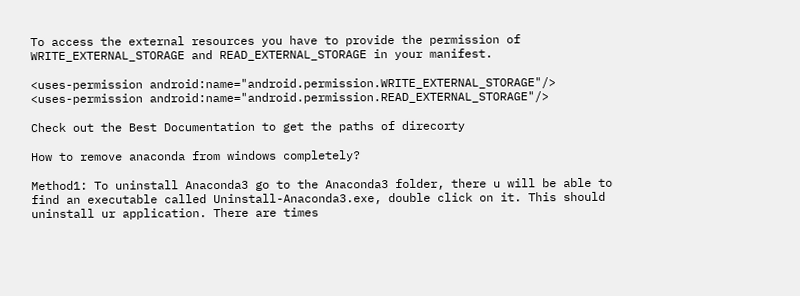To access the external resources you have to provide the permission of WRITE_EXTERNAL_STORAGE and READ_EXTERNAL_STORAGE in your manifest.

<uses-permission android:name="android.permission.WRITE_EXTERNAL_STORAGE"/>
<uses-permission android:name="android.permission.READ_EXTERNAL_STORAGE"/>

Check out the Best Documentation to get the paths of direcorty

How to remove anaconda from windows completely?

Method1: To uninstall Anaconda3 go to the Anaconda3 folder, there u will be able to find an executable called Uninstall-Anaconda3.exe, double click on it. This should uninstall ur application. There are times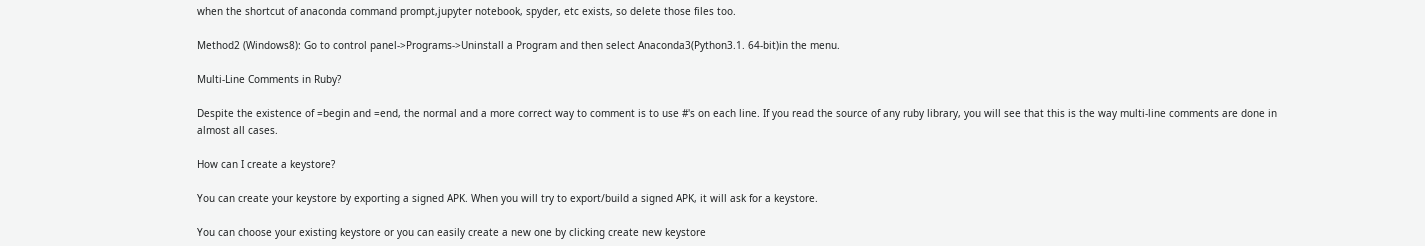when the shortcut of anaconda command prompt,jupyter notebook, spyder, etc exists, so delete those files too.

Method2 (Windows8): Go to control panel->Programs->Uninstall a Program and then select Anaconda3(Python3.1. 64-bit)in the menu.

Multi-Line Comments in Ruby?

Despite the existence of =begin and =end, the normal and a more correct way to comment is to use #'s on each line. If you read the source of any ruby library, you will see that this is the way multi-line comments are done in almost all cases.

How can I create a keystore?

You can create your keystore by exporting a signed APK. When you will try to export/build a signed APK, it will ask for a keystore.

You can choose your existing keystore or you can easily create a new one by clicking create new keystore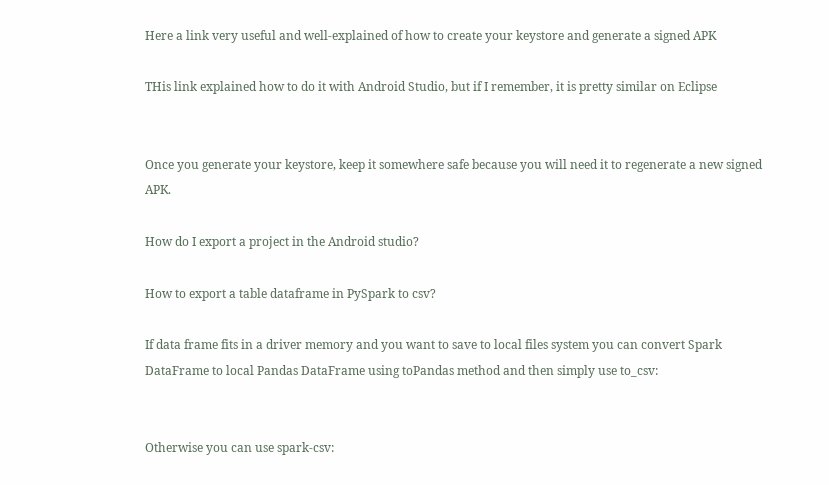Here a link very useful and well-explained of how to create your keystore and generate a signed APK

THis link explained how to do it with Android Studio, but if I remember, it is pretty similar on Eclipse


Once you generate your keystore, keep it somewhere safe because you will need it to regenerate a new signed APK.

How do I export a project in the Android studio?

How to export a table dataframe in PySpark to csv?

If data frame fits in a driver memory and you want to save to local files system you can convert Spark DataFrame to local Pandas DataFrame using toPandas method and then simply use to_csv:


Otherwise you can use spark-csv: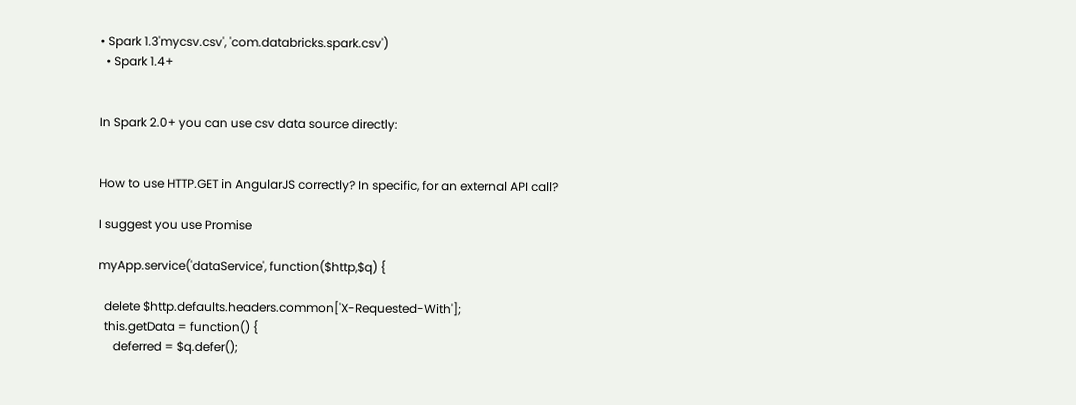• Spark 1.3'mycsv.csv', 'com.databricks.spark.csv')
  • Spark 1.4+


In Spark 2.0+ you can use csv data source directly:


How to use HTTP.GET in AngularJS correctly? In specific, for an external API call?

I suggest you use Promise

myApp.service('dataService', function($http,$q) {

  delete $http.defaults.headers.common['X-Requested-With'];
  this.getData = function() {
     deferred = $q.defer();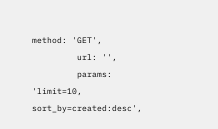method: 'GET',
         url: '',
         params: 'limit=10, sort_by=created:desc',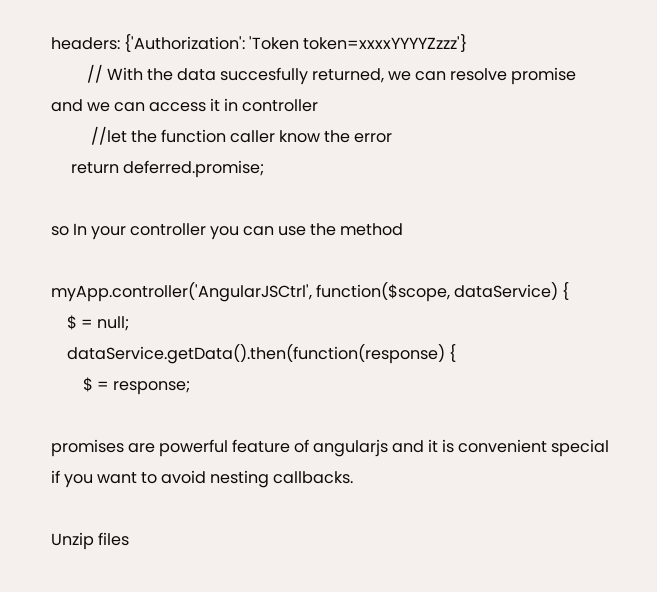headers: {'Authorization': 'Token token=xxxxYYYYZzzz'}
         // With the data succesfully returned, we can resolve promise and we can access it in controller
          //let the function caller know the error
     return deferred.promise;

so In your controller you can use the method

myApp.controller('AngularJSCtrl', function($scope, dataService) {
    $ = null;
    dataService.getData().then(function(response) {
        $ = response;

promises are powerful feature of angularjs and it is convenient special if you want to avoid nesting callbacks.

Unzip files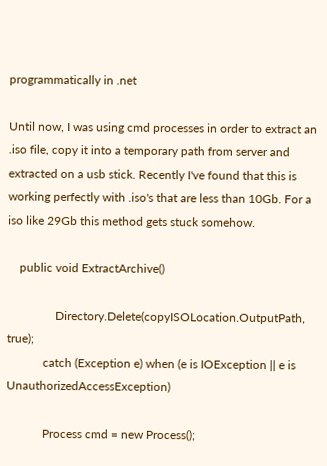programmatically in .net

Until now, I was using cmd processes in order to extract an .iso file, copy it into a temporary path from server and extracted on a usb stick. Recently I've found that this is working perfectly with .iso's that are less than 10Gb. For a iso like 29Gb this method gets stuck somehow.

    public void ExtractArchive()

                Directory.Delete(copyISOLocation.OutputPath, true);
            catch (Exception e) when (e is IOException || e is UnauthorizedAccessException)

            Process cmd = new Process();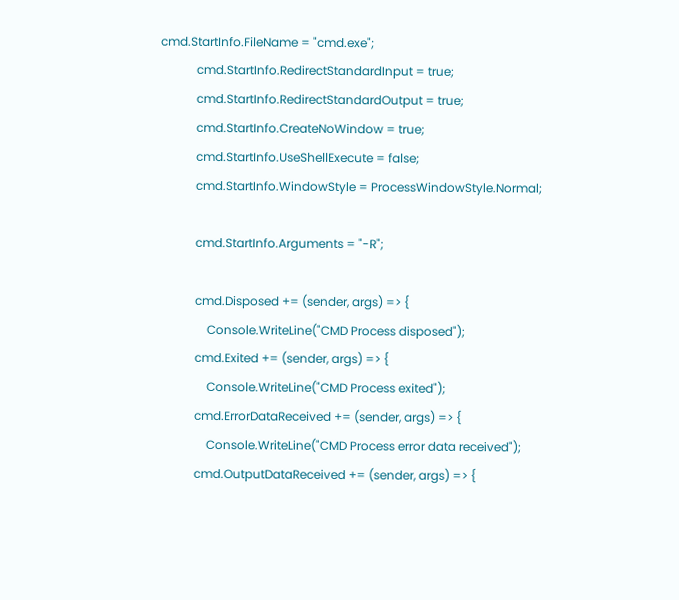cmd.StartInfo.FileName = "cmd.exe";
            cmd.StartInfo.RedirectStandardInput = true;
            cmd.StartInfo.RedirectStandardOutput = true;
            cmd.StartInfo.CreateNoWindow = true;
            cmd.StartInfo.UseShellExecute = false;
            cmd.StartInfo.WindowStyle = ProcessWindowStyle.Normal;

            cmd.StartInfo.Arguments = "-R";

            cmd.Disposed += (sender, args) => {
                Console.WriteLine("CMD Process disposed");
            cmd.Exited += (sender, args) => {
                Console.WriteLine("CMD Process exited");
            cmd.ErrorDataReceived += (sender, args) => {
                Console.WriteLine("CMD Process error data received");
            cmd.OutputDataReceived += (sender, args) => {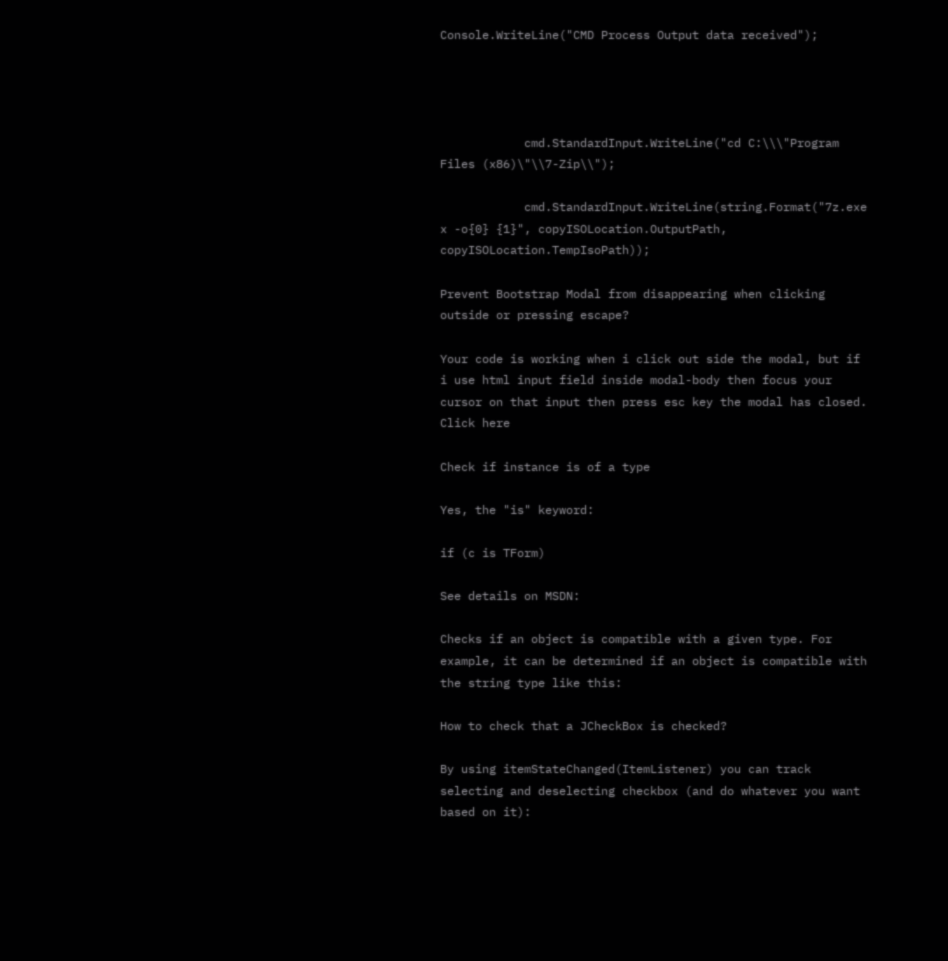Console.WriteLine("CMD Process Output data received");




            cmd.StandardInput.WriteLine("cd C:\\\"Program Files (x86)\"\\7-Zip\\");

            cmd.StandardInput.WriteLine(string.Format("7z.exe x -o{0} {1}", copyISOLocation.OutputPath, copyISOLocation.TempIsoPath));

Prevent Bootstrap Modal from disappearing when clicking outside or pressing escape?

Your code is working when i click out side the modal, but if i use html input field inside modal-body then focus your cursor on that input then press esc key the modal has closed. Click here

Check if instance is of a type

Yes, the "is" keyword:

if (c is TForm)

See details on MSDN:

Checks if an object is compatible with a given type. For example, it can be determined if an object is compatible with the string type like this:

How to check that a JCheckBox is checked?

By using itemStateChanged(ItemListener) you can track selecting and deselecting checkbox (and do whatever you want based on it):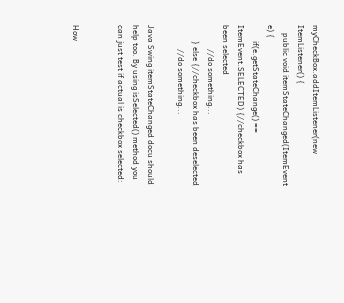myCheckBox.addItemListener(new ItemListener() {
    public void itemStateChanged(ItemEvent e) {
        if(e.getStateChange() == ItemEvent.SELECTED) {//checkbox has been selected
            //do something...
        } else {//checkbox has been deselected
            //do something...

Java Swing itemStateChanged docu should help too. By using isSelected() method you can just test if actual is checkbox selected:


How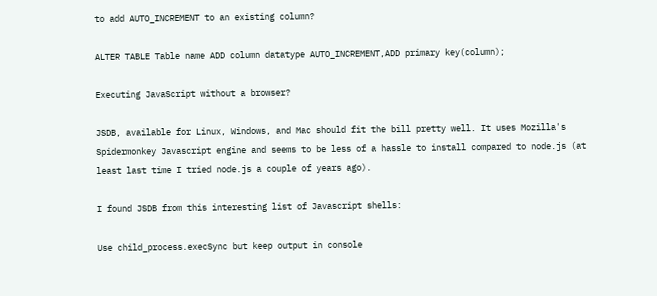to add AUTO_INCREMENT to an existing column?

ALTER TABLE Table name ADD column datatype AUTO_INCREMENT,ADD primary key(column);

Executing JavaScript without a browser?

JSDB, available for Linux, Windows, and Mac should fit the bill pretty well. It uses Mozilla's Spidermonkey Javascript engine and seems to be less of a hassle to install compared to node.js (at least last time I tried node.js a couple of years ago).

I found JSDB from this interesting list of Javascript shells:

Use child_process.execSync but keep output in console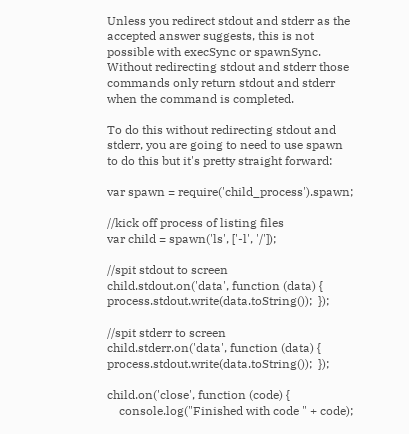Unless you redirect stdout and stderr as the accepted answer suggests, this is not possible with execSync or spawnSync. Without redirecting stdout and stderr those commands only return stdout and stderr when the command is completed.

To do this without redirecting stdout and stderr, you are going to need to use spawn to do this but it's pretty straight forward:

var spawn = require('child_process').spawn;

//kick off process of listing files
var child = spawn('ls', ['-l', '/']);

//spit stdout to screen
child.stdout.on('data', function (data) {   process.stdout.write(data.toString());  });

//spit stderr to screen
child.stderr.on('data', function (data) {   process.stdout.write(data.toString());  });

child.on('close', function (code) {
    console.log("Finished with code " + code);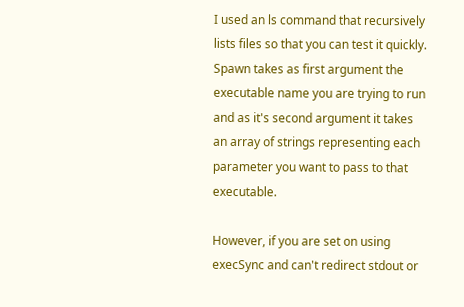I used an ls command that recursively lists files so that you can test it quickly. Spawn takes as first argument the executable name you are trying to run and as it's second argument it takes an array of strings representing each parameter you want to pass to that executable.

However, if you are set on using execSync and can't redirect stdout or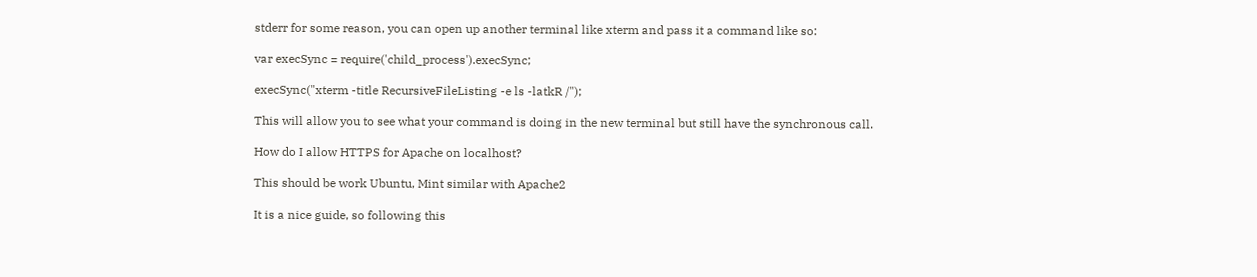stderr for some reason, you can open up another terminal like xterm and pass it a command like so:

var execSync = require('child_process').execSync;

execSync("xterm -title RecursiveFileListing -e ls -latkR /");

This will allow you to see what your command is doing in the new terminal but still have the synchronous call.

How do I allow HTTPS for Apache on localhost?

This should be work Ubuntu, Mint similar with Apache2

It is a nice guide, so following this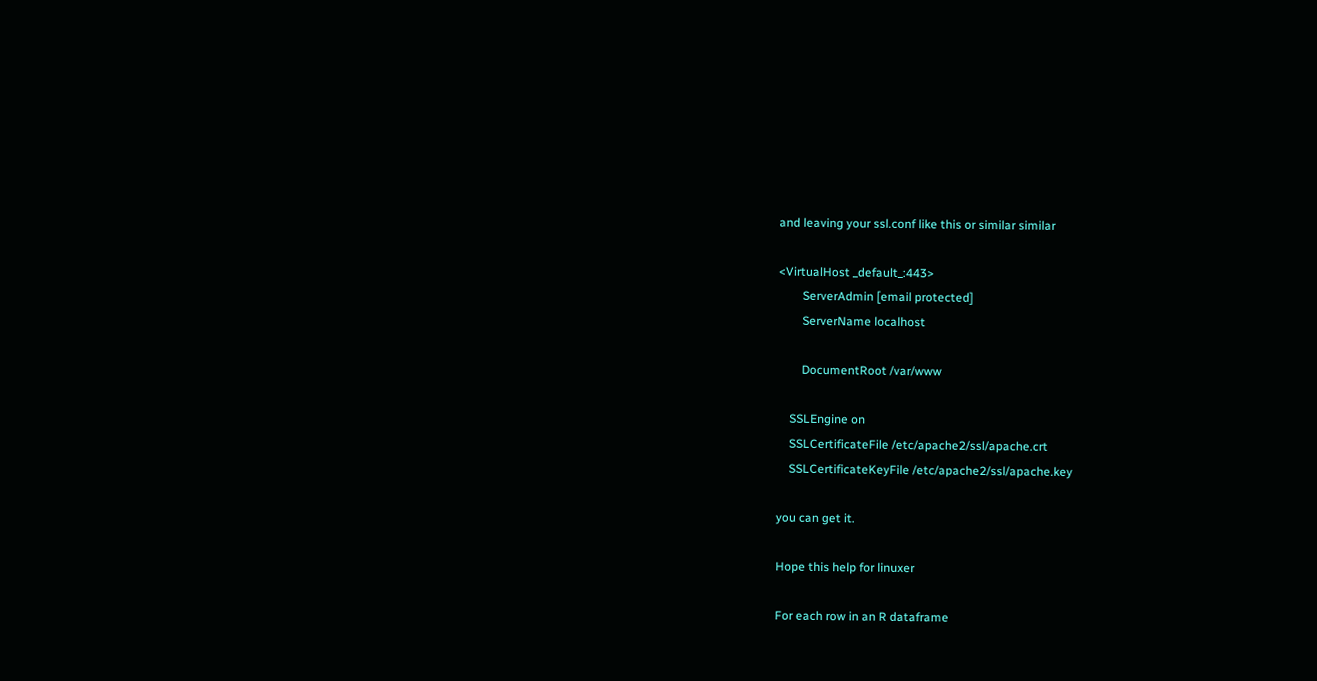and leaving your ssl.conf like this or similar similar

<VirtualHost _default_:443>
        ServerAdmin [email protected]
        ServerName localhost

        DocumentRoot /var/www

    SSLEngine on
    SSLCertificateFile /etc/apache2/ssl/apache.crt
    SSLCertificateKeyFile /etc/apache2/ssl/apache.key

you can get it.

Hope this help for linuxer

For each row in an R dataframe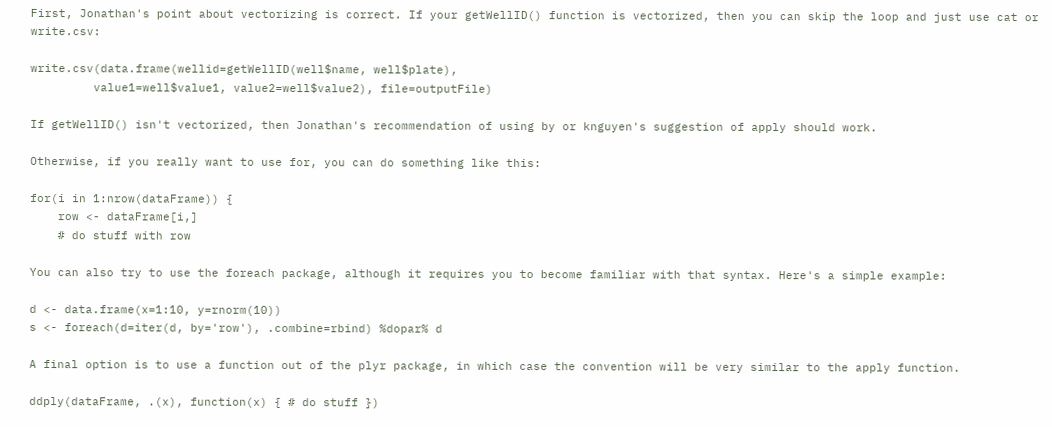First, Jonathan's point about vectorizing is correct. If your getWellID() function is vectorized, then you can skip the loop and just use cat or write.csv:

write.csv(data.frame(wellid=getWellID(well$name, well$plate),
         value1=well$value1, value2=well$value2), file=outputFile)

If getWellID() isn't vectorized, then Jonathan's recommendation of using by or knguyen's suggestion of apply should work.

Otherwise, if you really want to use for, you can do something like this:

for(i in 1:nrow(dataFrame)) {
    row <- dataFrame[i,]
    # do stuff with row

You can also try to use the foreach package, although it requires you to become familiar with that syntax. Here's a simple example:

d <- data.frame(x=1:10, y=rnorm(10))
s <- foreach(d=iter(d, by='row'), .combine=rbind) %dopar% d

A final option is to use a function out of the plyr package, in which case the convention will be very similar to the apply function.

ddply(dataFrame, .(x), function(x) { # do stuff })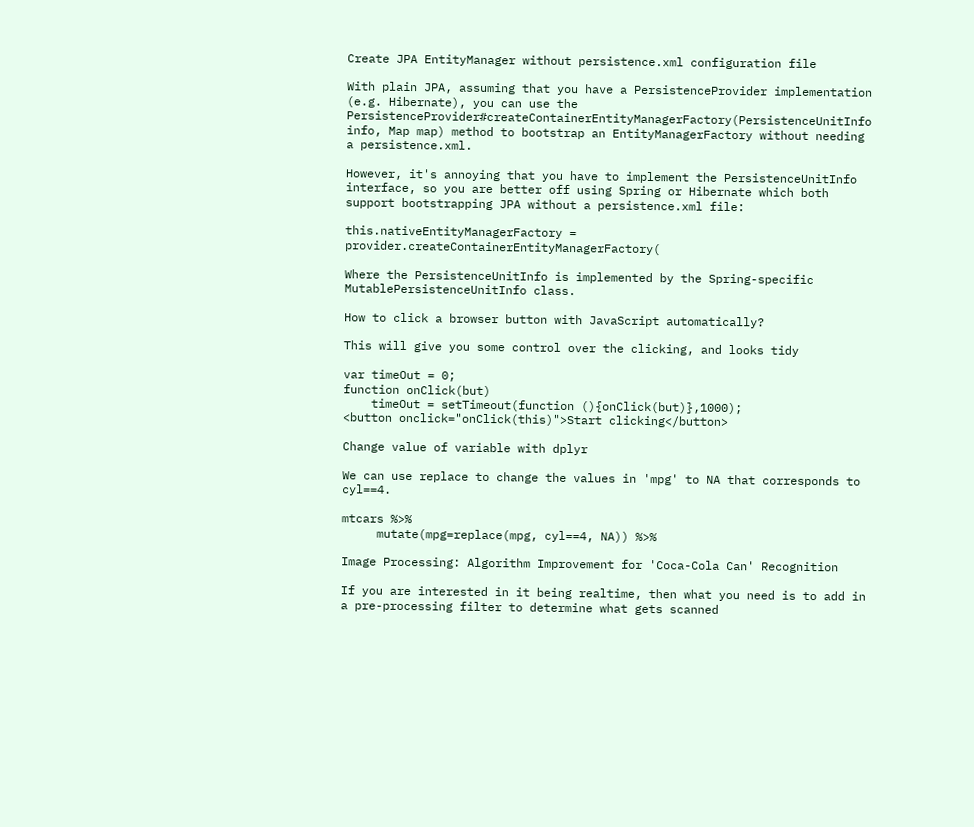Create JPA EntityManager without persistence.xml configuration file

With plain JPA, assuming that you have a PersistenceProvider implementation (e.g. Hibernate), you can use the PersistenceProvider#createContainerEntityManagerFactory(PersistenceUnitInfo info, Map map) method to bootstrap an EntityManagerFactory without needing a persistence.xml.

However, it's annoying that you have to implement the PersistenceUnitInfo interface, so you are better off using Spring or Hibernate which both support bootstrapping JPA without a persistence.xml file:

this.nativeEntityManagerFactory = provider.createContainerEntityManagerFactory(

Where the PersistenceUnitInfo is implemented by the Spring-specific MutablePersistenceUnitInfo class.

How to click a browser button with JavaScript automatically?

This will give you some control over the clicking, and looks tidy

var timeOut = 0;
function onClick(but)
    timeOut = setTimeout(function (){onClick(but)},1000);
<button onclick="onClick(this)">Start clicking</button>

Change value of variable with dplyr

We can use replace to change the values in 'mpg' to NA that corresponds to cyl==4.

mtcars %>%
     mutate(mpg=replace(mpg, cyl==4, NA)) %>%

Image Processing: Algorithm Improvement for 'Coca-Cola Can' Recognition

If you are interested in it being realtime, then what you need is to add in a pre-processing filter to determine what gets scanned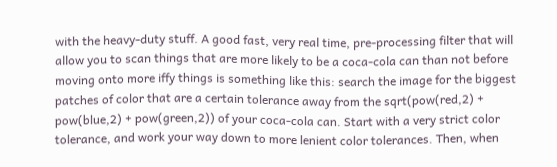with the heavy-duty stuff. A good fast, very real time, pre-processing filter that will allow you to scan things that are more likely to be a coca-cola can than not before moving onto more iffy things is something like this: search the image for the biggest patches of color that are a certain tolerance away from the sqrt(pow(red,2) + pow(blue,2) + pow(green,2)) of your coca-cola can. Start with a very strict color tolerance, and work your way down to more lenient color tolerances. Then, when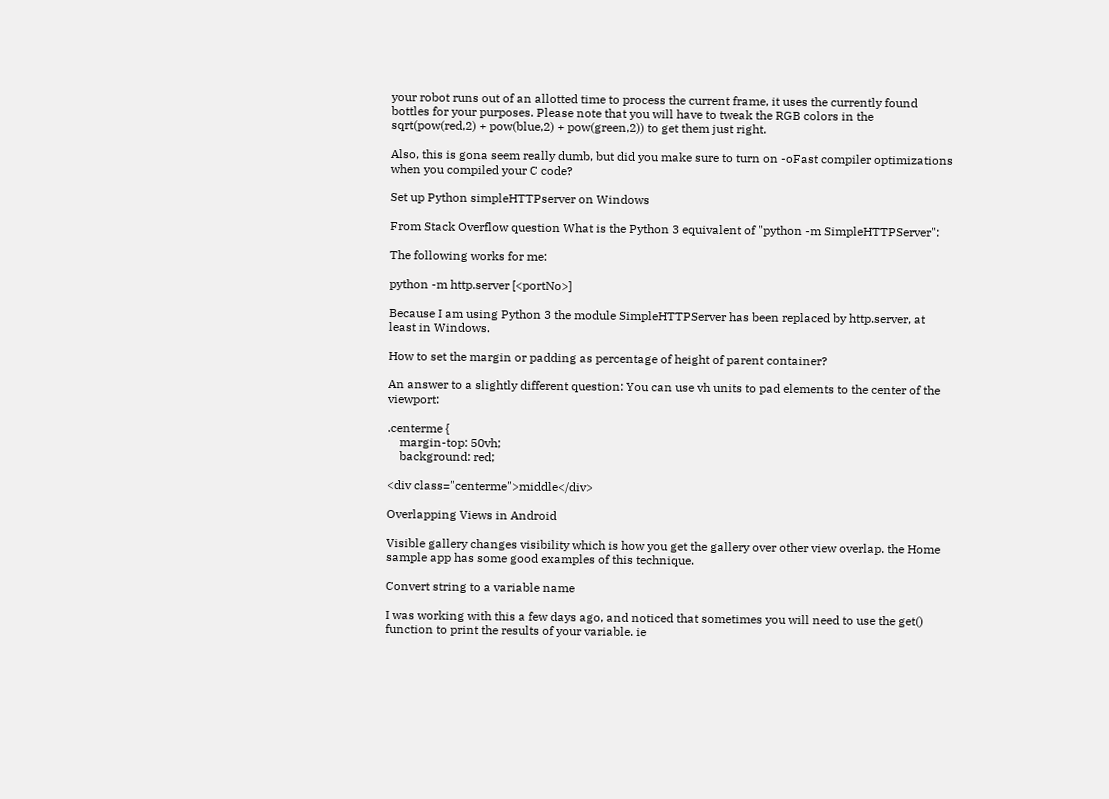your robot runs out of an allotted time to process the current frame, it uses the currently found bottles for your purposes. Please note that you will have to tweak the RGB colors in the sqrt(pow(red,2) + pow(blue,2) + pow(green,2)) to get them just right.

Also, this is gona seem really dumb, but did you make sure to turn on -oFast compiler optimizations when you compiled your C code?

Set up Python simpleHTTPserver on Windows

From Stack Overflow question What is the Python 3 equivalent of "python -m SimpleHTTPServer":

The following works for me:

python -m http.server [<portNo>]

Because I am using Python 3 the module SimpleHTTPServer has been replaced by http.server, at least in Windows.

How to set the margin or padding as percentage of height of parent container?

An answer to a slightly different question: You can use vh units to pad elements to the center of the viewport:

.centerme {
    margin-top: 50vh;
    background: red;

<div class="centerme">middle</div>

Overlapping Views in Android

Visible gallery changes visibility which is how you get the gallery over other view overlap. the Home sample app has some good examples of this technique.

Convert string to a variable name

I was working with this a few days ago, and noticed that sometimes you will need to use the get() function to print the results of your variable. ie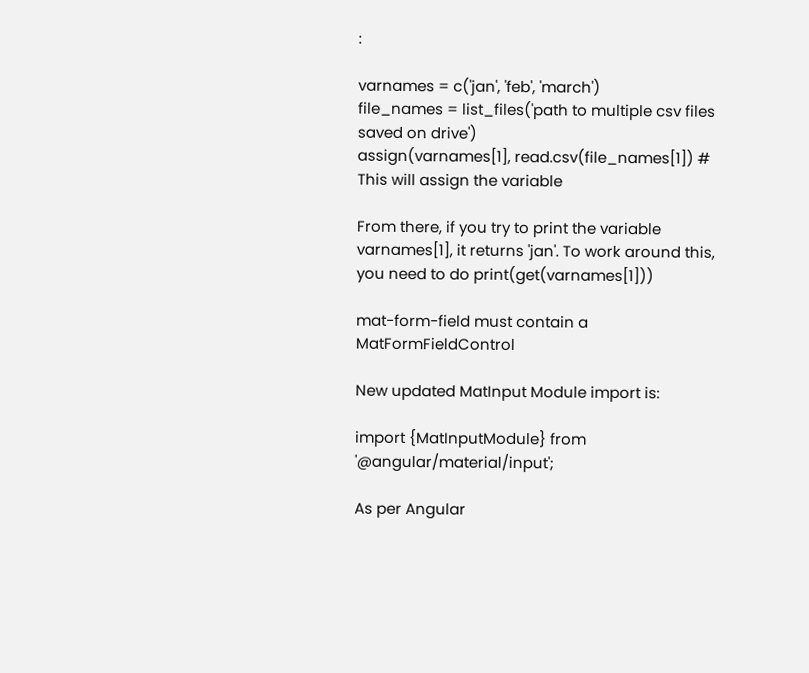:

varnames = c('jan', 'feb', 'march')
file_names = list_files('path to multiple csv files saved on drive')
assign(varnames[1], read.csv(file_names[1]) # This will assign the variable

From there, if you try to print the variable varnames[1], it returns 'jan'. To work around this, you need to do print(get(varnames[1]))

mat-form-field must contain a MatFormFieldControl

New updated MatInput Module import is:

import {MatInputModule} from '@angular/material/input';

As per Angular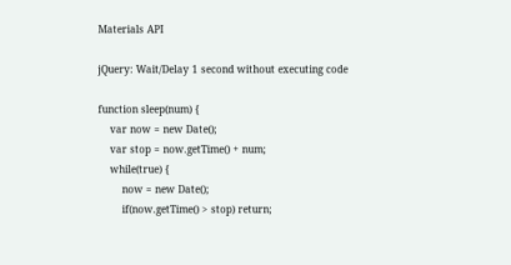Materials API

jQuery: Wait/Delay 1 second without executing code

function sleep(num) {
    var now = new Date();
    var stop = now.getTime() + num;
    while(true) {
        now = new Date();
        if(now.getTime() > stop) return;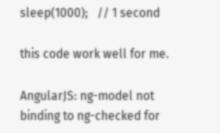sleep(1000);   // 1 second

this code work well for me.

AngularJS: ng-model not binding to ng-checked for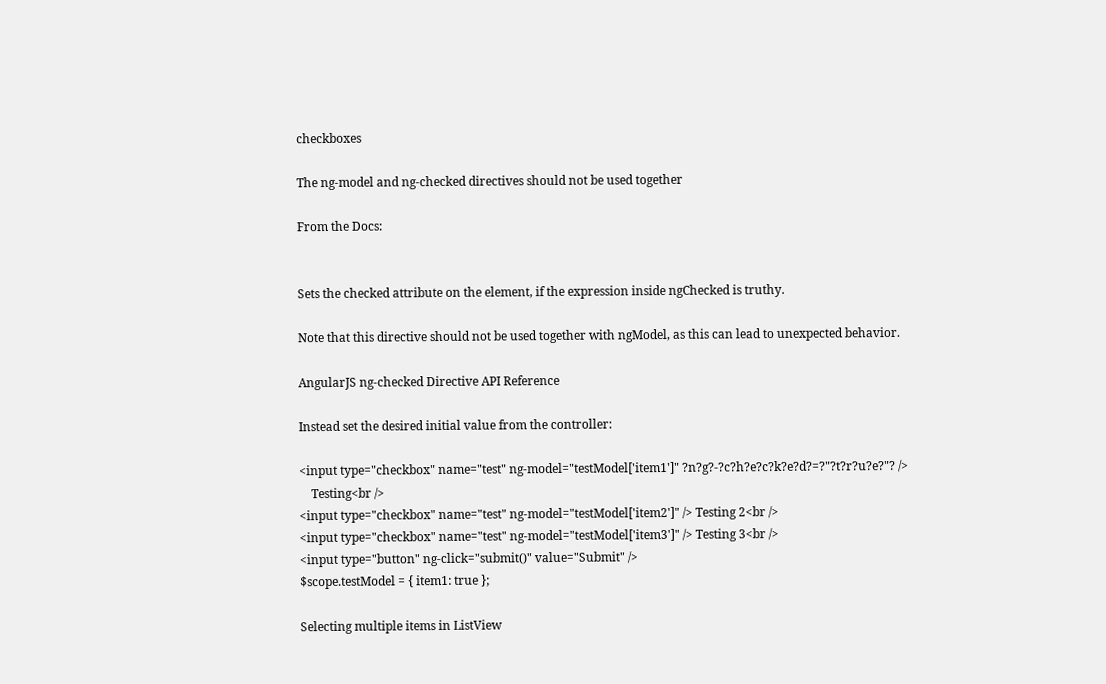checkboxes

The ng-model and ng-checked directives should not be used together

From the Docs:


Sets the checked attribute on the element, if the expression inside ngChecked is truthy.

Note that this directive should not be used together with ngModel, as this can lead to unexpected behavior.

AngularJS ng-checked Directive API Reference

Instead set the desired initial value from the controller:

<input type="checkbox" name="test" ng-model="testModel['item1']" ?n?g?-?c?h?e?c?k?e?d?=?"?t?r?u?e?"? />
    Testing<br />
<input type="checkbox" name="test" ng-model="testModel['item2']" /> Testing 2<br />
<input type="checkbox" name="test" ng-model="testModel['item3']" /> Testing 3<br />
<input type="button" ng-click="submit()" value="Submit" />
$scope.testModel = { item1: true };

Selecting multiple items in ListView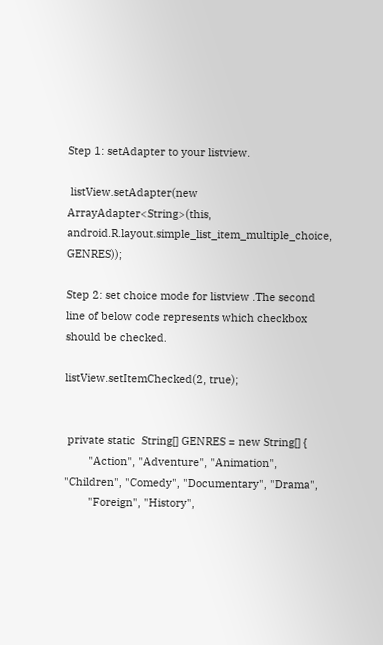Step 1: setAdapter to your listview.

 listView.setAdapter(new ArrayAdapter<String>(this, android.R.layout.simple_list_item_multiple_choice, GENRES));

Step 2: set choice mode for listview .The second line of below code represents which checkbox should be checked.

listView.setItemChecked(2, true);


 private static  String[] GENRES = new String[] {
        "Action", "Adventure", "Animation", "Children", "Comedy", "Documentary", "Drama",
        "Foreign", "History",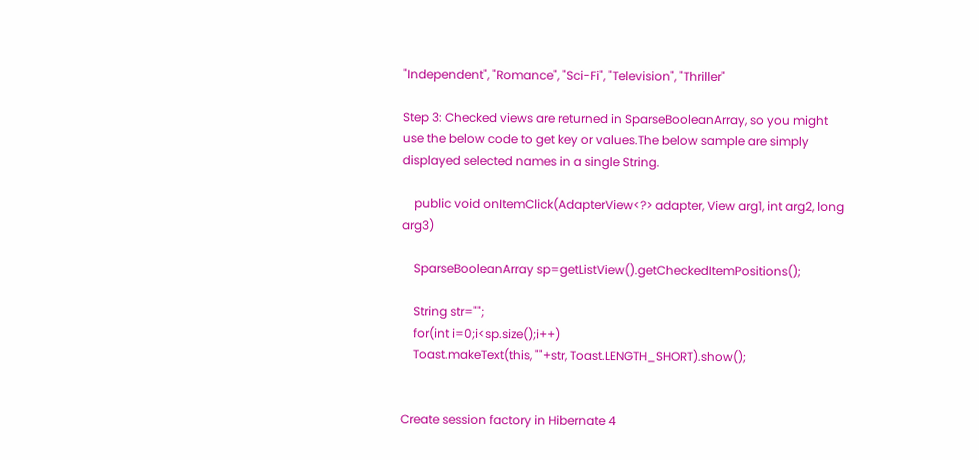"Independent", "Romance", "Sci-Fi", "Television", "Thriller"

Step 3: Checked views are returned in SparseBooleanArray, so you might use the below code to get key or values.The below sample are simply displayed selected names in a single String.

    public void onItemClick(AdapterView<?> adapter, View arg1, int arg2, long arg3)

    SparseBooleanArray sp=getListView().getCheckedItemPositions();

    String str="";
    for(int i=0;i<sp.size();i++)
    Toast.makeText(this, ""+str, Toast.LENGTH_SHORT).show();


Create session factory in Hibernate 4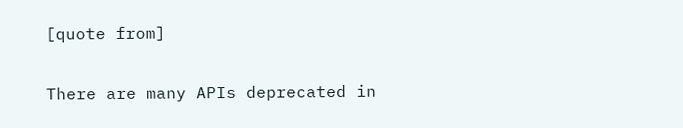[quote from]

There are many APIs deprecated in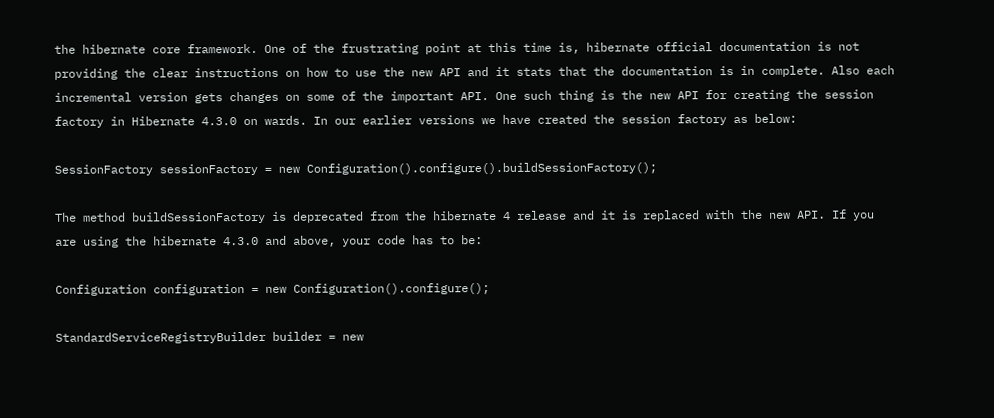the hibernate core framework. One of the frustrating point at this time is, hibernate official documentation is not providing the clear instructions on how to use the new API and it stats that the documentation is in complete. Also each incremental version gets changes on some of the important API. One such thing is the new API for creating the session factory in Hibernate 4.3.0 on wards. In our earlier versions we have created the session factory as below:

SessionFactory sessionFactory = new Configuration().configure().buildSessionFactory();

The method buildSessionFactory is deprecated from the hibernate 4 release and it is replaced with the new API. If you are using the hibernate 4.3.0 and above, your code has to be:

Configuration configuration = new Configuration().configure();

StandardServiceRegistryBuilder builder = new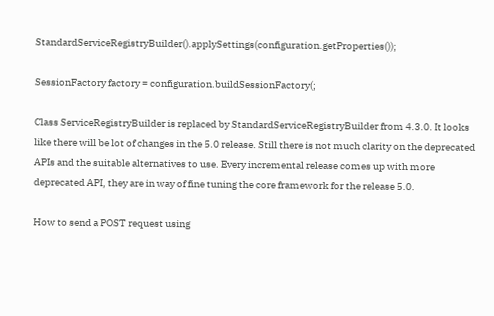StandardServiceRegistryBuilder().applySettings(configuration.getProperties());

SessionFactory factory = configuration.buildSessionFactory(;

Class ServiceRegistryBuilder is replaced by StandardServiceRegistryBuilder from 4.3.0. It looks like there will be lot of changes in the 5.0 release. Still there is not much clarity on the deprecated APIs and the suitable alternatives to use. Every incremental release comes up with more deprecated API, they are in way of fine tuning the core framework for the release 5.0.

How to send a POST request using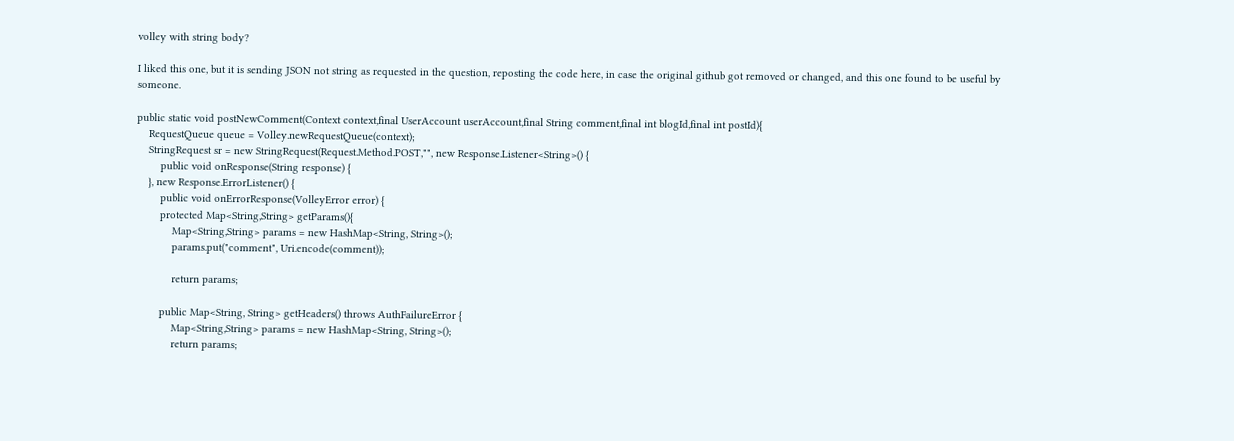volley with string body?

I liked this one, but it is sending JSON not string as requested in the question, reposting the code here, in case the original github got removed or changed, and this one found to be useful by someone.

public static void postNewComment(Context context,final UserAccount userAccount,final String comment,final int blogId,final int postId){
    RequestQueue queue = Volley.newRequestQueue(context);
    StringRequest sr = new StringRequest(Request.Method.POST,"", new Response.Listener<String>() {
        public void onResponse(String response) {
    }, new Response.ErrorListener() {
        public void onErrorResponse(VolleyError error) {
        protected Map<String,String> getParams(){
            Map<String,String> params = new HashMap<String, String>();
            params.put("comment", Uri.encode(comment));

            return params;

        public Map<String, String> getHeaders() throws AuthFailureError {
            Map<String,String> params = new HashMap<String, String>();
            return params;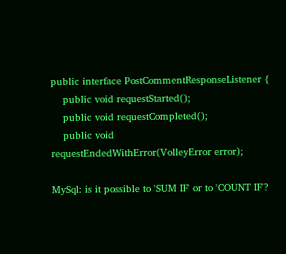public interface PostCommentResponseListener {
    public void requestStarted();
    public void requestCompleted();
    public void requestEndedWithError(VolleyError error);

MySql: is it possible to 'SUM IF' or to 'COUNT IF'?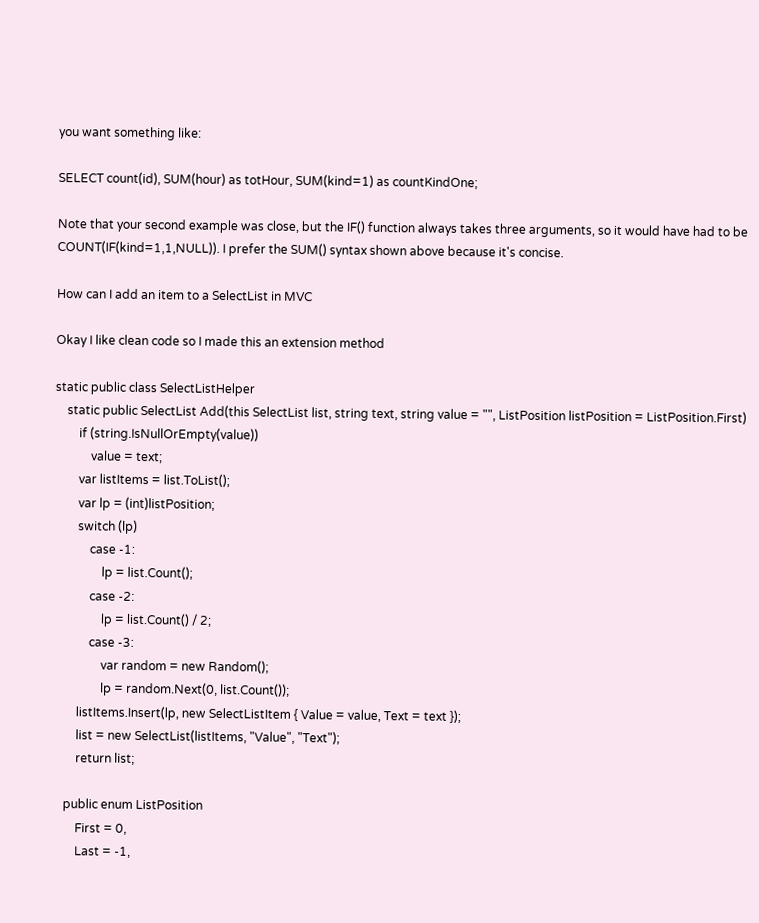you want something like:

SELECT count(id), SUM(hour) as totHour, SUM(kind=1) as countKindOne;

Note that your second example was close, but the IF() function always takes three arguments, so it would have had to be COUNT(IF(kind=1,1,NULL)). I prefer the SUM() syntax shown above because it's concise.

How can I add an item to a SelectList in MVC

Okay I like clean code so I made this an extension method

static public class SelectListHelper
    static public SelectList Add(this SelectList list, string text, string value = "", ListPosition listPosition = ListPosition.First)
        if (string.IsNullOrEmpty(value))
            value = text;
        var listItems = list.ToList();
        var lp = (int)listPosition;
        switch (lp)
            case -1:
                lp = list.Count();
            case -2:
                lp = list.Count() / 2;
            case -3:
                var random = new Random();
                lp = random.Next(0, list.Count());
        listItems.Insert(lp, new SelectListItem { Value = value, Text = text });
        list = new SelectList(listItems, "Value", "Text");
        return list;

    public enum ListPosition
        First = 0,
        Last = -1,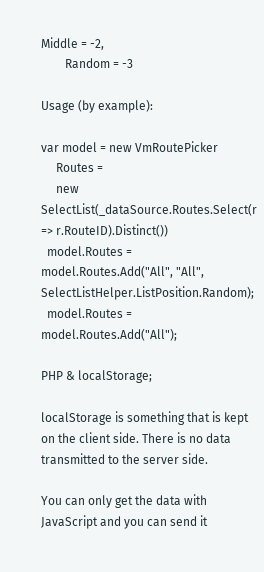Middle = -2,
        Random = -3

Usage (by example):

var model = new VmRoutePicker
     Routes =
     new SelectList(_dataSource.Routes.Select(r => r.RouteID).Distinct())
  model.Routes = model.Routes.Add("All", "All", SelectListHelper.ListPosition.Random);
  model.Routes = model.Routes.Add("All");

PHP & localStorage;

localStorage is something that is kept on the client side. There is no data transmitted to the server side.

You can only get the data with JavaScript and you can send it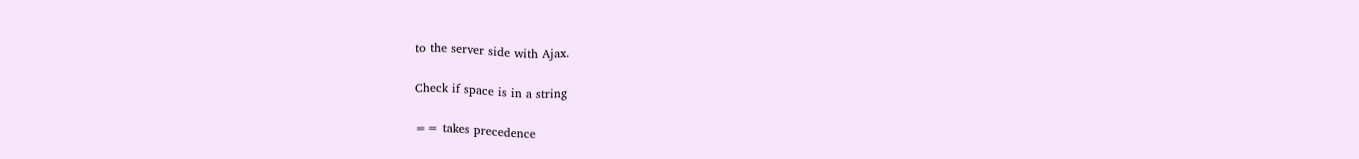to the server side with Ajax.

Check if space is in a string

== takes precedence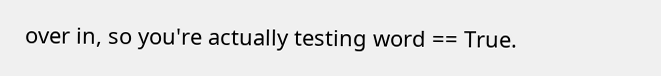over in, so you're actually testing word == True.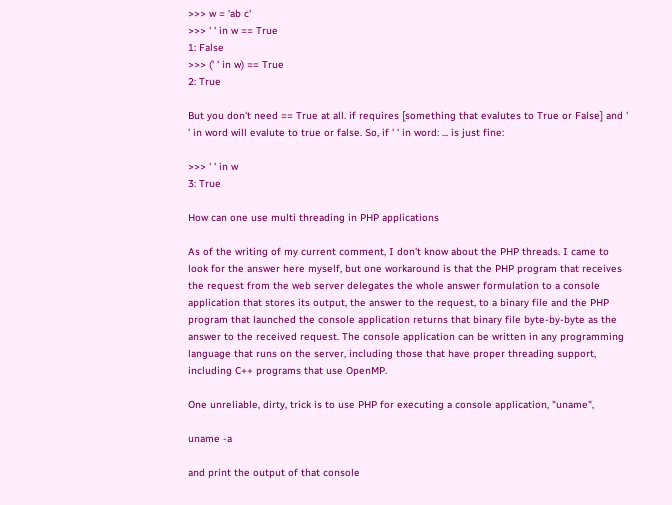>>> w = 'ab c'
>>> ' ' in w == True
1: False
>>> (' ' in w) == True
2: True

But you don't need == True at all. if requires [something that evalutes to True or False] and ' ' in word will evalute to true or false. So, if ' ' in word: ... is just fine:

>>> ' ' in w
3: True

How can one use multi threading in PHP applications

As of the writing of my current comment, I don't know about the PHP threads. I came to look for the answer here myself, but one workaround is that the PHP program that receives the request from the web server delegates the whole answer formulation to a console application that stores its output, the answer to the request, to a binary file and the PHP program that launched the console application returns that binary file byte-by-byte as the answer to the received request. The console application can be written in any programming language that runs on the server, including those that have proper threading support, including C++ programs that use OpenMP.

One unreliable, dirty, trick is to use PHP for executing a console application, "uname",

uname -a

and print the output of that console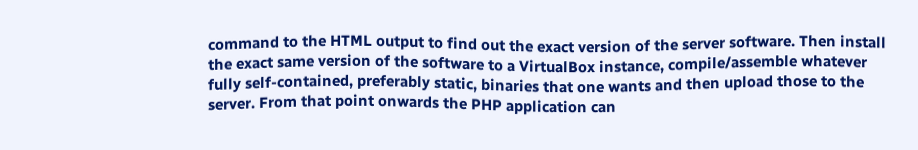command to the HTML output to find out the exact version of the server software. Then install the exact same version of the software to a VirtualBox instance, compile/assemble whatever fully self-contained, preferably static, binaries that one wants and then upload those to the server. From that point onwards the PHP application can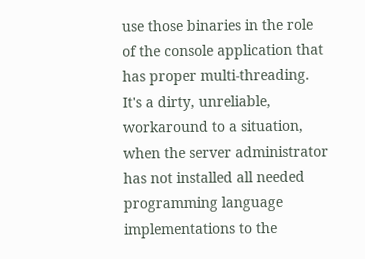use those binaries in the role of the console application that has proper multi-threading. It's a dirty, unreliable, workaround to a situation, when the server administrator has not installed all needed programming language implementations to the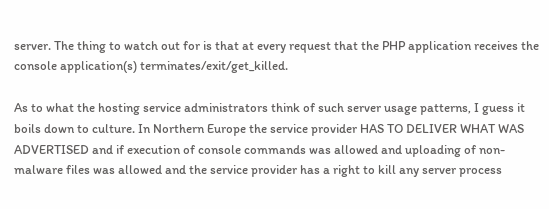server. The thing to watch out for is that at every request that the PHP application receives the console application(s) terminates/exit/get_killed.

As to what the hosting service administrators think of such server usage patterns, I guess it boils down to culture. In Northern Europe the service provider HAS TO DELIVER WHAT WAS ADVERTISED and if execution of console commands was allowed and uploading of non-malware files was allowed and the service provider has a right to kill any server process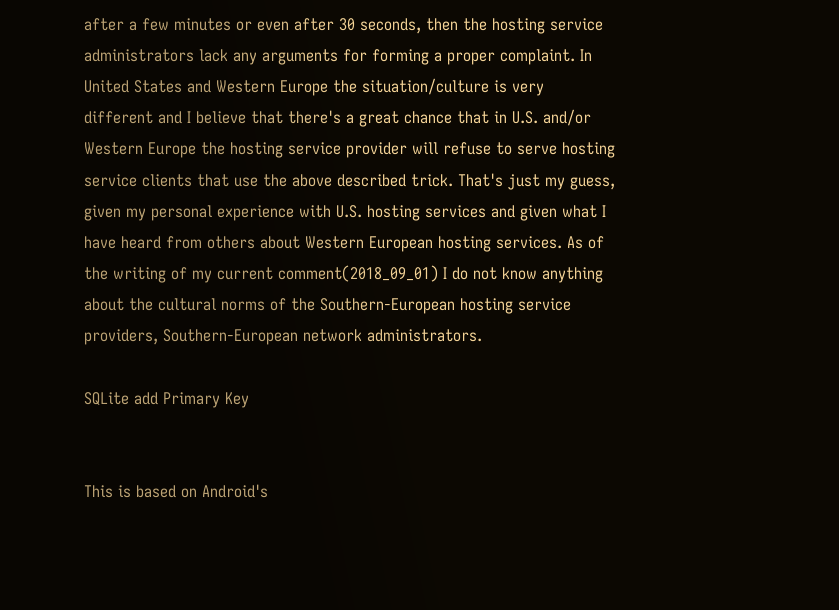after a few minutes or even after 30 seconds, then the hosting service administrators lack any arguments for forming a proper complaint. In United States and Western Europe the situation/culture is very different and I believe that there's a great chance that in U.S. and/or Western Europe the hosting service provider will refuse to serve hosting service clients that use the above described trick. That's just my guess, given my personal experience with U.S. hosting services and given what I have heard from others about Western European hosting services. As of the writing of my current comment(2018_09_01) I do not know anything about the cultural norms of the Southern-European hosting service providers, Southern-European network administrators.

SQLite add Primary Key


This is based on Android's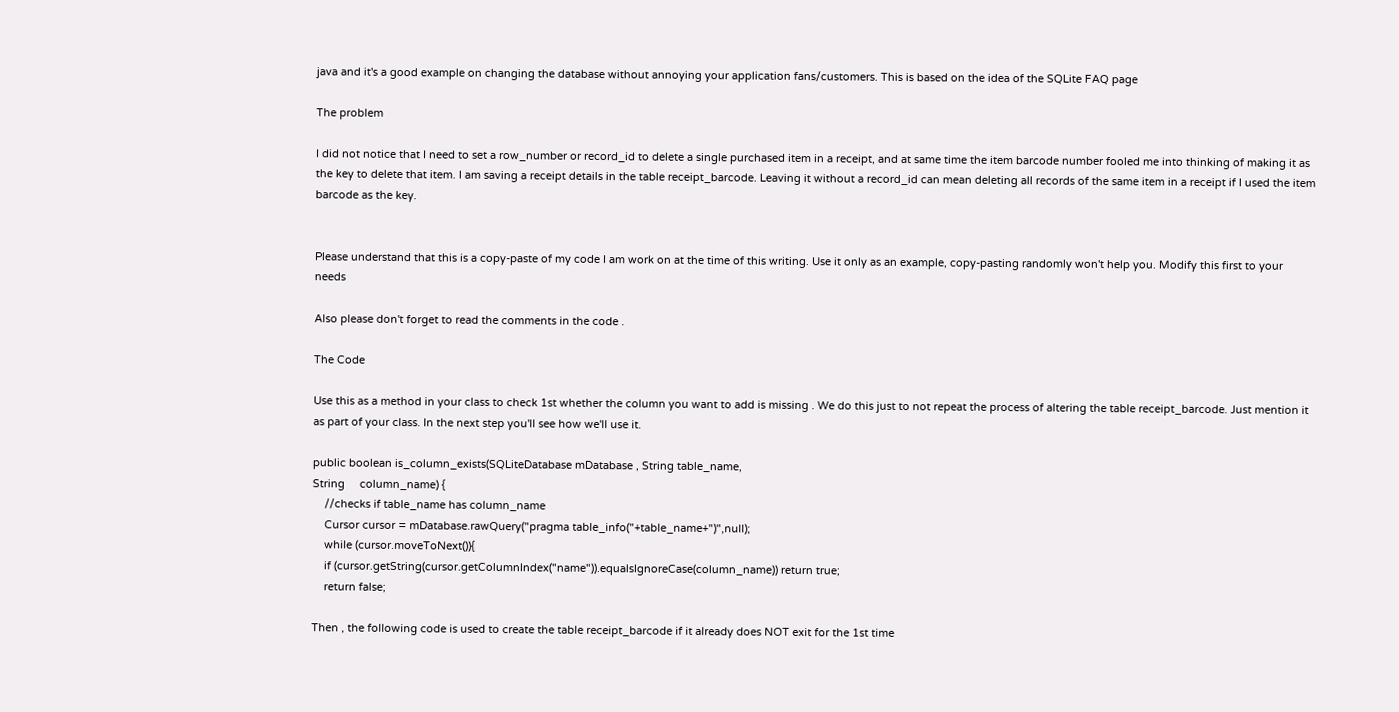java and it's a good example on changing the database without annoying your application fans/customers. This is based on the idea of the SQLite FAQ page

The problem

I did not notice that I need to set a row_number or record_id to delete a single purchased item in a receipt, and at same time the item barcode number fooled me into thinking of making it as the key to delete that item. I am saving a receipt details in the table receipt_barcode. Leaving it without a record_id can mean deleting all records of the same item in a receipt if I used the item barcode as the key.


Please understand that this is a copy-paste of my code I am work on at the time of this writing. Use it only as an example, copy-pasting randomly won't help you. Modify this first to your needs

Also please don't forget to read the comments in the code .

The Code

Use this as a method in your class to check 1st whether the column you want to add is missing . We do this just to not repeat the process of altering the table receipt_barcode. Just mention it as part of your class. In the next step you'll see how we'll use it.

public boolean is_column_exists(SQLiteDatabase mDatabase , String table_name,
String     column_name) {
    //checks if table_name has column_name
    Cursor cursor = mDatabase.rawQuery("pragma table_info("+table_name+")",null);
    while (cursor.moveToNext()){
    if (cursor.getString(cursor.getColumnIndex("name")).equalsIgnoreCase(column_name)) return true;
    return false;

Then , the following code is used to create the table receipt_barcode if it already does NOT exit for the 1st time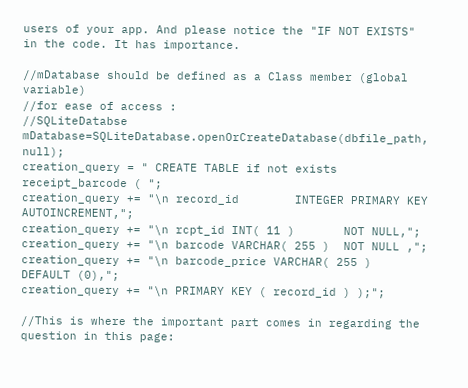users of your app. And please notice the "IF NOT EXISTS" in the code. It has importance.

//mDatabase should be defined as a Class member (global variable)
//for ease of access :
//SQLiteDatabse mDatabase=SQLiteDatabase.openOrCreateDatabase(dbfile_path, null);
creation_query = " CREATE TABLE if not exists receipt_barcode ( ";
creation_query += "\n record_id        INTEGER PRIMARY KEY AUTOINCREMENT,";
creation_query += "\n rcpt_id INT( 11 )       NOT NULL,";
creation_query += "\n barcode VARCHAR( 255 )  NOT NULL ,";
creation_query += "\n barcode_price VARCHAR( 255 )  DEFAULT (0),";
creation_query += "\n PRIMARY KEY ( record_id ) );";

//This is where the important part comes in regarding the question in this page: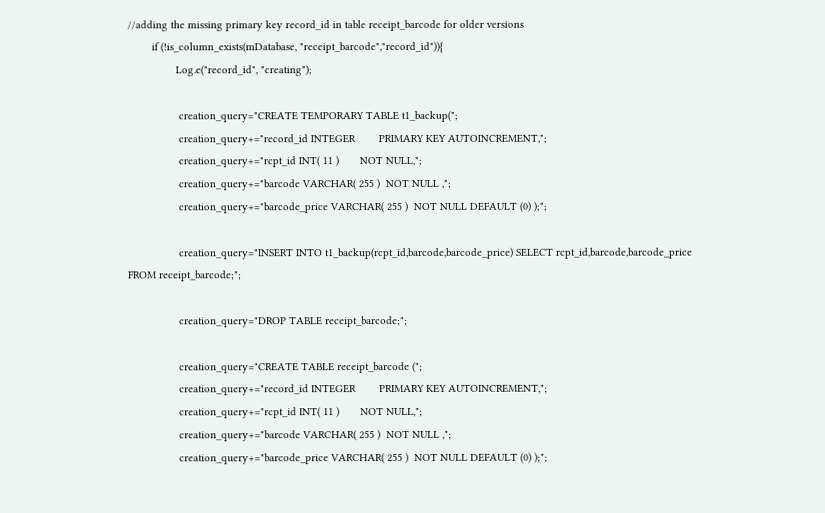//adding the missing primary key record_id in table receipt_barcode for older versions
        if (!is_column_exists(mDatabase, "receipt_barcode","record_id")){
                Log.e("record_id", "creating");

                 creation_query="CREATE TEMPORARY TABLE t1_backup(";
                 creation_query+="record_id INTEGER        PRIMARY KEY AUTOINCREMENT,";
                 creation_query+="rcpt_id INT( 11 )       NOT NULL,";
                 creation_query+="barcode VARCHAR( 255 )  NOT NULL ,";
                 creation_query+="barcode_price VARCHAR( 255 )  NOT NULL DEFAULT (0) );";

                 creation_query="INSERT INTO t1_backup(rcpt_id,barcode,barcode_price) SELECT rcpt_id,barcode,barcode_price  FROM receipt_barcode;";

                 creation_query="DROP TABLE receipt_barcode;";

                 creation_query="CREATE TABLE receipt_barcode (";
                 creation_query+="record_id INTEGER        PRIMARY KEY AUTOINCREMENT,";
                 creation_query+="rcpt_id INT( 11 )       NOT NULL,";
                 creation_query+="barcode VARCHAR( 255 )  NOT NULL ,";
                 creation_query+="barcode_price VARCHAR( 255 )  NOT NULL DEFAULT (0) );";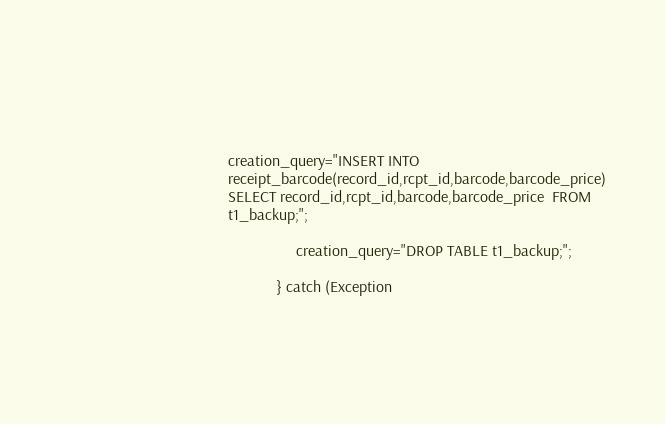creation_query="INSERT INTO receipt_barcode(record_id,rcpt_id,barcode,barcode_price) SELECT record_id,rcpt_id,barcode,barcode_price  FROM t1_backup;";

                 creation_query="DROP TABLE t1_backup;";

            } catch (Exception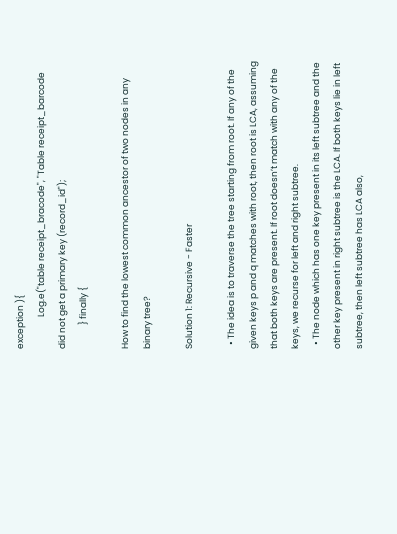exception ){
                Log.e("table receipt_bracode", "Table receipt_barcode did not get a primary key (record_id");
            } finally {

How to find the lowest common ancestor of two nodes in any binary tree?

Solution 1: Recursive - Faster

  • The idea is to traverse the tree starting from root. If any of the given keys p and q matches with root, then root is LCA, assuming that both keys are present. If root doesn’t match with any of the keys, we recurse for left and right subtree.
  • The node which has one key present in its left subtree and the other key present in right subtree is the LCA. If both keys lie in left subtree, then left subtree has LCA also,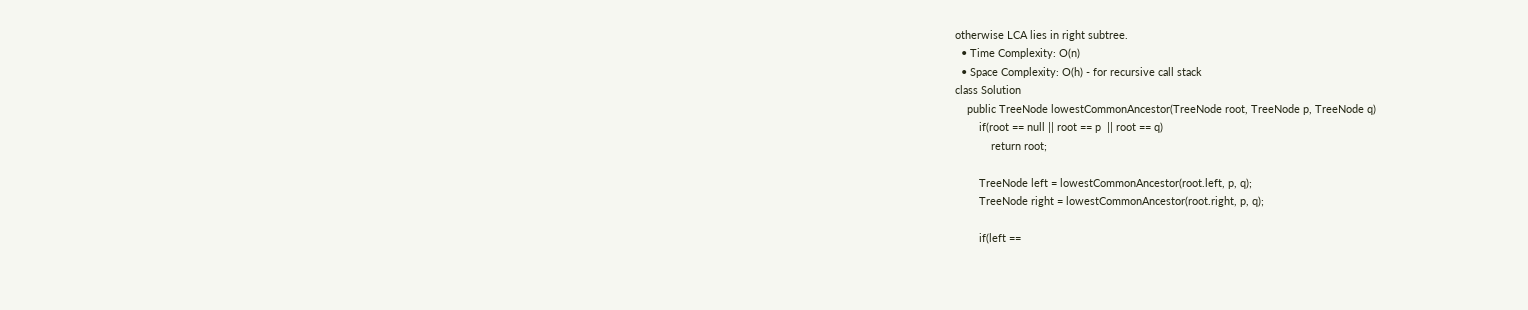otherwise LCA lies in right subtree.
  • Time Complexity: O(n)
  • Space Complexity: O(h) - for recursive call stack
class Solution
    public TreeNode lowestCommonAncestor(TreeNode root, TreeNode p, TreeNode q)
        if(root == null || root == p  || root == q)
            return root;

        TreeNode left = lowestCommonAncestor(root.left, p, q);
        TreeNode right = lowestCommonAncestor(root.right, p, q);

        if(left ==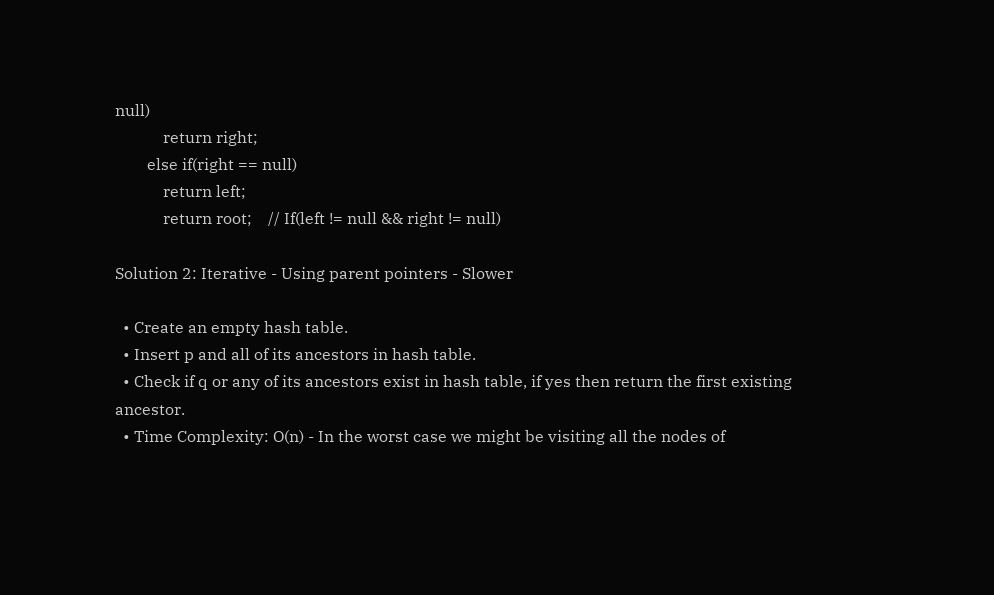null)
            return right;
        else if(right == null)
            return left;
            return root;    // If(left != null && right != null)

Solution 2: Iterative - Using parent pointers - Slower

  • Create an empty hash table.
  • Insert p and all of its ancestors in hash table.
  • Check if q or any of its ancestors exist in hash table, if yes then return the first existing ancestor.
  • Time Complexity: O(n) - In the worst case we might be visiting all the nodes of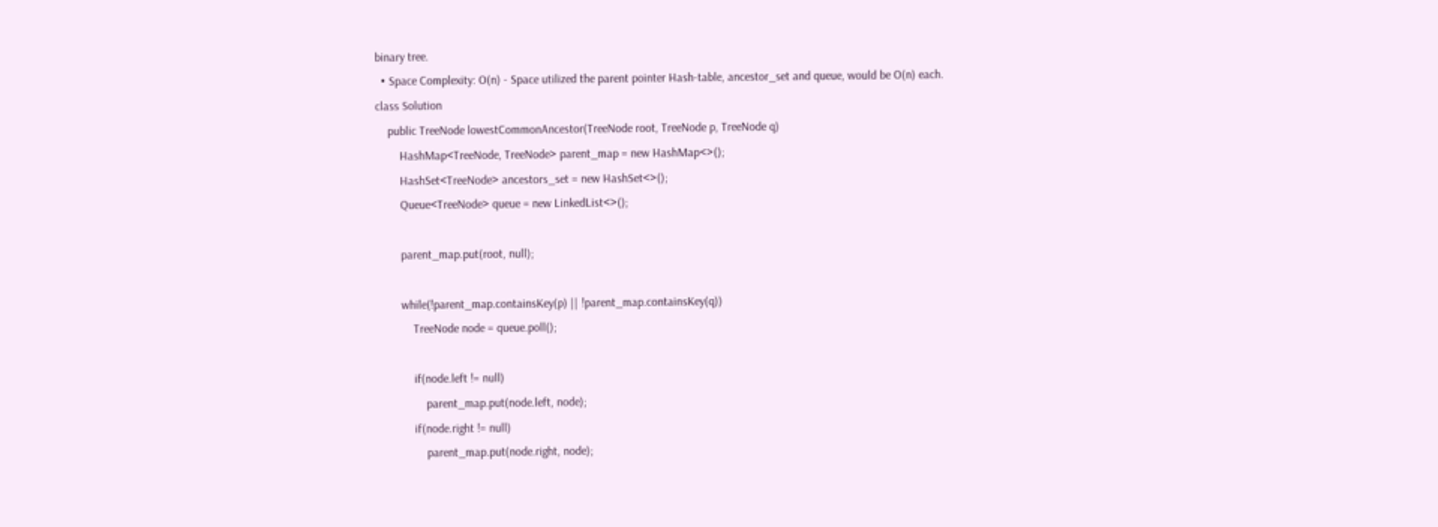binary tree.
  • Space Complexity: O(n) - Space utilized the parent pointer Hash-table, ancestor_set and queue, would be O(n) each.
class Solution
    public TreeNode lowestCommonAncestor(TreeNode root, TreeNode p, TreeNode q)
        HashMap<TreeNode, TreeNode> parent_map = new HashMap<>();
        HashSet<TreeNode> ancestors_set = new HashSet<>();
        Queue<TreeNode> queue = new LinkedList<>();

        parent_map.put(root, null);

        while(!parent_map.containsKey(p) || !parent_map.containsKey(q))
            TreeNode node = queue.poll();

            if(node.left != null)
                parent_map.put(node.left, node);
            if(node.right != null)
                parent_map.put(node.right, node);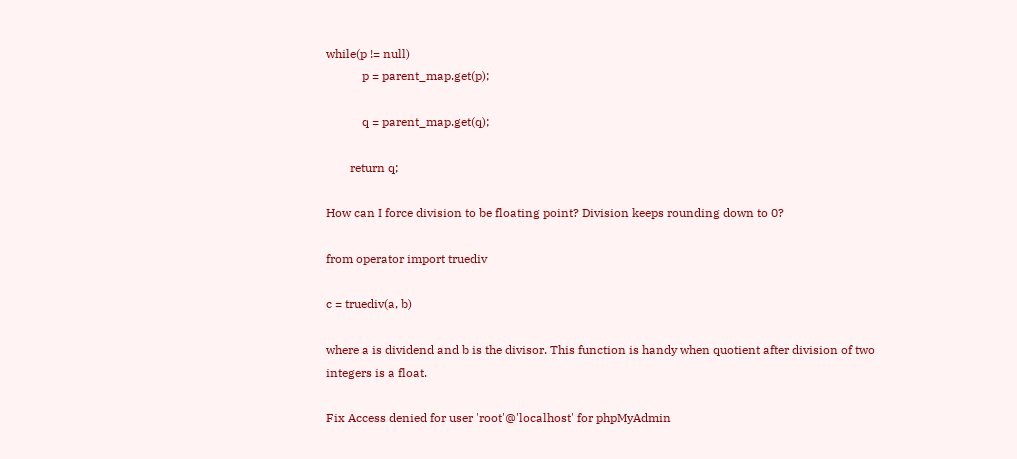while(p != null)
            p = parent_map.get(p);

            q = parent_map.get(q);

        return q;

How can I force division to be floating point? Division keeps rounding down to 0?

from operator import truediv

c = truediv(a, b)

where a is dividend and b is the divisor. This function is handy when quotient after division of two integers is a float.

Fix Access denied for user 'root'@'localhost' for phpMyAdmin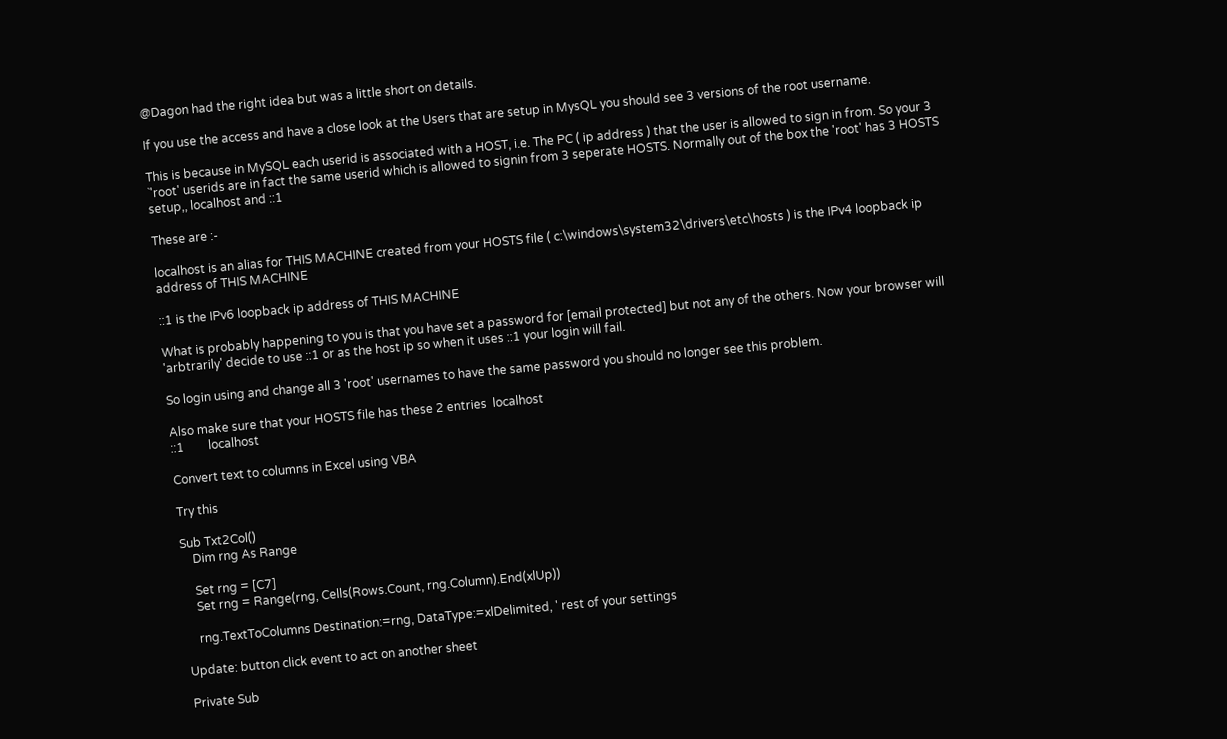@Dagon had the right idea but was a little short on details.

If you use the access and have a close look at the Users that are setup in MysQL you should see 3 versions of the root username.

This is because in MySQL each userid is associated with a HOST, i.e. The PC ( ip address ) that the user is allowed to sign in from. So your 3 `'root' userids are in fact the same userid which is allowed to signin from 3 seperate HOSTS. Normally out of the box the 'root' has 3 HOSTS setup,, localhost and ::1

These are :-

localhost is an alias for THIS MACHINE created from your HOSTS file ( c:\windows\system32\drivers\etc\hosts ) is the IPv4 loopback ip address of THIS MACHINE

::1 is the IPv6 loopback ip address of THIS MACHINE

What is probably happening to you is that you have set a password for [email protected] but not any of the others. Now your browser will 'arbtrarily' decide to use ::1 or as the host ip so when it uses ::1 your login will fail.

So login using and change all 3 'root' usernames to have the same password you should no longer see this problem.

Also make sure that your HOSTS file has these 2 entries  localhost
::1        localhost

Convert text to columns in Excel using VBA

Try this

Sub Txt2Col()
    Dim rng As Range

    Set rng = [C7]
    Set rng = Range(rng, Cells(Rows.Count, rng.Column).End(xlUp))

    rng.TextToColumns Destination:=rng, DataType:=xlDelimited, ' rest of your settings

Update: button click event to act on another sheet

Private Sub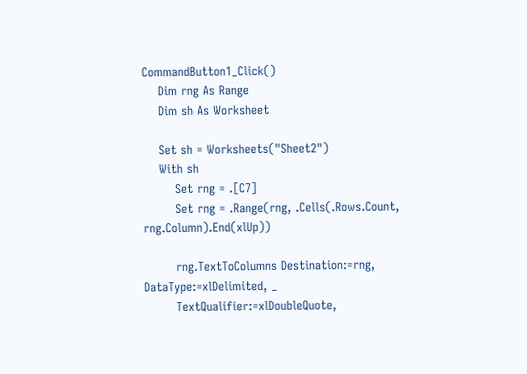CommandButton1_Click()
    Dim rng As Range
    Dim sh As Worksheet

    Set sh = Worksheets("Sheet2")
    With sh
        Set rng = .[C7]
        Set rng = .Range(rng, .Cells(.Rows.Count, rng.Column).End(xlUp))

        rng.TextToColumns Destination:=rng, DataType:=xlDelimited, _
        TextQualifier:=xlDoubleQuote,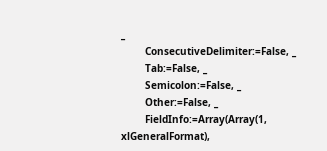_
        ConsecutiveDelimiter:=False, _
        Tab:=False, _
        Semicolon:=False, _
        Other:=False, _
        FieldInfo:=Array(Array(1, xlGeneralFormat),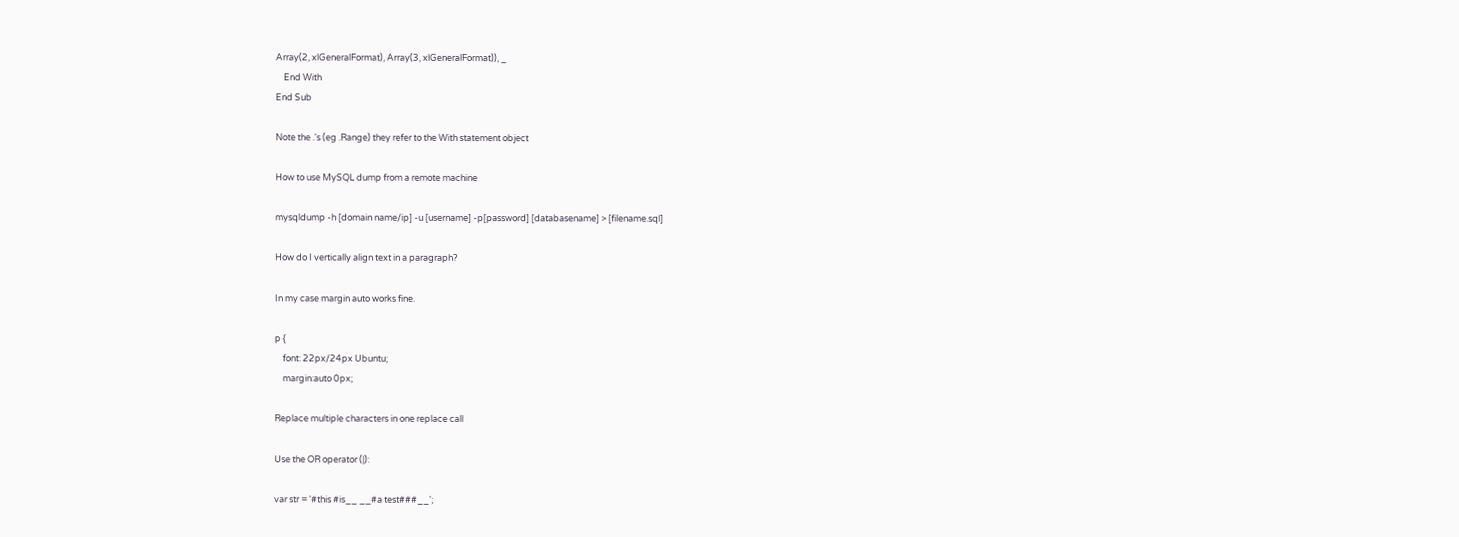Array(2, xlGeneralFormat), Array(3, xlGeneralFormat)), _
    End With
End Sub

Note the .'s (eg .Range) they refer to the With statement object

How to use MySQL dump from a remote machine

mysqldump -h [domain name/ip] -u [username] -p[password] [databasename] > [filename.sql]

How do I vertically align text in a paragraph?

In my case margin auto works fine.

p {
    font: 22px/24px Ubuntu;
    margin:auto 0px;

Replace multiple characters in one replace call

Use the OR operator (|):

var str = '#this #is__ __#a test###__';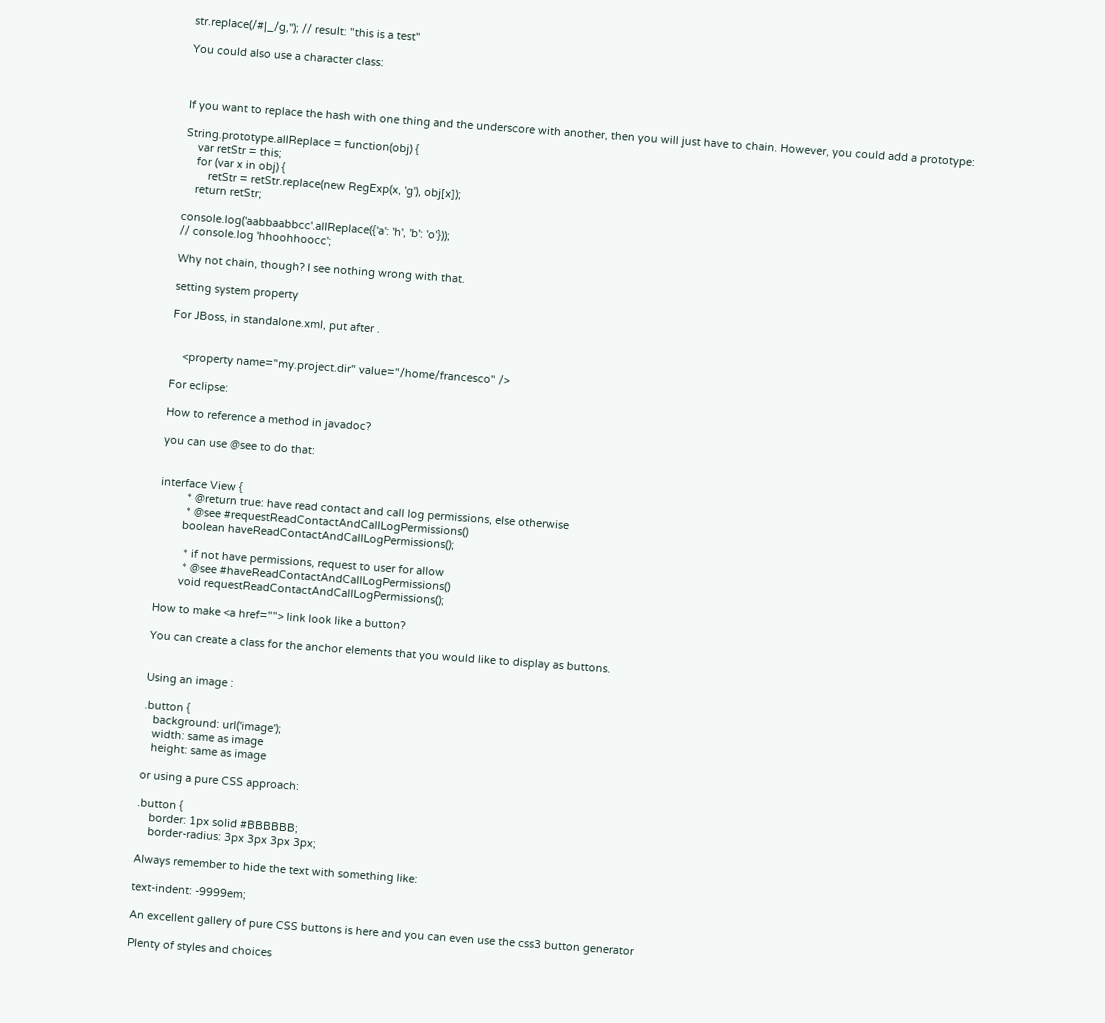str.replace(/#|_/g,''); // result: "this is a test"

You could also use a character class:



If you want to replace the hash with one thing and the underscore with another, then you will just have to chain. However, you could add a prototype:

String.prototype.allReplace = function(obj) {
    var retStr = this;
    for (var x in obj) {
        retStr = retStr.replace(new RegExp(x, 'g'), obj[x]);
    return retStr;

console.log('aabbaabbcc'.allReplace({'a': 'h', 'b': 'o'}));
// console.log 'hhoohhoocc';

Why not chain, though? I see nothing wrong with that.

setting system property

For JBoss, in standalone.xml, put after .


    <property name="my.project.dir" value="/home/francesco" />

For eclipse:

How to reference a method in javadoc?

you can use @see to do that:


interface View {
         * @return true: have read contact and call log permissions, else otherwise
         * @see #requestReadContactAndCallLogPermissions()
        boolean haveReadContactAndCallLogPermissions();

         * if not have permissions, request to user for allow
         * @see #haveReadContactAndCallLogPermissions()
        void requestReadContactAndCallLogPermissions();

How to make <a href=""> link look like a button?

You can create a class for the anchor elements that you would like to display as buttons.


Using an image :

.button {
   background: url('image');
   width: same as image
   height: same as image

or using a pure CSS approach:

.button {
    border: 1px solid #BBBBBB;
    border-radius: 3px 3px 3px 3px;

Always remember to hide the text with something like:

text-indent: -9999em;

An excellent gallery of pure CSS buttons is here and you can even use the css3 button generator

Plenty of styles and choices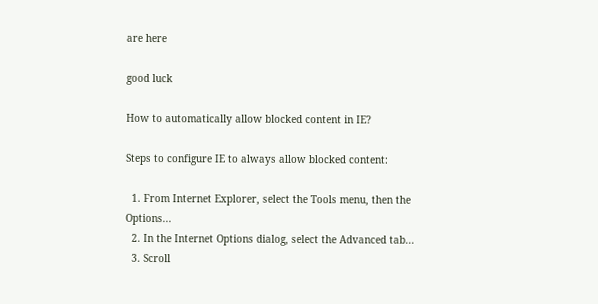are here

good luck

How to automatically allow blocked content in IE?

Steps to configure IE to always allow blocked content:

  1. From Internet Explorer, select the Tools menu, then the Options...
  2. In the Internet Options dialog, select the Advanced tab...
  3. Scroll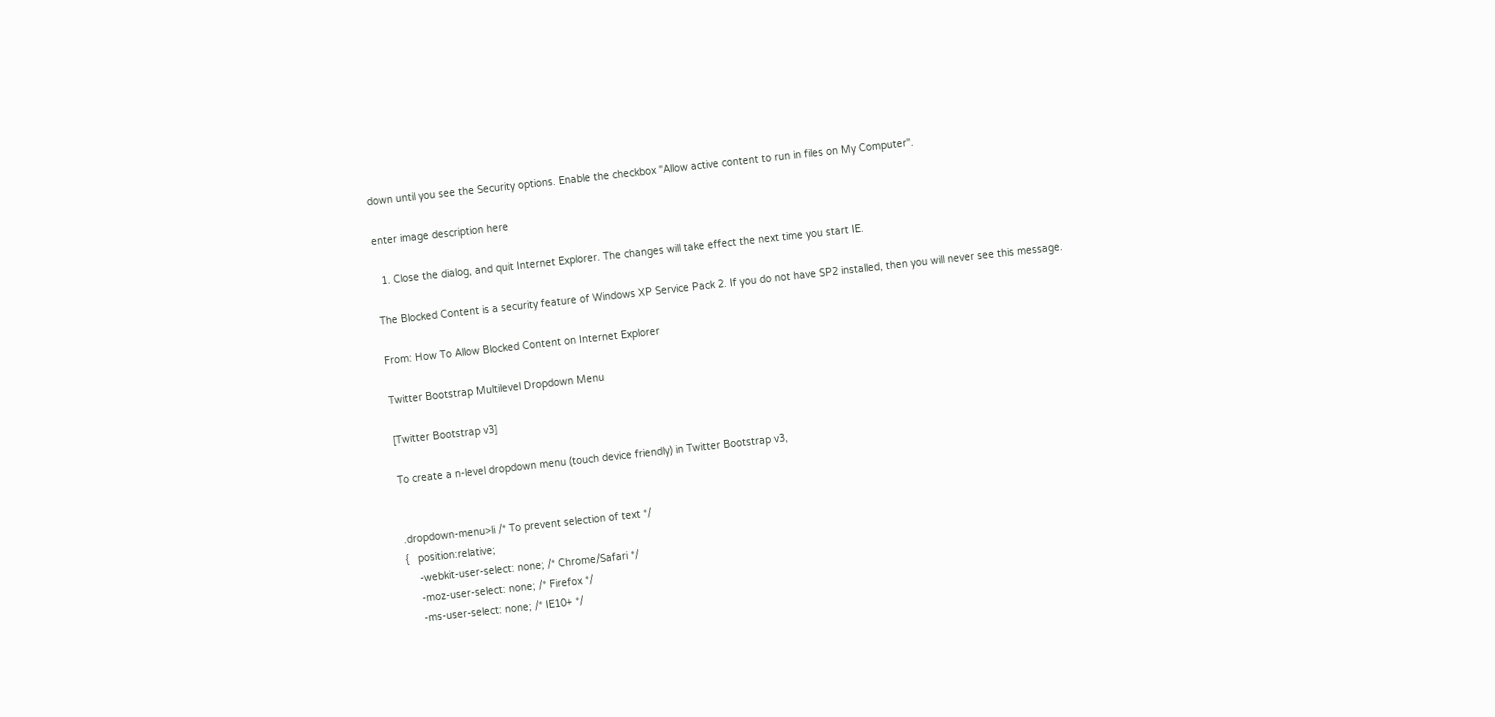down until you see the Security options. Enable the checkbox "Allow active content to run in files on My Computer".

enter image description here

  1. Close the dialog, and quit Internet Explorer. The changes will take effect the next time you start IE.

The Blocked Content is a security feature of Windows XP Service Pack 2. If you do not have SP2 installed, then you will never see this message.

From: How To Allow Blocked Content on Internet Explorer

Twitter Bootstrap Multilevel Dropdown Menu

[Twitter Bootstrap v3]

To create a n-level dropdown menu (touch device friendly) in Twitter Bootstrap v3,


.dropdown-menu>li /* To prevent selection of text */
{   position:relative;
    -webkit-user-select: none; /* Chrome/Safari */
    -moz-user-select: none; /* Firefox */
    -ms-user-select: none; /* IE10+ */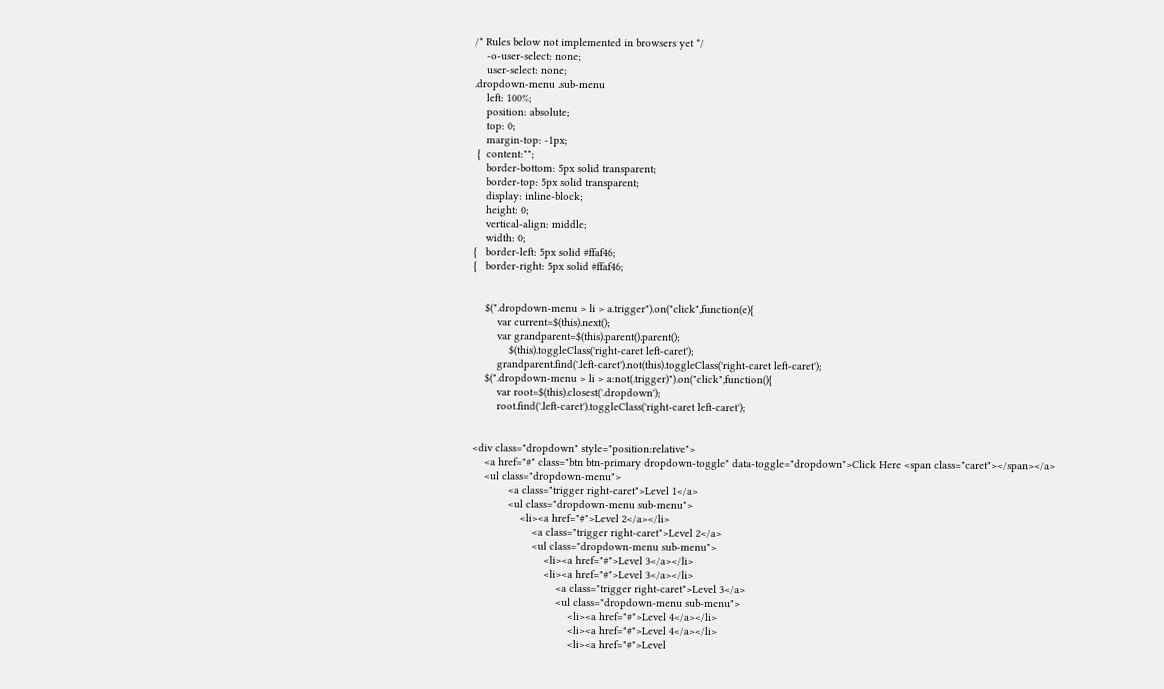/* Rules below not implemented in browsers yet */
    -o-user-select: none;
    user-select: none;
.dropdown-menu .sub-menu
    left: 100%;
    position: absolute;
    top: 0;
    margin-top: -1px;
 {  content:"";
    border-bottom: 5px solid transparent;
    border-top: 5px solid transparent;
    display: inline-block;
    height: 0;
    vertical-align: middle;
    width: 0;
{   border-left: 5px solid #ffaf46;
{   border-right: 5px solid #ffaf46;


    $(".dropdown-menu > li > a.trigger").on("click",function(e){
        var current=$(this).next();
        var grandparent=$(this).parent().parent();
            $(this).toggleClass('right-caret left-caret');
        grandparent.find('.left-caret').not(this).toggleClass('right-caret left-caret');
    $(".dropdown-menu > li > a:not(.trigger)").on("click",function(){
        var root=$(this).closest('.dropdown');
        root.find('.left-caret').toggleClass('right-caret left-caret');


<div class="dropdown" style="position:relative">
    <a href="#" class="btn btn-primary dropdown-toggle" data-toggle="dropdown">Click Here <span class="caret"></span></a>
    <ul class="dropdown-menu">
            <a class="trigger right-caret">Level 1</a>
            <ul class="dropdown-menu sub-menu">
                <li><a href="#">Level 2</a></li>
                    <a class="trigger right-caret">Level 2</a>
                    <ul class="dropdown-menu sub-menu">
                        <li><a href="#">Level 3</a></li>
                        <li><a href="#">Level 3</a></li>
                            <a class="trigger right-caret">Level 3</a>
                            <ul class="dropdown-menu sub-menu">
                                <li><a href="#">Level 4</a></li>
                                <li><a href="#">Level 4</a></li>
                                <li><a href="#">Level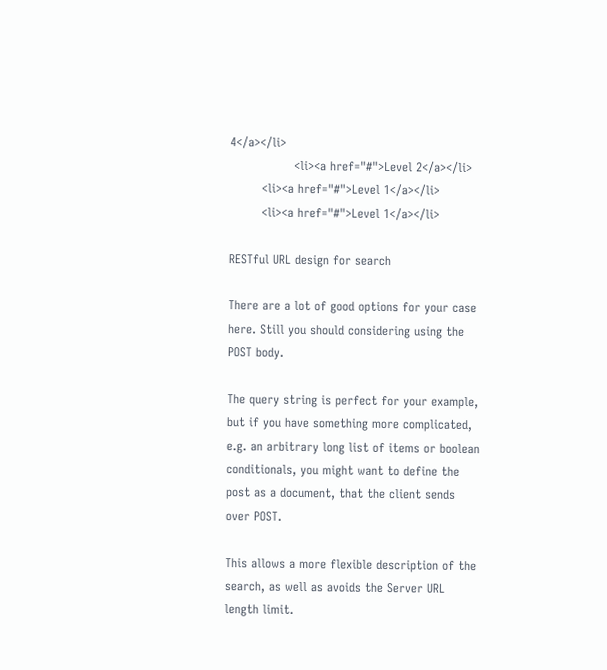4</a></li>
                <li><a href="#">Level 2</a></li>
        <li><a href="#">Level 1</a></li>
        <li><a href="#">Level 1</a></li>

RESTful URL design for search

There are a lot of good options for your case here. Still you should considering using the POST body.

The query string is perfect for your example, but if you have something more complicated, e.g. an arbitrary long list of items or boolean conditionals, you might want to define the post as a document, that the client sends over POST.

This allows a more flexible description of the search, as well as avoids the Server URL length limit.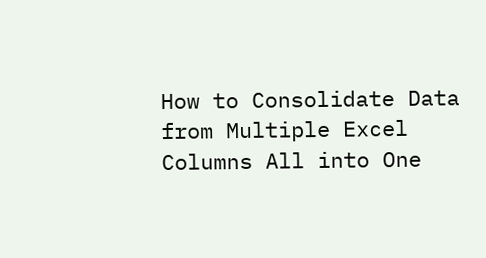How to Consolidate Data from Multiple Excel Columns All into One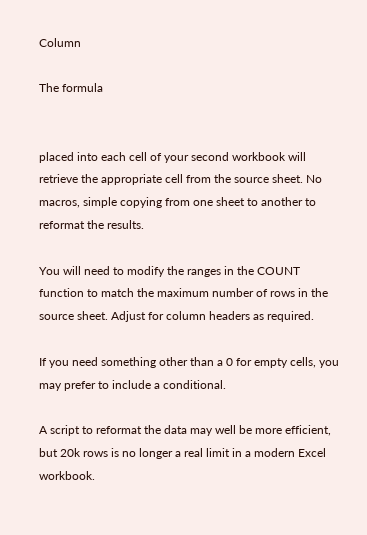Column

The formula


placed into each cell of your second workbook will retrieve the appropriate cell from the source sheet. No macros, simple copying from one sheet to another to reformat the results.

You will need to modify the ranges in the COUNT function to match the maximum number of rows in the source sheet. Adjust for column headers as required.

If you need something other than a 0 for empty cells, you may prefer to include a conditional.

A script to reformat the data may well be more efficient, but 20k rows is no longer a real limit in a modern Excel workbook.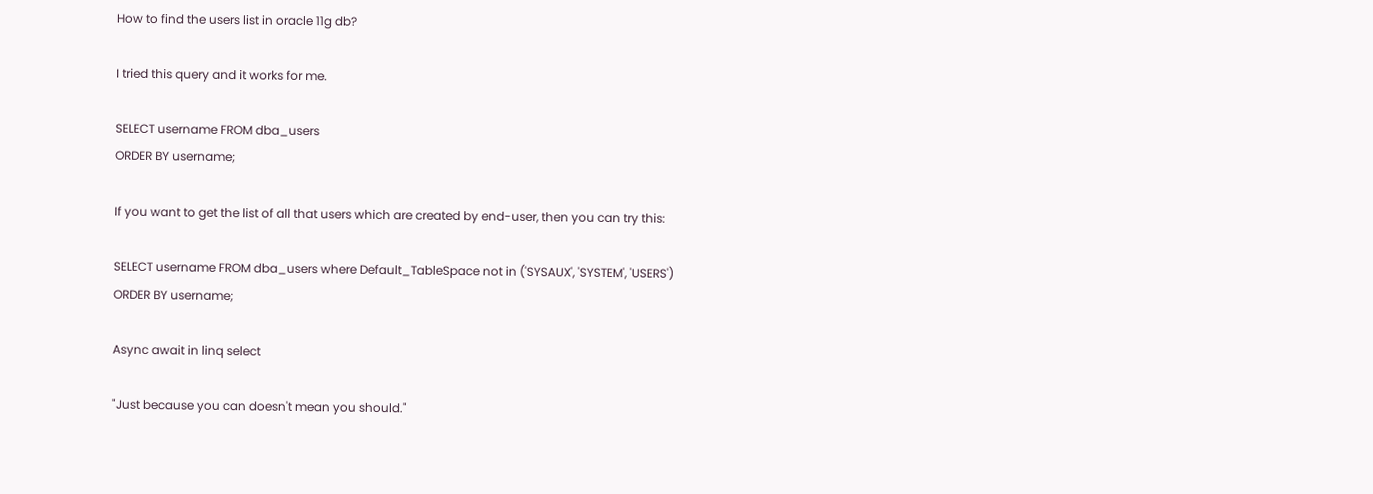How to find the users list in oracle 11g db?

I tried this query and it works for me.

SELECT username FROM dba_users
ORDER BY username;

If you want to get the list of all that users which are created by end-user, then you can try this:

SELECT username FROM dba_users where Default_TableSpace not in ('SYSAUX', 'SYSTEM', 'USERS')
ORDER BY username;

Async await in linq select

"Just because you can doesn't mean you should."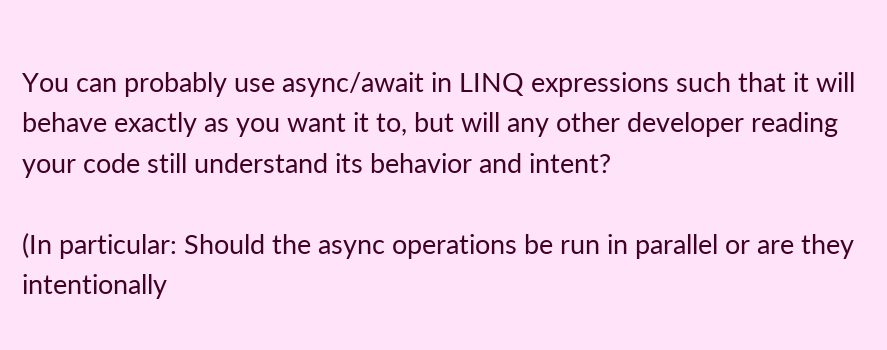You can probably use async/await in LINQ expressions such that it will behave exactly as you want it to, but will any other developer reading your code still understand its behavior and intent?

(In particular: Should the async operations be run in parallel or are they intentionally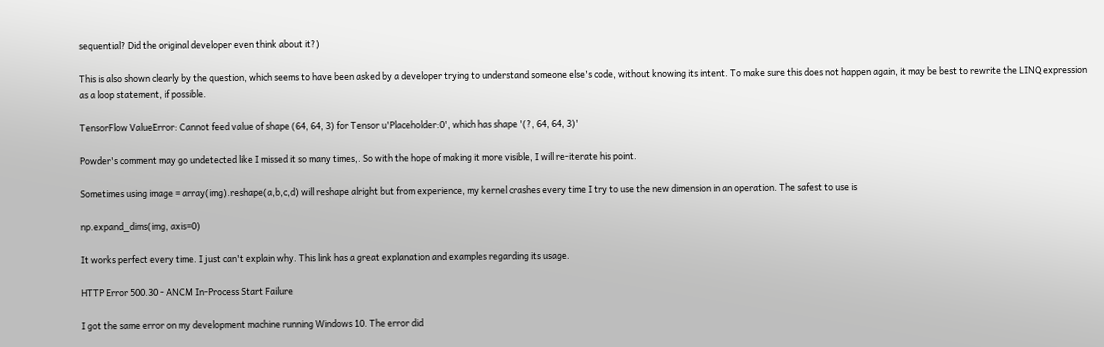sequential? Did the original developer even think about it?)

This is also shown clearly by the question, which seems to have been asked by a developer trying to understand someone else's code, without knowing its intent. To make sure this does not happen again, it may be best to rewrite the LINQ expression as a loop statement, if possible.

TensorFlow ValueError: Cannot feed value of shape (64, 64, 3) for Tensor u'Placeholder:0', which has shape '(?, 64, 64, 3)'

Powder's comment may go undetected like I missed it so many times,. So with the hope of making it more visible, I will re-iterate his point.

Sometimes using image = array(img).reshape(a,b,c,d) will reshape alright but from experience, my kernel crashes every time I try to use the new dimension in an operation. The safest to use is

np.expand_dims(img, axis=0)

It works perfect every time. I just can't explain why. This link has a great explanation and examples regarding its usage.

HTTP Error 500.30 - ANCM In-Process Start Failure

I got the same error on my development machine running Windows 10. The error did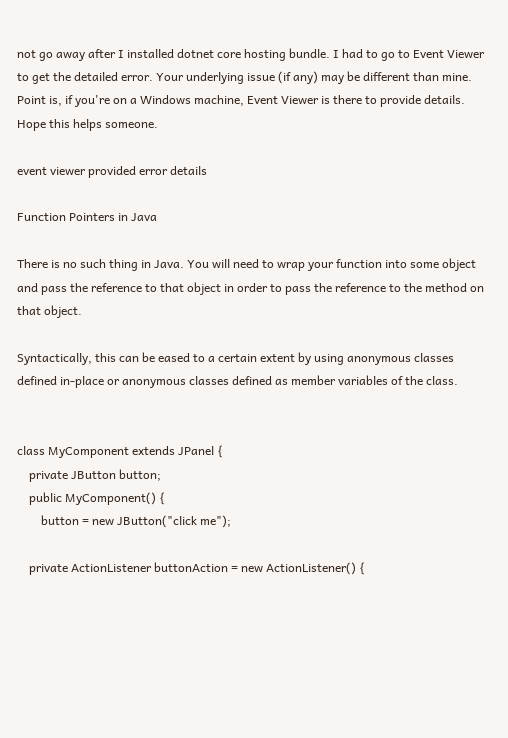not go away after I installed dotnet core hosting bundle. I had to go to Event Viewer to get the detailed error. Your underlying issue (if any) may be different than mine. Point is, if you're on a Windows machine, Event Viewer is there to provide details. Hope this helps someone.

event viewer provided error details

Function Pointers in Java

There is no such thing in Java. You will need to wrap your function into some object and pass the reference to that object in order to pass the reference to the method on that object.

Syntactically, this can be eased to a certain extent by using anonymous classes defined in-place or anonymous classes defined as member variables of the class.


class MyComponent extends JPanel {
    private JButton button;
    public MyComponent() {
        button = new JButton("click me");

    private ActionListener buttonAction = new ActionListener() {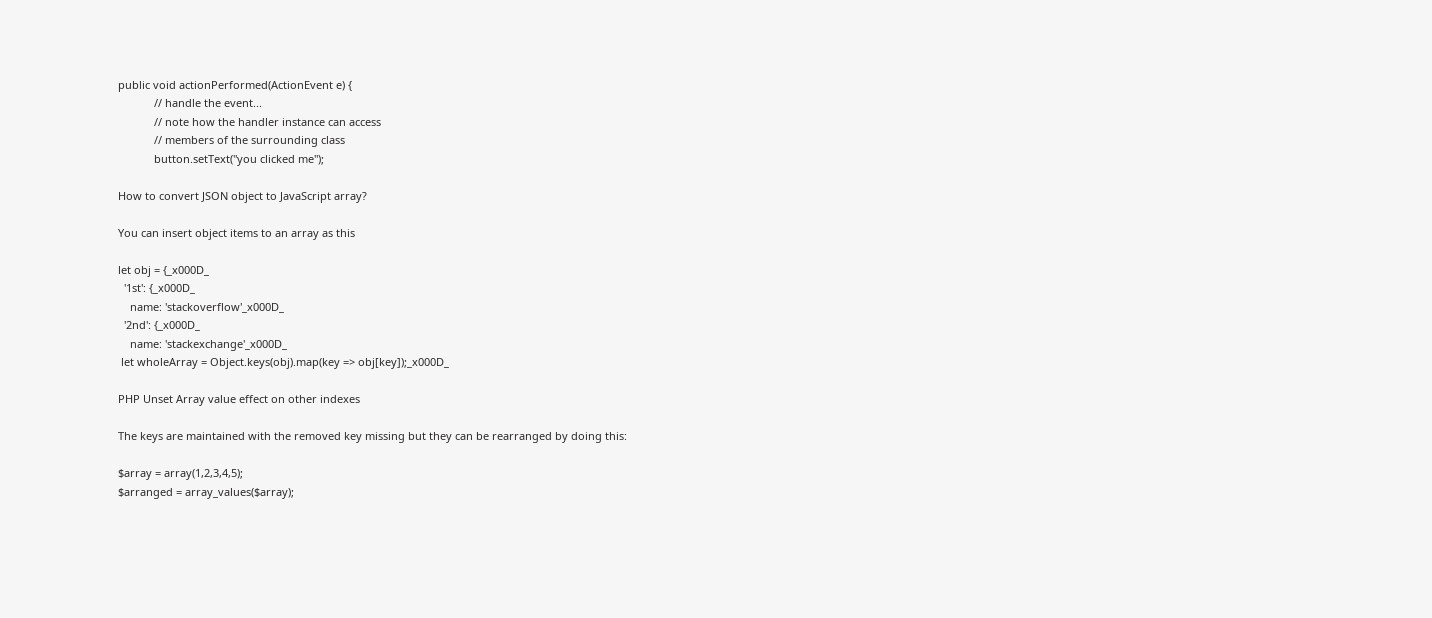public void actionPerformed(ActionEvent e) {
            // handle the event...
            // note how the handler instance can access
            // members of the surrounding class
            button.setText("you clicked me");

How to convert JSON object to JavaScript array?

You can insert object items to an array as this

let obj = {_x000D_
  '1st': {_x000D_
    name: 'stackoverflow'_x000D_
  '2nd': {_x000D_
    name: 'stackexchange'_x000D_
 let wholeArray = Object.keys(obj).map(key => obj[key]);_x000D_

PHP Unset Array value effect on other indexes

The keys are maintained with the removed key missing but they can be rearranged by doing this:

$array = array(1,2,3,4,5);
$arranged = array_values($array);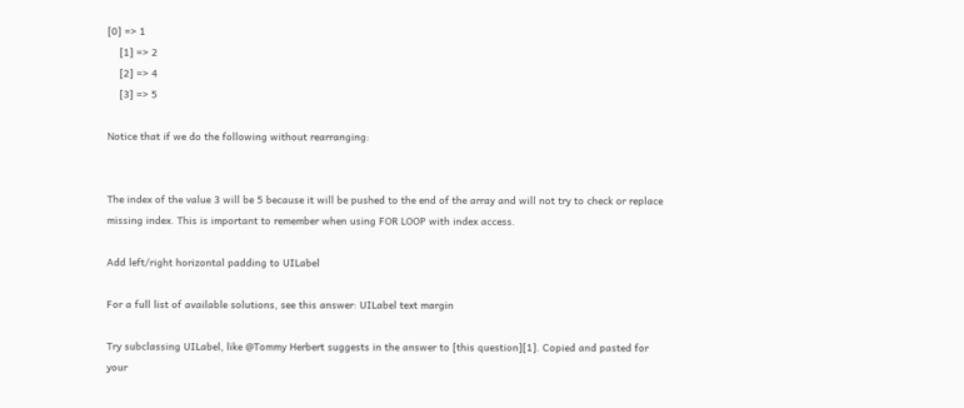[0] => 1
    [1] => 2
    [2] => 4
    [3] => 5

Notice that if we do the following without rearranging:


The index of the value 3 will be 5 because it will be pushed to the end of the array and will not try to check or replace missing index. This is important to remember when using FOR LOOP with index access.

Add left/right horizontal padding to UILabel

For a full list of available solutions, see this answer: UILabel text margin

Try subclassing UILabel, like @Tommy Herbert suggests in the answer to [this question][1]. Copied and pasted for your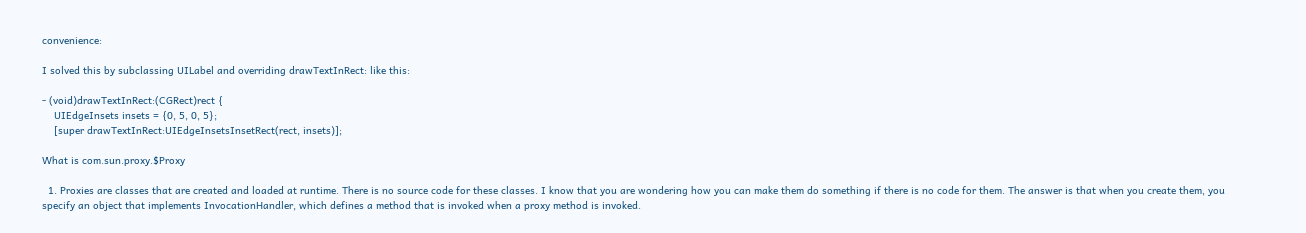convenience:

I solved this by subclassing UILabel and overriding drawTextInRect: like this:

- (void)drawTextInRect:(CGRect)rect {
    UIEdgeInsets insets = {0, 5, 0, 5};
    [super drawTextInRect:UIEdgeInsetsInsetRect(rect, insets)];

What is com.sun.proxy.$Proxy

  1. Proxies are classes that are created and loaded at runtime. There is no source code for these classes. I know that you are wondering how you can make them do something if there is no code for them. The answer is that when you create them, you specify an object that implements InvocationHandler, which defines a method that is invoked when a proxy method is invoked.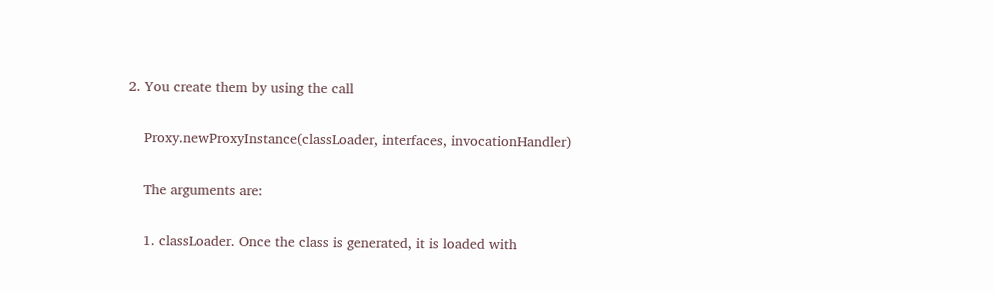2. You create them by using the call

    Proxy.newProxyInstance(classLoader, interfaces, invocationHandler)

    The arguments are:

    1. classLoader. Once the class is generated, it is loaded with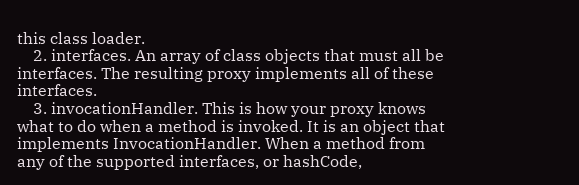this class loader.
    2. interfaces. An array of class objects that must all be interfaces. The resulting proxy implements all of these interfaces.
    3. invocationHandler. This is how your proxy knows what to do when a method is invoked. It is an object that implements InvocationHandler. When a method from any of the supported interfaces, or hashCode,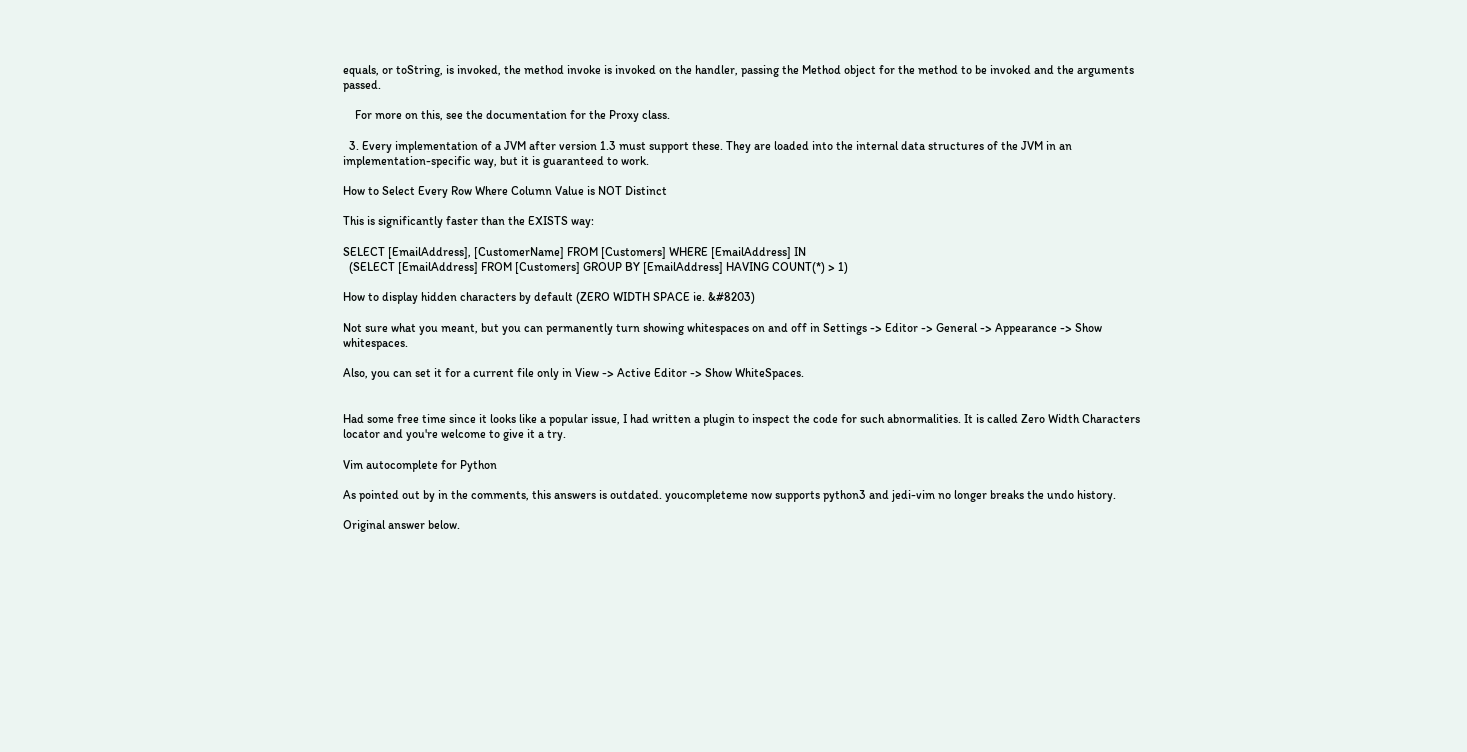equals, or toString, is invoked, the method invoke is invoked on the handler, passing the Method object for the method to be invoked and the arguments passed.

    For more on this, see the documentation for the Proxy class.

  3. Every implementation of a JVM after version 1.3 must support these. They are loaded into the internal data structures of the JVM in an implementation-specific way, but it is guaranteed to work.

How to Select Every Row Where Column Value is NOT Distinct

This is significantly faster than the EXISTS way:

SELECT [EmailAddress], [CustomerName] FROM [Customers] WHERE [EmailAddress] IN
  (SELECT [EmailAddress] FROM [Customers] GROUP BY [EmailAddress] HAVING COUNT(*) > 1)

How to display hidden characters by default (ZERO WIDTH SPACE ie. &#8203)

Not sure what you meant, but you can permanently turn showing whitespaces on and off in Settings -> Editor -> General -> Appearance -> Show whitespaces.

Also, you can set it for a current file only in View -> Active Editor -> Show WhiteSpaces.


Had some free time since it looks like a popular issue, I had written a plugin to inspect the code for such abnormalities. It is called Zero Width Characters locator and you're welcome to give it a try.

Vim autocomplete for Python

As pointed out by in the comments, this answers is outdated. youcompleteme now supports python3 and jedi-vim no longer breaks the undo history.

Original answer below.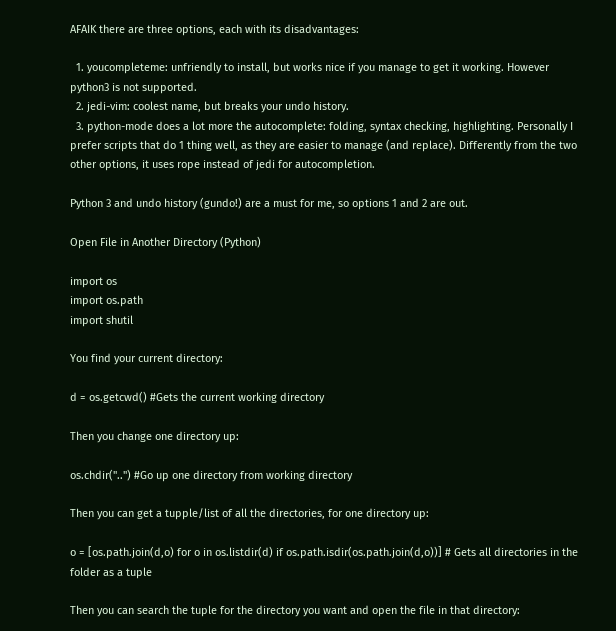AFAIK there are three options, each with its disadvantages:

  1. youcompleteme: unfriendly to install, but works nice if you manage to get it working. However python3 is not supported.
  2. jedi-vim: coolest name, but breaks your undo history.
  3. python-mode does a lot more the autocomplete: folding, syntax checking, highlighting. Personally I prefer scripts that do 1 thing well, as they are easier to manage (and replace). Differently from the two other options, it uses rope instead of jedi for autocompletion.

Python 3 and undo history (gundo!) are a must for me, so options 1 and 2 are out.

Open File in Another Directory (Python)

import os
import os.path
import shutil

You find your current directory:

d = os.getcwd() #Gets the current working directory

Then you change one directory up:

os.chdir("..") #Go up one directory from working directory

Then you can get a tupple/list of all the directories, for one directory up:

o = [os.path.join(d,o) for o in os.listdir(d) if os.path.isdir(os.path.join(d,o))] # Gets all directories in the folder as a tuple

Then you can search the tuple for the directory you want and open the file in that directory: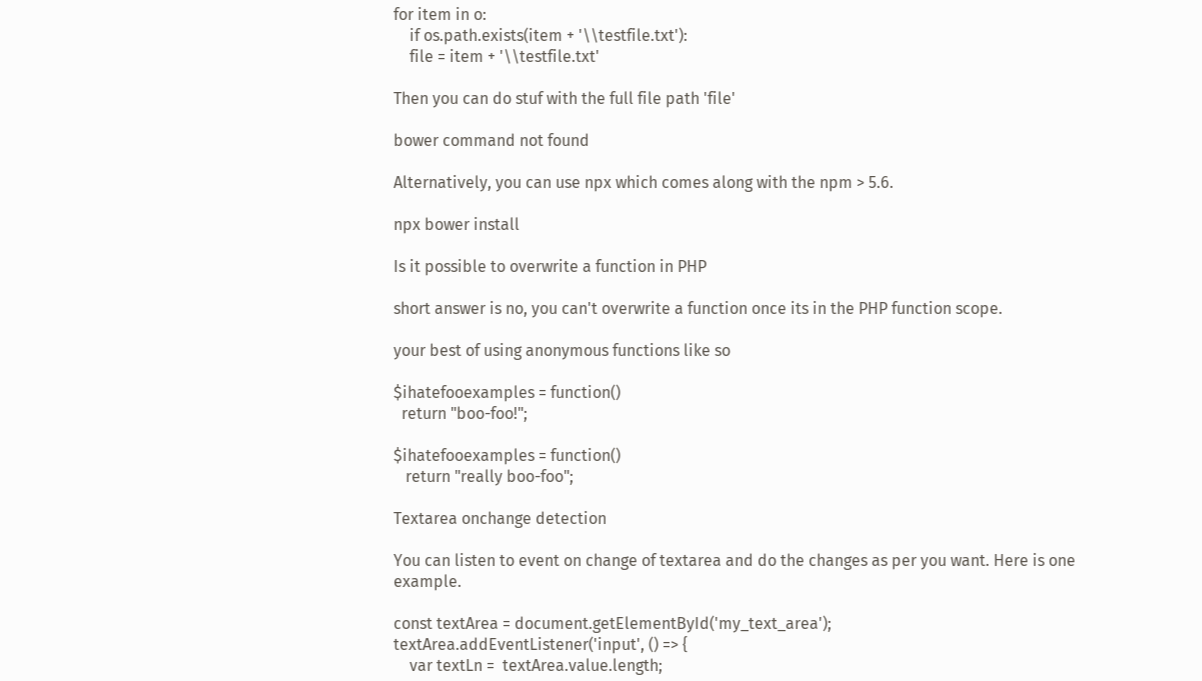for item in o:
    if os.path.exists(item + '\\testfile.txt'):
    file = item + '\\testfile.txt'

Then you can do stuf with the full file path 'file'

bower command not found

Alternatively, you can use npx which comes along with the npm > 5.6.

npx bower install

Is it possible to overwrite a function in PHP

short answer is no, you can't overwrite a function once its in the PHP function scope.

your best of using anonymous functions like so

$ihatefooexamples = function()
  return "boo-foo!";

$ihatefooexamples = function()
   return "really boo-foo";

Textarea onchange detection

You can listen to event on change of textarea and do the changes as per you want. Here is one example.

const textArea = document.getElementById('my_text_area');
textArea.addEventListener('input', () => {
    var textLn =  textArea.value.length;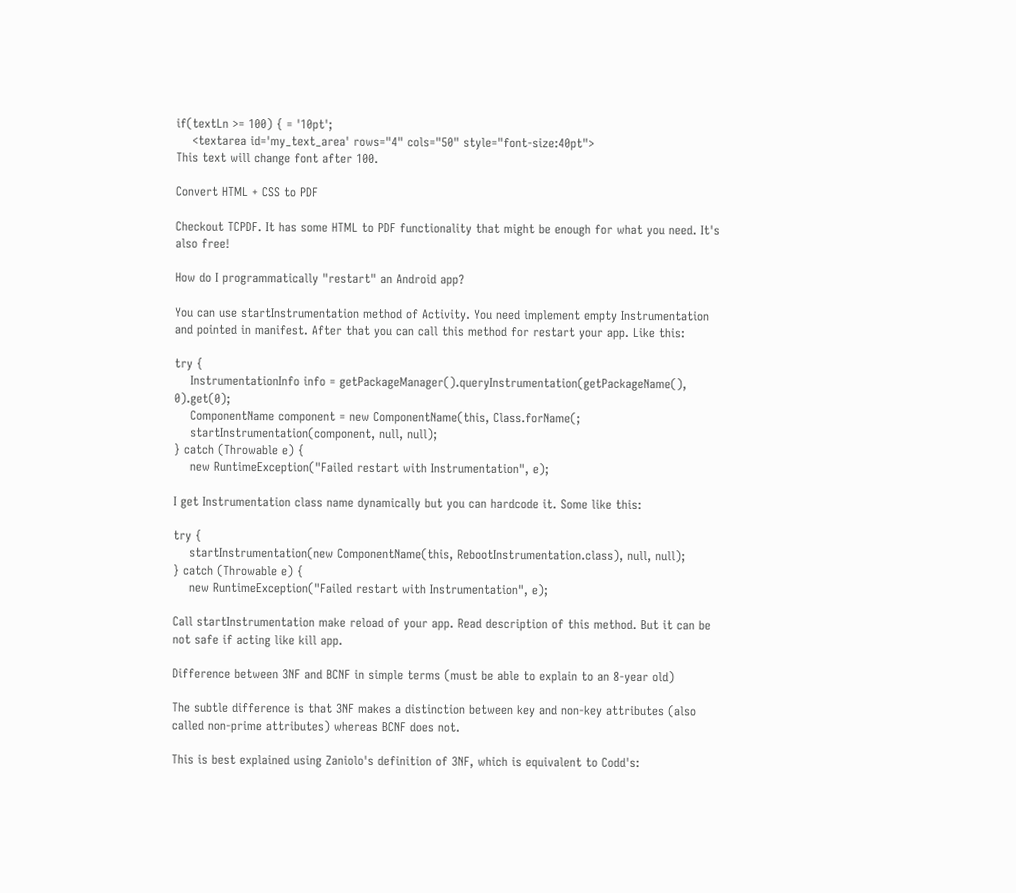if(textLn >= 100) { = '10pt';
    <textarea id='my_text_area' rows="4" cols="50" style="font-size:40pt">
This text will change font after 100.

Convert HTML + CSS to PDF

Checkout TCPDF. It has some HTML to PDF functionality that might be enough for what you need. It's also free!

How do I programmatically "restart" an Android app?

You can use startInstrumentation method of Activity. You need implement empty Instrumentation and pointed in manifest. After that you can call this method for restart your app. Like this:

try {
    InstrumentationInfo info = getPackageManager().queryInstrumentation(getPackageName(), 0).get(0);
    ComponentName component = new ComponentName(this, Class.forName(;
    startInstrumentation(component, null, null);
} catch (Throwable e) {
    new RuntimeException("Failed restart with Instrumentation", e);

I get Instrumentation class name dynamically but you can hardcode it. Some like this:

try {
    startInstrumentation(new ComponentName(this, RebootInstrumentation.class), null, null);
} catch (Throwable e) {
    new RuntimeException("Failed restart with Instrumentation", e);

Call startInstrumentation make reload of your app. Read description of this method. But it can be not safe if acting like kill app.

Difference between 3NF and BCNF in simple terms (must be able to explain to an 8-year old)

The subtle difference is that 3NF makes a distinction between key and non-key attributes (also called non-prime attributes) whereas BCNF does not.

This is best explained using Zaniolo's definition of 3NF, which is equivalent to Codd's: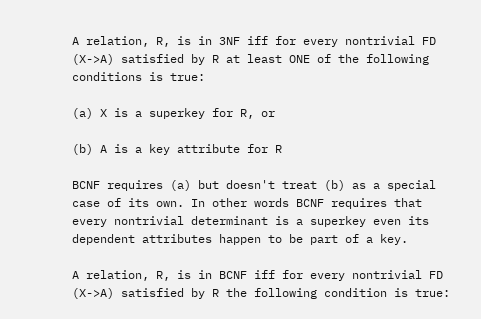A relation, R, is in 3NF iff for every nontrivial FD (X->A) satisfied by R at least ONE of the following conditions is true:

(a) X is a superkey for R, or

(b) A is a key attribute for R

BCNF requires (a) but doesn't treat (b) as a special case of its own. In other words BCNF requires that every nontrivial determinant is a superkey even its dependent attributes happen to be part of a key.

A relation, R, is in BCNF iff for every nontrivial FD (X->A) satisfied by R the following condition is true: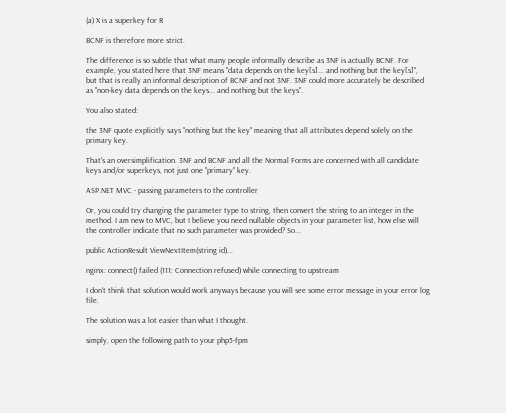(a) X is a superkey for R

BCNF is therefore more strict.

The difference is so subtle that what many people informally describe as 3NF is actually BCNF. For example, you stated here that 3NF means "data depends on the key[s]... and nothing but the key[s]", but that is really an informal description of BCNF and not 3NF. 3NF could more accurately be described as "non-key data depends on the keys... and nothing but the keys".

You also stated:

the 3NF quote explicitly says "nothing but the key" meaning that all attributes depend solely on the primary key.

That's an oversimplification. 3NF and BCNF and all the Normal Forms are concerned with all candidate keys and/or superkeys, not just one "primary" key.

ASP.NET MVC - passing parameters to the controller

Or, you could try changing the parameter type to string, then convert the string to an integer in the method. I am new to MVC, but I believe you need nullable objects in your parameter list, how else will the controller indicate that no such parameter was provided? So...

public ActionResult ViewNextItem(string id)...

nginx: connect() failed (111: Connection refused) while connecting to upstream

I don't think that solution would work anyways because you will see some error message in your error log file.

The solution was a lot easier than what I thought.

simply, open the following path to your php5-fpm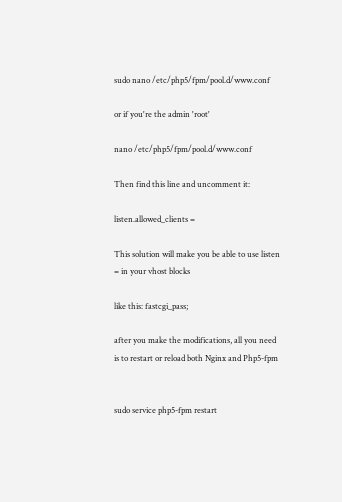sudo nano /etc/php5/fpm/pool.d/www.conf

or if you're the admin 'root'

nano /etc/php5/fpm/pool.d/www.conf

Then find this line and uncomment it:

listen.allowed_clients =

This solution will make you be able to use listen = in your vhost blocks

like this: fastcgi_pass;

after you make the modifications, all you need is to restart or reload both Nginx and Php5-fpm


sudo service php5-fpm restart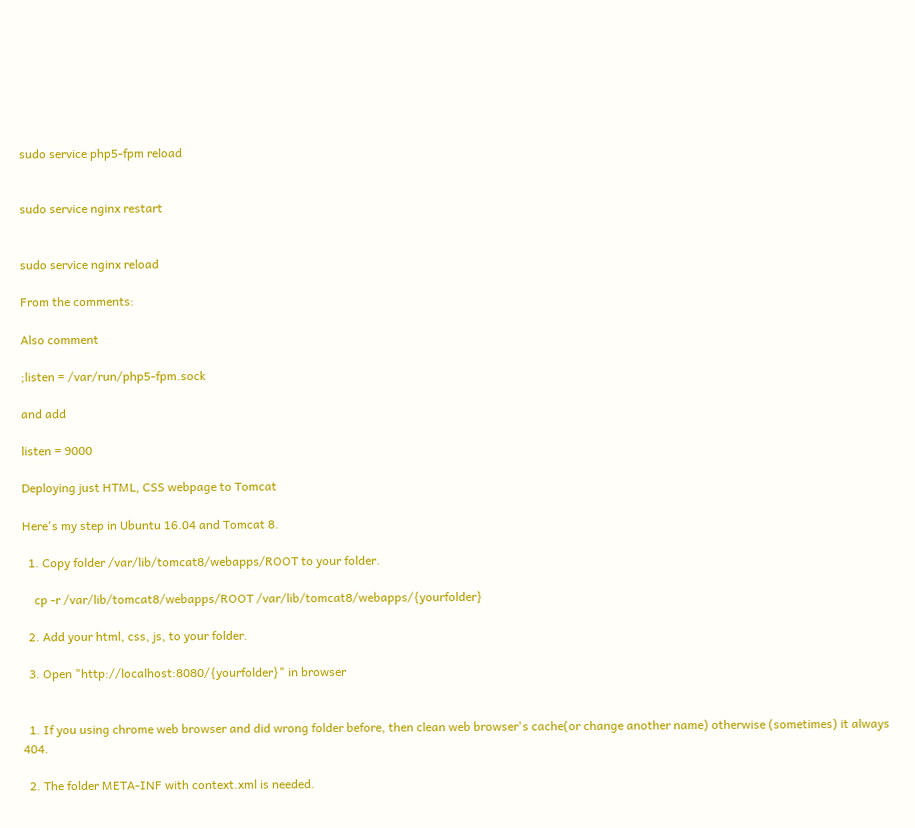sudo service php5-fpm reload


sudo service nginx restart


sudo service nginx reload

From the comments:

Also comment

;listen = /var/run/php5-fpm.sock

and add

listen = 9000

Deploying just HTML, CSS webpage to Tomcat

Here's my step in Ubuntu 16.04 and Tomcat 8.

  1. Copy folder /var/lib/tomcat8/webapps/ROOT to your folder.

    cp -r /var/lib/tomcat8/webapps/ROOT /var/lib/tomcat8/webapps/{yourfolder}

  2. Add your html, css, js, to your folder.

  3. Open "http://localhost:8080/{yourfolder}" in browser


  1. If you using chrome web browser and did wrong folder before, then clean web browser's cache(or change another name) otherwise (sometimes) it always 404.

  2. The folder META-INF with context.xml is needed.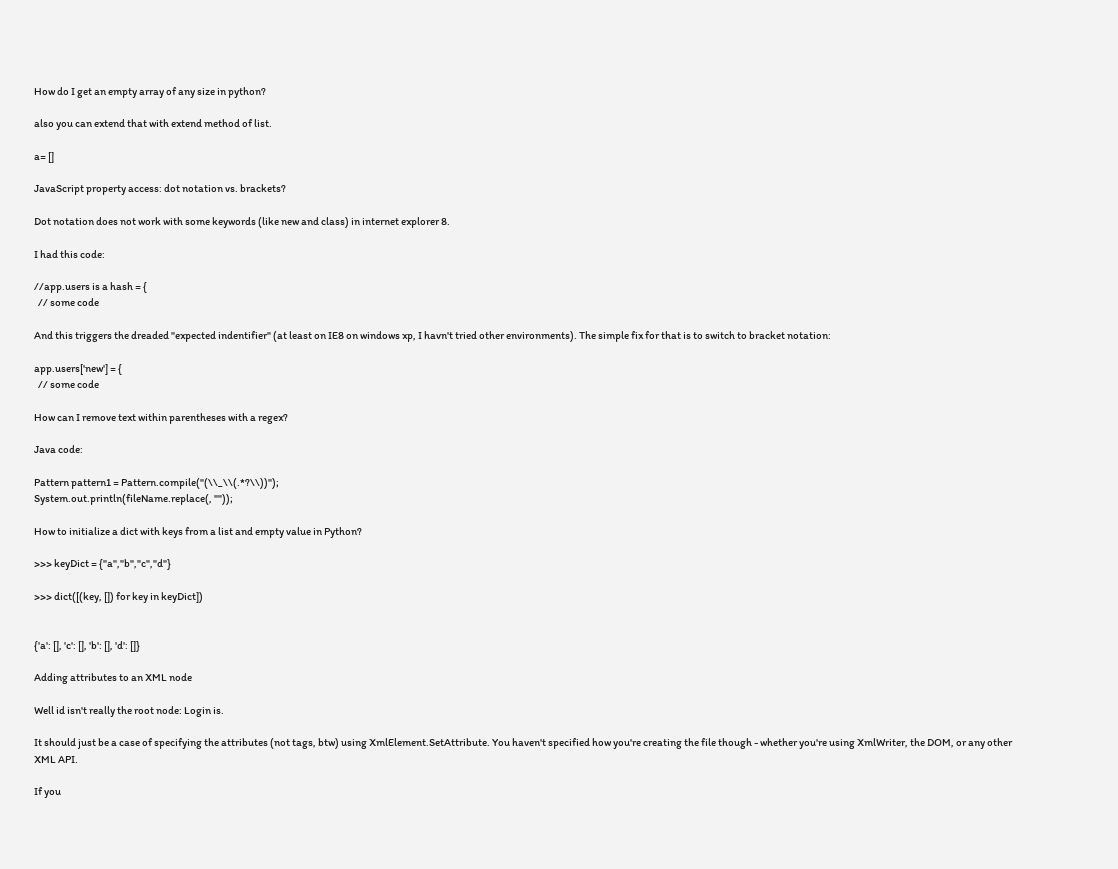How do I get an empty array of any size in python?

also you can extend that with extend method of list.

a= []

JavaScript property access: dot notation vs. brackets?

Dot notation does not work with some keywords (like new and class) in internet explorer 8.

I had this code:

//app.users is a hash = {
  // some code

And this triggers the dreaded "expected indentifier" (at least on IE8 on windows xp, I havn't tried other environments). The simple fix for that is to switch to bracket notation:

app.users['new'] = {
  // some code

How can I remove text within parentheses with a regex?

Java code:

Pattern pattern1 = Pattern.compile("(\\_\\(.*?\\))");
System.out.println(fileName.replace(, ""));

How to initialize a dict with keys from a list and empty value in Python?

>>> keyDict = {"a","b","c","d"}

>>> dict([(key, []) for key in keyDict])


{'a': [], 'c': [], 'b': [], 'd': []}

Adding attributes to an XML node

Well id isn't really the root node: Login is.

It should just be a case of specifying the attributes (not tags, btw) using XmlElement.SetAttribute. You haven't specified how you're creating the file though - whether you're using XmlWriter, the DOM, or any other XML API.

If you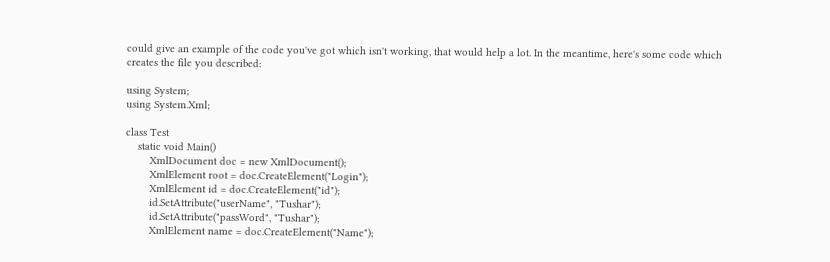could give an example of the code you've got which isn't working, that would help a lot. In the meantime, here's some code which creates the file you described:

using System;
using System.Xml;

class Test
    static void Main()
        XmlDocument doc = new XmlDocument();
        XmlElement root = doc.CreateElement("Login");
        XmlElement id = doc.CreateElement("id");
        id.SetAttribute("userName", "Tushar");
        id.SetAttribute("passWord", "Tushar");
        XmlElement name = doc.CreateElement("Name");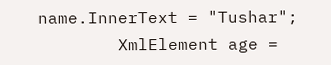name.InnerText = "Tushar";
        XmlElement age =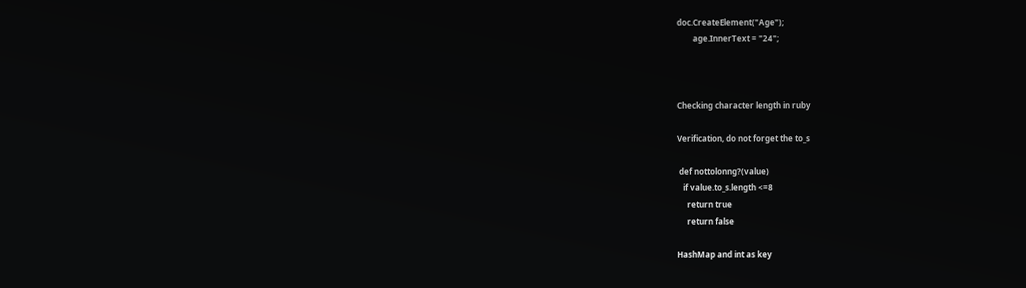doc.CreateElement("Age");
        age.InnerText = "24";



Checking character length in ruby

Verification, do not forget the to_s

 def nottolonng?(value)
   if value.to_s.length <=8
     return true
     return false

HashMap and int as key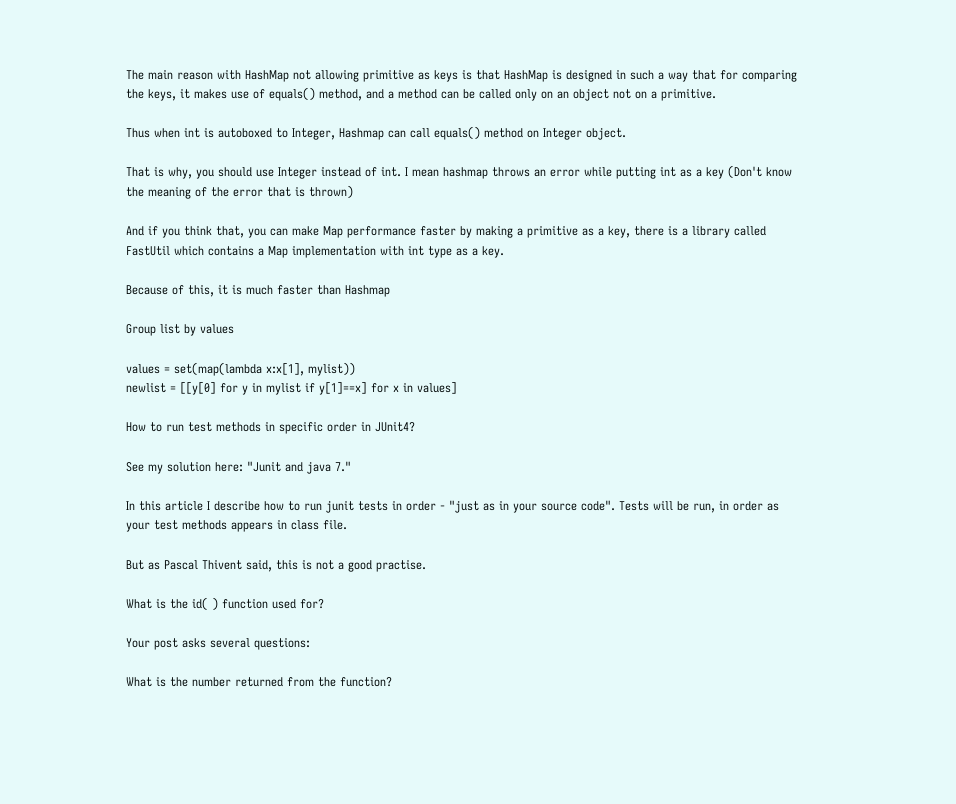The main reason with HashMap not allowing primitive as keys is that HashMap is designed in such a way that for comparing the keys, it makes use of equals() method, and a method can be called only on an object not on a primitive.

Thus when int is autoboxed to Integer, Hashmap can call equals() method on Integer object.

That is why, you should use Integer instead of int. I mean hashmap throws an error while putting int as a key (Don't know the meaning of the error that is thrown)

And if you think that, you can make Map performance faster by making a primitive as a key, there is a library called FastUtil which contains a Map implementation with int type as a key.

Because of this, it is much faster than Hashmap

Group list by values

values = set(map(lambda x:x[1], mylist))
newlist = [[y[0] for y in mylist if y[1]==x] for x in values]

How to run test methods in specific order in JUnit4?

See my solution here: "Junit and java 7."

In this article I describe how to run junit tests in order - "just as in your source code". Tests will be run, in order as your test methods appears in class file.

But as Pascal Thivent said, this is not a good practise.

What is the id( ) function used for?

Your post asks several questions:

What is the number returned from the function?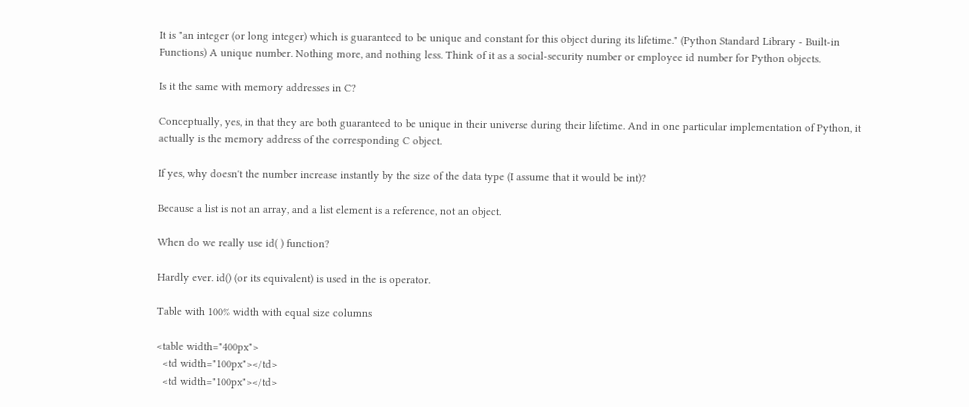It is "an integer (or long integer) which is guaranteed to be unique and constant for this object during its lifetime." (Python Standard Library - Built-in Functions) A unique number. Nothing more, and nothing less. Think of it as a social-security number or employee id number for Python objects.

Is it the same with memory addresses in C?

Conceptually, yes, in that they are both guaranteed to be unique in their universe during their lifetime. And in one particular implementation of Python, it actually is the memory address of the corresponding C object.

If yes, why doesn't the number increase instantly by the size of the data type (I assume that it would be int)?

Because a list is not an array, and a list element is a reference, not an object.

When do we really use id( ) function?

Hardly ever. id() (or its equivalent) is used in the is operator.

Table with 100% width with equal size columns

<table width="400px">
  <td width="100px"></td>
  <td width="100px"></td>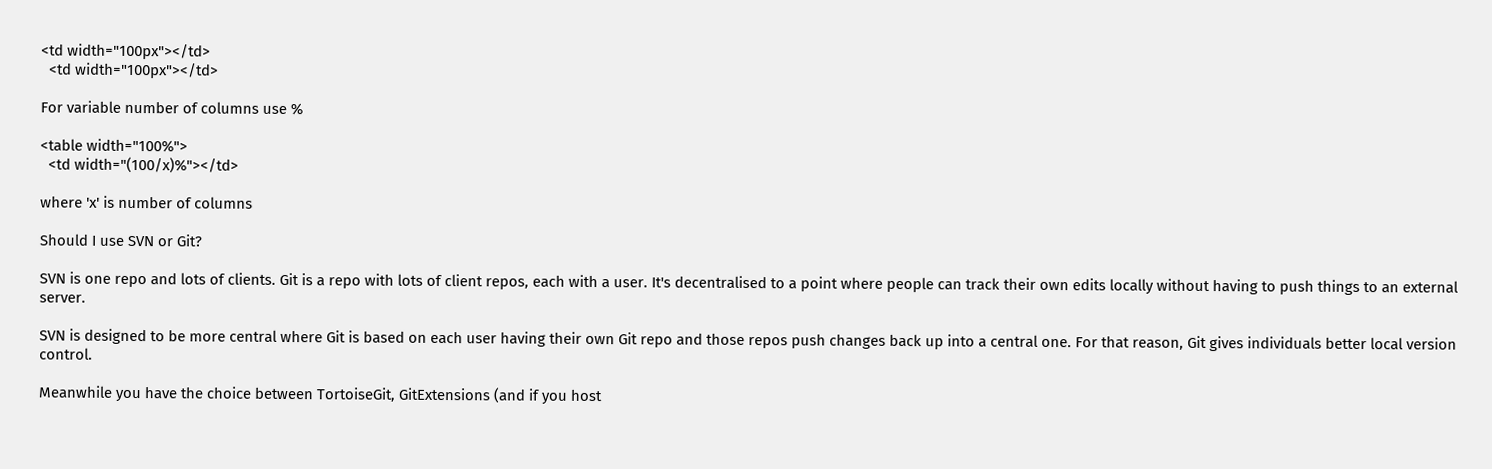<td width="100px"></td>
  <td width="100px"></td>

For variable number of columns use %

<table width="100%">
  <td width="(100/x)%"></td>

where 'x' is number of columns

Should I use SVN or Git?

SVN is one repo and lots of clients. Git is a repo with lots of client repos, each with a user. It's decentralised to a point where people can track their own edits locally without having to push things to an external server.

SVN is designed to be more central where Git is based on each user having their own Git repo and those repos push changes back up into a central one. For that reason, Git gives individuals better local version control.

Meanwhile you have the choice between TortoiseGit, GitExtensions (and if you host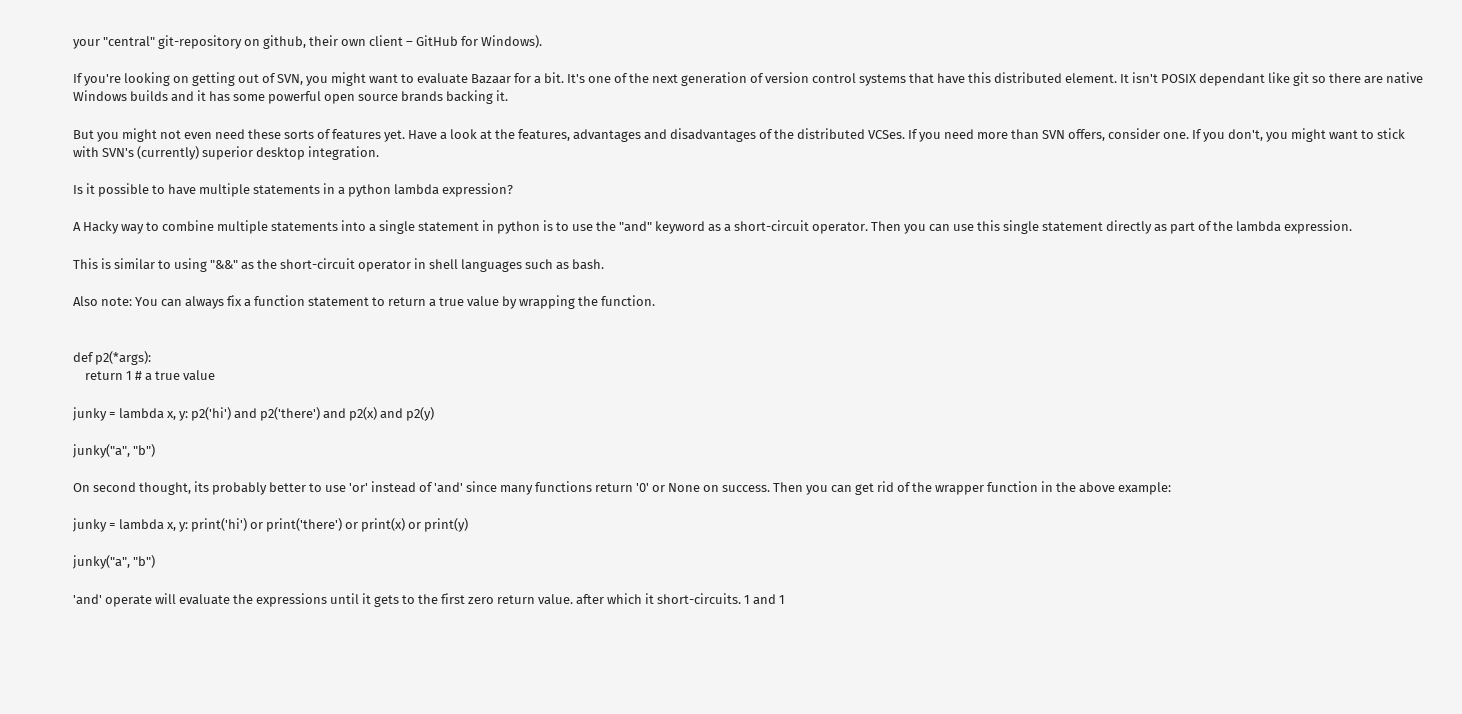your "central" git-repository on github, their own client – GitHub for Windows).

If you're looking on getting out of SVN, you might want to evaluate Bazaar for a bit. It's one of the next generation of version control systems that have this distributed element. It isn't POSIX dependant like git so there are native Windows builds and it has some powerful open source brands backing it.

But you might not even need these sorts of features yet. Have a look at the features, advantages and disadvantages of the distributed VCSes. If you need more than SVN offers, consider one. If you don't, you might want to stick with SVN's (currently) superior desktop integration.

Is it possible to have multiple statements in a python lambda expression?

A Hacky way to combine multiple statements into a single statement in python is to use the "and" keyword as a short-circuit operator. Then you can use this single statement directly as part of the lambda expression.

This is similar to using "&&" as the short-circuit operator in shell languages such as bash.

Also note: You can always fix a function statement to return a true value by wrapping the function.


def p2(*args):
    return 1 # a true value

junky = lambda x, y: p2('hi') and p2('there') and p2(x) and p2(y)

junky("a", "b")

On second thought, its probably better to use 'or' instead of 'and' since many functions return '0' or None on success. Then you can get rid of the wrapper function in the above example:

junky = lambda x, y: print('hi') or print('there') or print(x) or print(y)

junky("a", "b")

'and' operate will evaluate the expressions until it gets to the first zero return value. after which it short-circuits. 1 and 1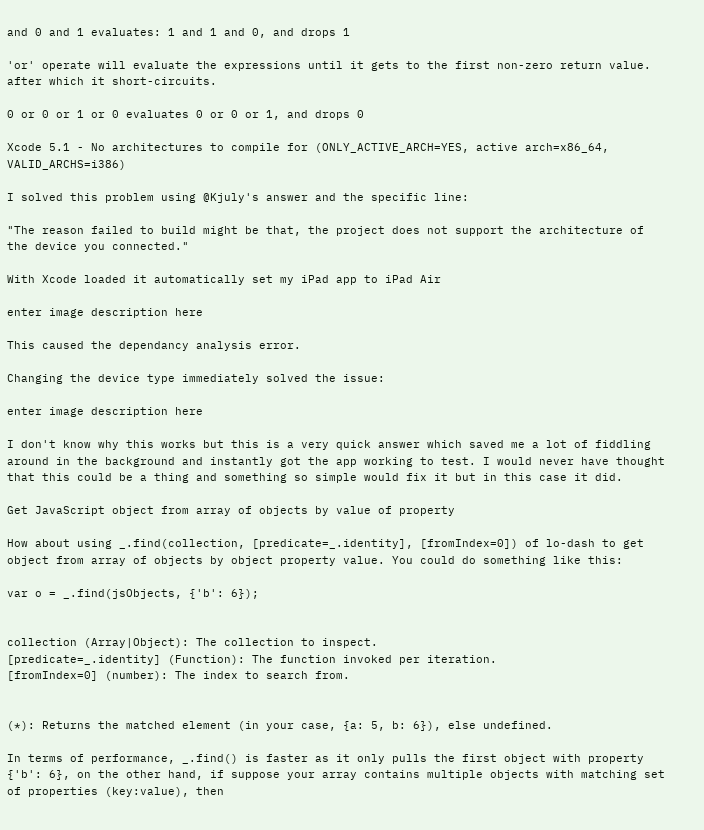and 0 and 1 evaluates: 1 and 1 and 0, and drops 1

'or' operate will evaluate the expressions until it gets to the first non-zero return value. after which it short-circuits.

0 or 0 or 1 or 0 evaluates 0 or 0 or 1, and drops 0

Xcode 5.1 - No architectures to compile for (ONLY_ACTIVE_ARCH=YES, active arch=x86_64, VALID_ARCHS=i386)

I solved this problem using @Kjuly's answer and the specific line:

"The reason failed to build might be that, the project does not support the architecture of the device you connected."

With Xcode loaded it automatically set my iPad app to iPad Air

enter image description here

This caused the dependancy analysis error.

Changing the device type immediately solved the issue:

enter image description here

I don't know why this works but this is a very quick answer which saved me a lot of fiddling around in the background and instantly got the app working to test. I would never have thought that this could be a thing and something so simple would fix it but in this case it did.

Get JavaScript object from array of objects by value of property

How about using _.find(collection, [predicate=_.identity], [fromIndex=0]) of lo-dash to get object from array of objects by object property value. You could do something like this:

var o = _.find(jsObjects, {'b': 6});


collection (Array|Object): The collection to inspect.
[predicate=_.identity] (Function): The function invoked per iteration.
[fromIndex=0] (number): The index to search from.


(*): Returns the matched element (in your case, {a: 5, b: 6}), else undefined.

In terms of performance, _.find() is faster as it only pulls the first object with property {'b': 6}, on the other hand, if suppose your array contains multiple objects with matching set of properties (key:value), then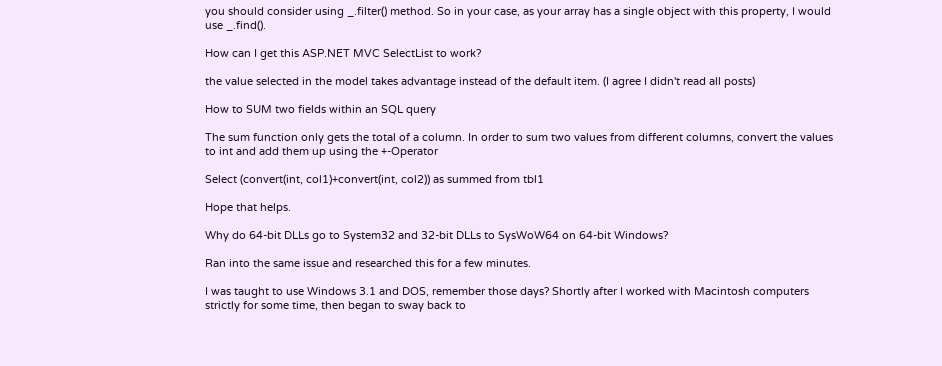you should consider using _.filter() method. So in your case, as your array has a single object with this property, I would use _.find().

How can I get this ASP.NET MVC SelectList to work?

the value selected in the model takes advantage instead of the default item. (I agree I didn't read all posts)

How to SUM two fields within an SQL query

The sum function only gets the total of a column. In order to sum two values from different columns, convert the values to int and add them up using the +-Operator

Select (convert(int, col1)+convert(int, col2)) as summed from tbl1

Hope that helps.

Why do 64-bit DLLs go to System32 and 32-bit DLLs to SysWoW64 on 64-bit Windows?

Ran into the same issue and researched this for a few minutes.

I was taught to use Windows 3.1 and DOS, remember those days? Shortly after I worked with Macintosh computers strictly for some time, then began to sway back to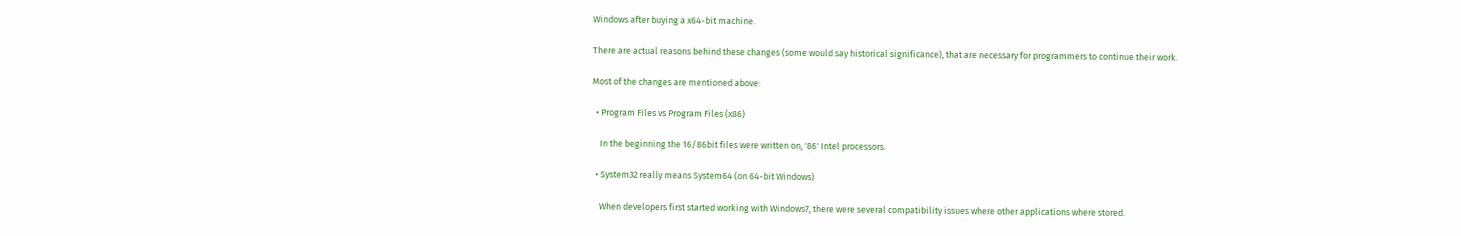Windows after buying a x64-bit machine.

There are actual reasons behind these changes (some would say historical significance), that are necessary for programmers to continue their work.

Most of the changes are mentioned above:

  • Program Files vs Program Files (x86)

    In the beginning the 16/86bit files were written on, '86' Intel processors.

  • System32 really means System64 (on 64-bit Windows)

    When developers first started working with Windows7, there were several compatibility issues where other applications where stored.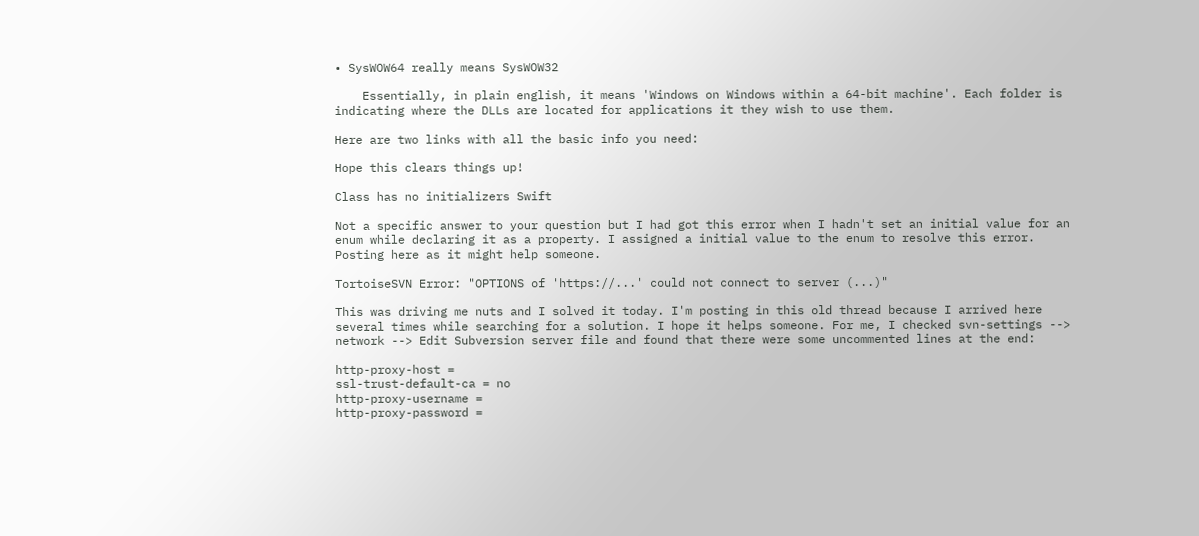• SysWOW64 really means SysWOW32

    Essentially, in plain english, it means 'Windows on Windows within a 64-bit machine'. Each folder is indicating where the DLLs are located for applications it they wish to use them.

Here are two links with all the basic info you need:

Hope this clears things up!

Class has no initializers Swift

Not a specific answer to your question but I had got this error when I hadn't set an initial value for an enum while declaring it as a property. I assigned a initial value to the enum to resolve this error. Posting here as it might help someone.

TortoiseSVN Error: "OPTIONS of 'https://...' could not connect to server (...)"

This was driving me nuts and I solved it today. I'm posting in this old thread because I arrived here several times while searching for a solution. I hope it helps someone. For me, I checked svn-settings --> network --> Edit Subversion server file and found that there were some uncommented lines at the end:

http-proxy-host =
ssl-trust-default-ca = no
http-proxy-username =
http-proxy-password =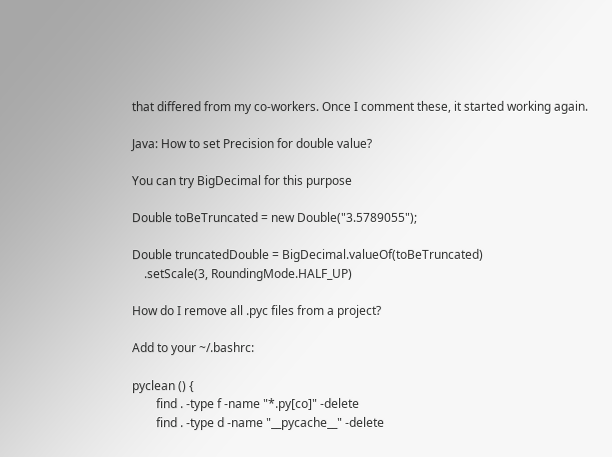that differed from my co-workers. Once I comment these, it started working again.

Java: How to set Precision for double value?

You can try BigDecimal for this purpose

Double toBeTruncated = new Double("3.5789055");

Double truncatedDouble = BigDecimal.valueOf(toBeTruncated)
    .setScale(3, RoundingMode.HALF_UP)

How do I remove all .pyc files from a project?

Add to your ~/.bashrc:

pyclean () {
        find . -type f -name "*.py[co]" -delete
        find . -type d -name "__pycache__" -delete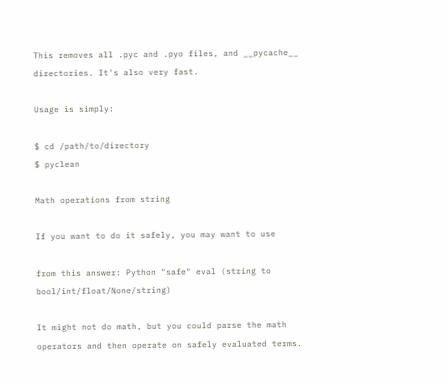This removes all .pyc and .pyo files, and __pycache__ directories. It's also very fast.

Usage is simply:

$ cd /path/to/directory
$ pyclean

Math operations from string

If you want to do it safely, you may want to use

from this answer: Python "safe" eval (string to bool/int/float/None/string)

It might not do math, but you could parse the math operators and then operate on safely evaluated terms.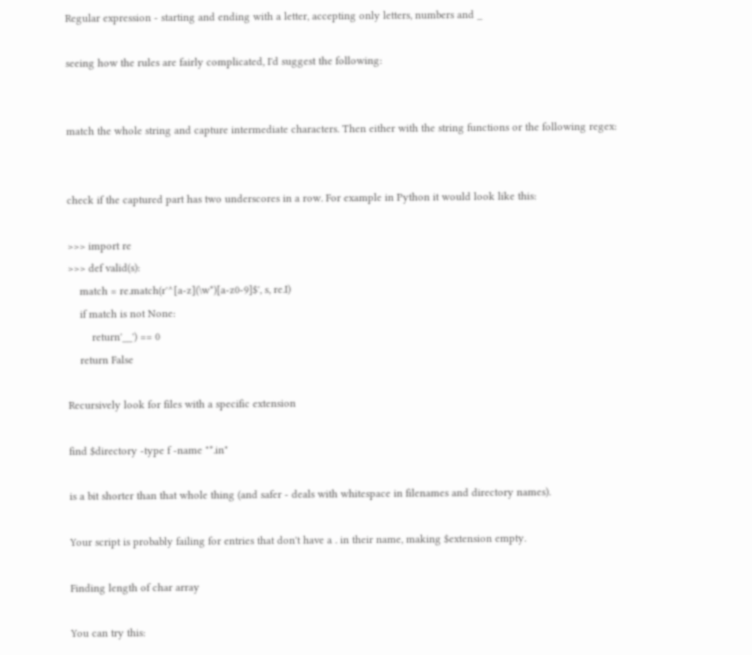Regular expression - starting and ending with a letter, accepting only letters, numbers and _

seeing how the rules are fairly complicated, I'd suggest the following:


match the whole string and capture intermediate characters. Then either with the string functions or the following regex:


check if the captured part has two underscores in a row. For example in Python it would look like this:

>>> import re
>>> def valid(s):
    match = re.match(r'^[a-z](\w*)[a-z0-9]$', s, re.I)
    if match is not None:
        return'__') == 0
    return False

Recursively look for files with a specific extension

find $directory -type f -name "*.in"

is a bit shorter than that whole thing (and safer - deals with whitespace in filenames and directory names).

Your script is probably failing for entries that don't have a . in their name, making $extension empty.

Finding length of char array

You can try this: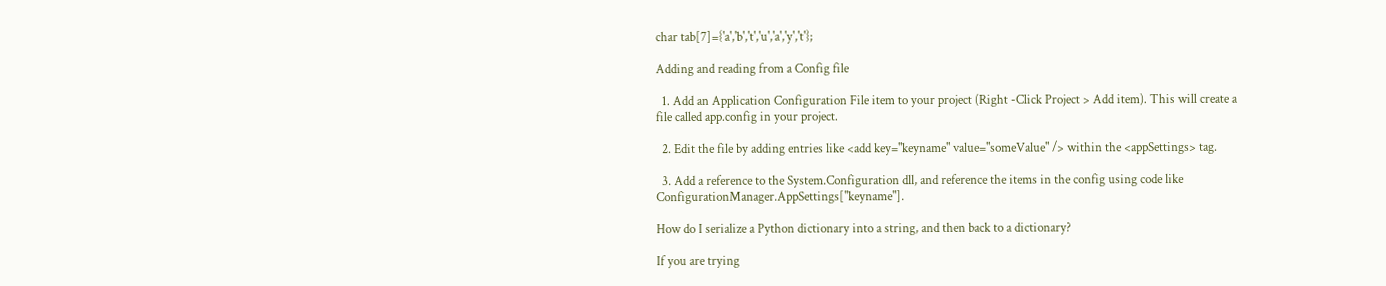char tab[7]={'a','b','t','u','a','y','t'};

Adding and reading from a Config file

  1. Add an Application Configuration File item to your project (Right -Click Project > Add item). This will create a file called app.config in your project.

  2. Edit the file by adding entries like <add key="keyname" value="someValue" /> within the <appSettings> tag.

  3. Add a reference to the System.Configuration dll, and reference the items in the config using code like ConfigurationManager.AppSettings["keyname"].

How do I serialize a Python dictionary into a string, and then back to a dictionary?

If you are trying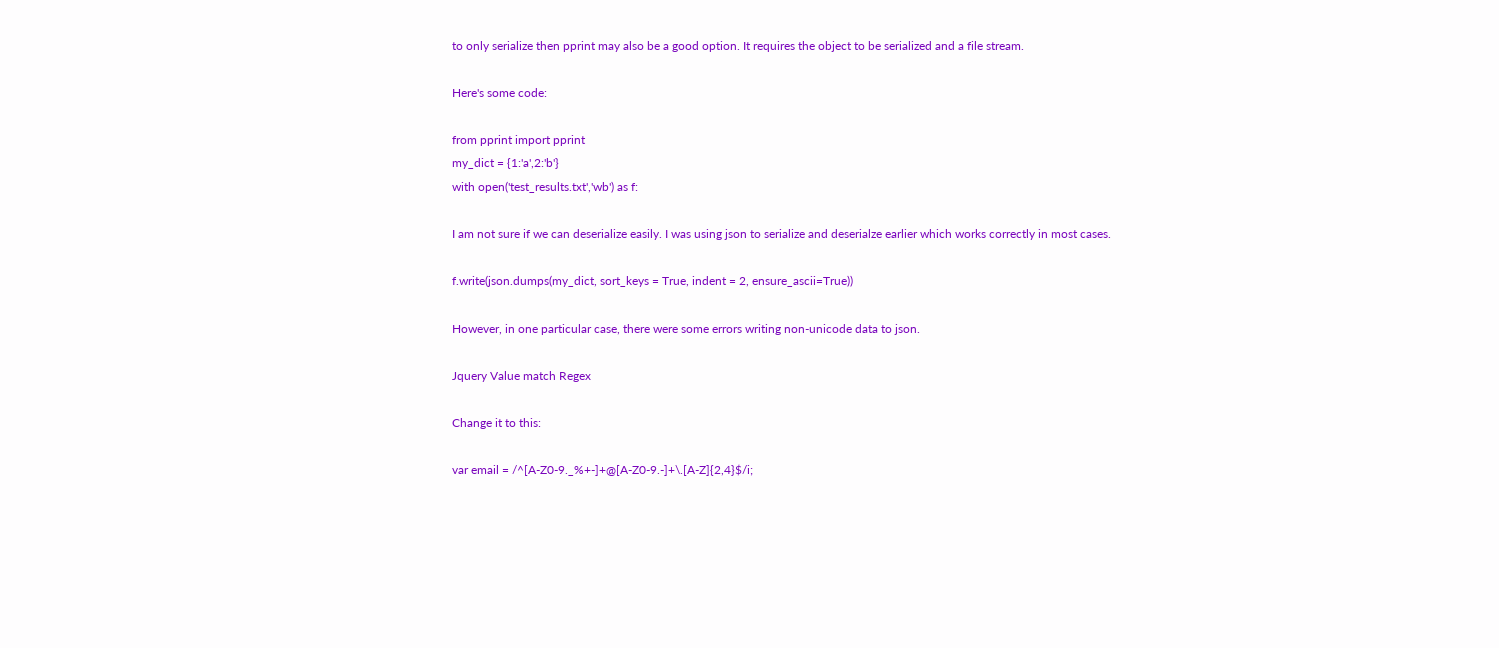to only serialize then pprint may also be a good option. It requires the object to be serialized and a file stream.

Here's some code:

from pprint import pprint
my_dict = {1:'a',2:'b'}
with open('test_results.txt','wb') as f:

I am not sure if we can deserialize easily. I was using json to serialize and deserialze earlier which works correctly in most cases.

f.write(json.dumps(my_dict, sort_keys = True, indent = 2, ensure_ascii=True))

However, in one particular case, there were some errors writing non-unicode data to json.

Jquery Value match Regex

Change it to this:

var email = /^[A-Z0-9._%+-]+@[A-Z0-9.-]+\.[A-Z]{2,4}$/i;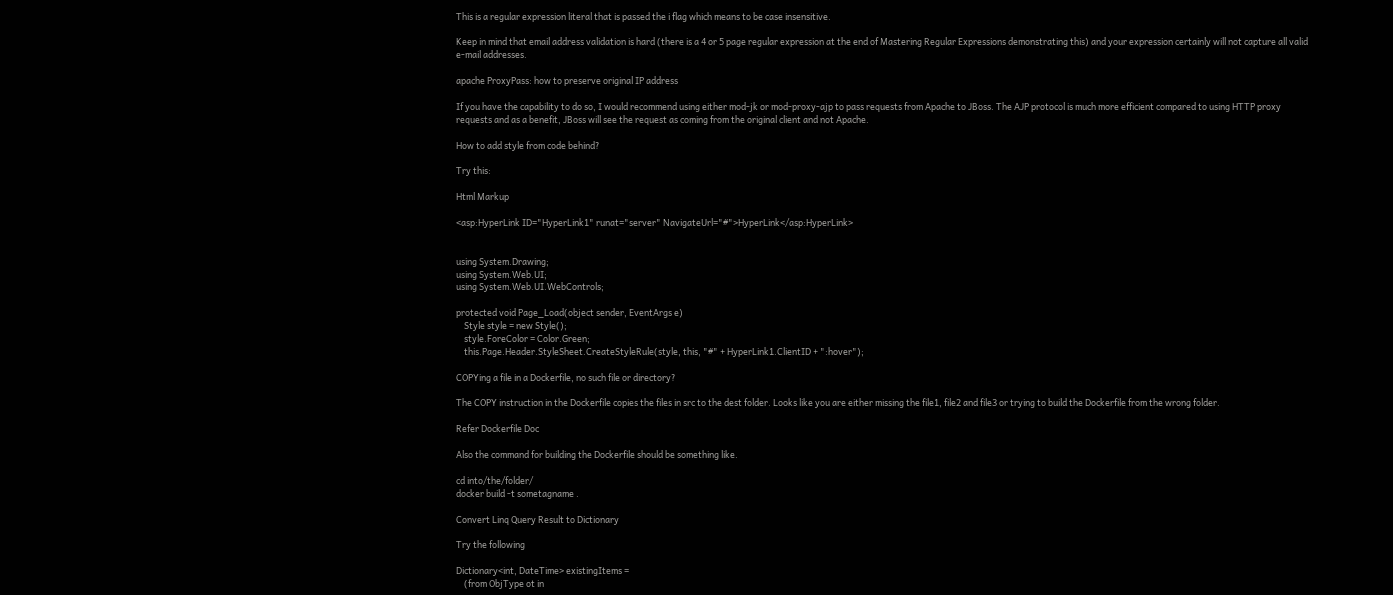This is a regular expression literal that is passed the i flag which means to be case insensitive.

Keep in mind that email address validation is hard (there is a 4 or 5 page regular expression at the end of Mastering Regular Expressions demonstrating this) and your expression certainly will not capture all valid e-mail addresses.

apache ProxyPass: how to preserve original IP address

If you have the capability to do so, I would recommend using either mod-jk or mod-proxy-ajp to pass requests from Apache to JBoss. The AJP protocol is much more efficient compared to using HTTP proxy requests and as a benefit, JBoss will see the request as coming from the original client and not Apache.

How to add style from code behind?

Try this:

Html Markup

<asp:HyperLink ID="HyperLink1" runat="server" NavigateUrl="#">HyperLink</asp:HyperLink>


using System.Drawing;
using System.Web.UI;
using System.Web.UI.WebControls;

protected void Page_Load(object sender, EventArgs e)
    Style style = new Style();
    style.ForeColor = Color.Green;
    this.Page.Header.StyleSheet.CreateStyleRule(style, this, "#" + HyperLink1.ClientID + ":hover");

COPYing a file in a Dockerfile, no such file or directory?

The COPY instruction in the Dockerfile copies the files in src to the dest folder. Looks like you are either missing the file1, file2 and file3 or trying to build the Dockerfile from the wrong folder.

Refer Dockerfile Doc

Also the command for building the Dockerfile should be something like.

cd into/the/folder/
docker build -t sometagname .

Convert Linq Query Result to Dictionary

Try the following

Dictionary<int, DateTime> existingItems =
    (from ObjType ot in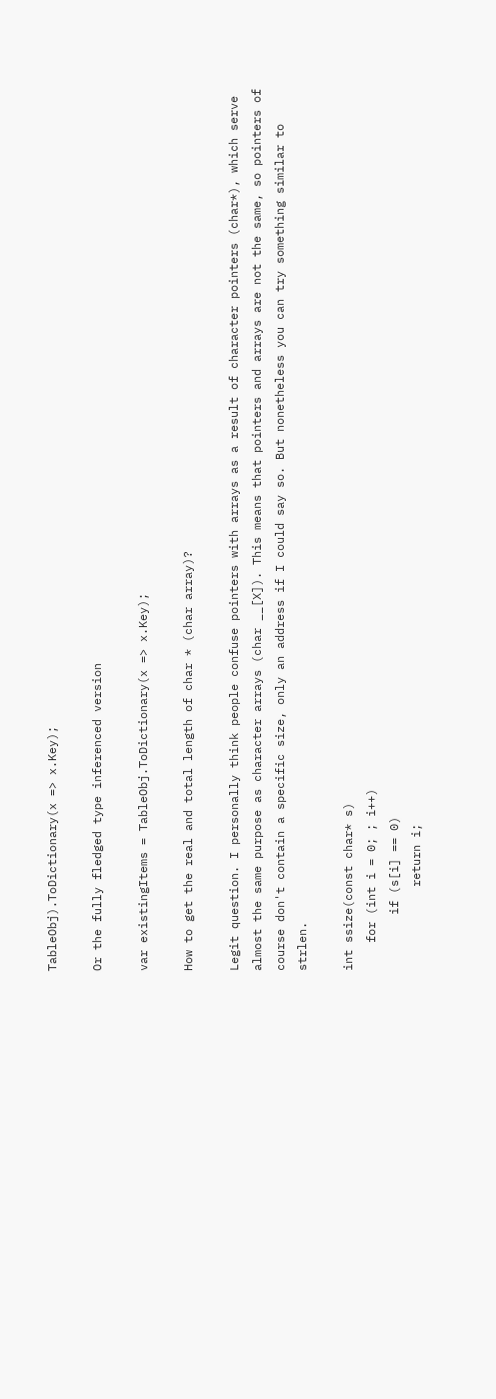TableObj).ToDictionary(x => x.Key);

Or the fully fledged type inferenced version

var existingItems = TableObj.ToDictionary(x => x.Key);

How to get the real and total length of char * (char array)?

Legit question. I personally think people confuse pointers with arrays as a result of character pointers (char*), which serve almost the same purpose as character arrays (char __[X]). This means that pointers and arrays are not the same, so pointers of course don't contain a specific size, only an address if I could say so. But nonetheless you can try something similar to strlen.

int ssize(const char* s)
    for (int i = 0; ; i++)
        if (s[i] == 0)
            return i;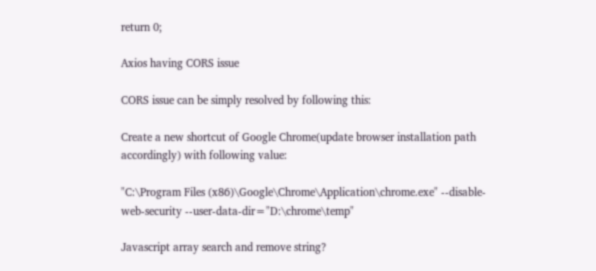return 0;

Axios having CORS issue

CORS issue can be simply resolved by following this:

Create a new shortcut of Google Chrome(update browser installation path accordingly) with following value:

"C:\Program Files (x86)\Google\Chrome\Application\chrome.exe" --disable-web-security --user-data-dir="D:\chrome\temp"

Javascript array search and remove string?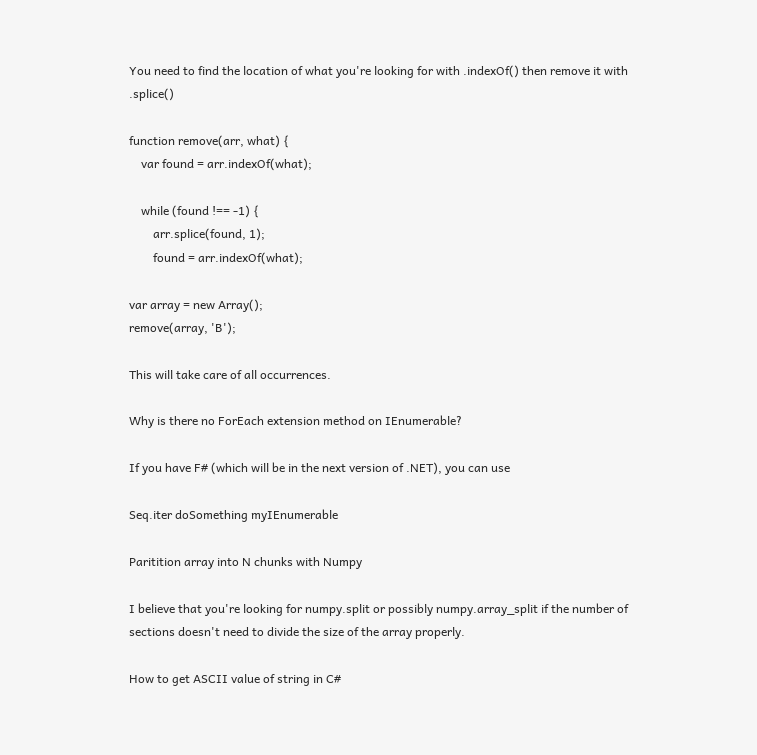You need to find the location of what you're looking for with .indexOf() then remove it with .splice()

function remove(arr, what) {
    var found = arr.indexOf(what);

    while (found !== -1) {
        arr.splice(found, 1);
        found = arr.indexOf(what);

var array = new Array();
remove(array, 'B');

This will take care of all occurrences.

Why is there no ForEach extension method on IEnumerable?

If you have F# (which will be in the next version of .NET), you can use

Seq.iter doSomething myIEnumerable

Paritition array into N chunks with Numpy

I believe that you're looking for numpy.split or possibly numpy.array_split if the number of sections doesn't need to divide the size of the array properly.

How to get ASCII value of string in C#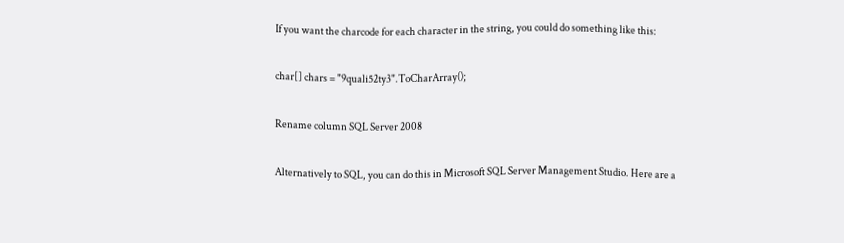If you want the charcode for each character in the string, you could do something like this:

char[] chars = "9quali52ty3".ToCharArray();

Rename column SQL Server 2008

Alternatively to SQL, you can do this in Microsoft SQL Server Management Studio. Here are a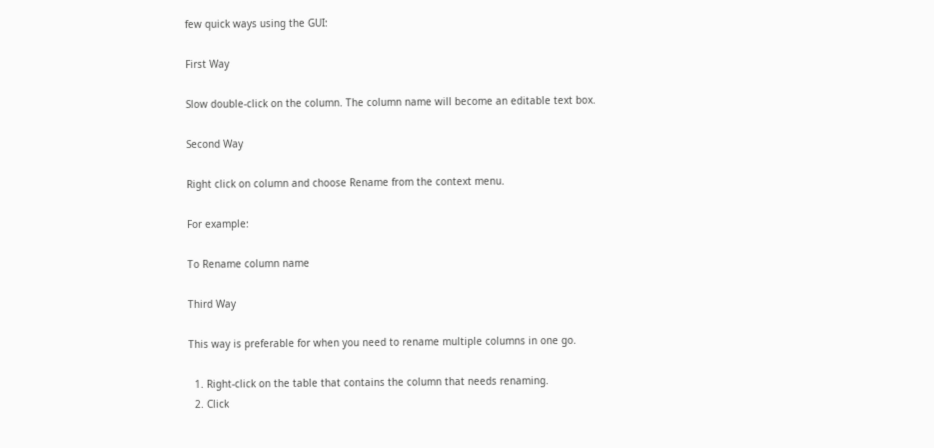few quick ways using the GUI:

First Way

Slow double-click on the column. The column name will become an editable text box.

Second Way

Right click on column and choose Rename from the context menu.

For example:

To Rename column name

Third Way

This way is preferable for when you need to rename multiple columns in one go.

  1. Right-click on the table that contains the column that needs renaming.
  2. Click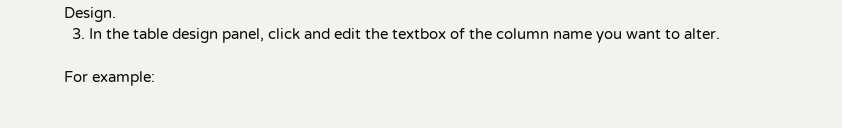Design.
  3. In the table design panel, click and edit the textbox of the column name you want to alter.

For example: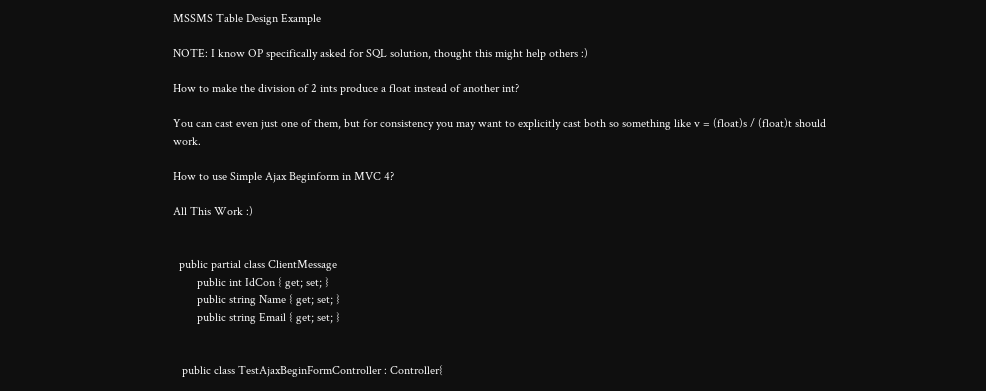MSSMS Table Design Example

NOTE: I know OP specifically asked for SQL solution, thought this might help others :)

How to make the division of 2 ints produce a float instead of another int?

You can cast even just one of them, but for consistency you may want to explicitly cast both so something like v = (float)s / (float)t should work.

How to use Simple Ajax Beginform in MVC 4?

All This Work :)


  public partial class ClientMessage
        public int IdCon { get; set; }
        public string Name { get; set; }
        public string Email { get; set; }


   public class TestAjaxBeginFormController : Controller{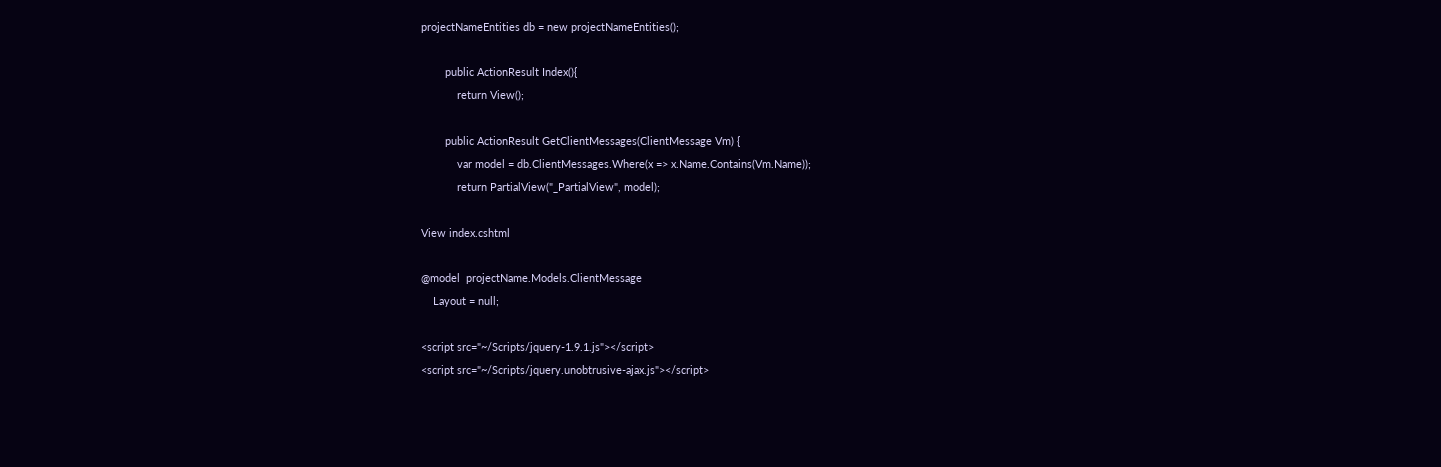projectNameEntities db = new projectNameEntities();

        public ActionResult Index(){
            return View();

        public ActionResult GetClientMessages(ClientMessage Vm) {
            var model = db.ClientMessages.Where(x => x.Name.Contains(Vm.Name));
            return PartialView("_PartialView", model);

View index.cshtml

@model  projectName.Models.ClientMessage
    Layout = null;

<script src="~/Scripts/jquery-1.9.1.js"></script>
<script src="~/Scripts/jquery.unobtrusive-ajax.js"></script>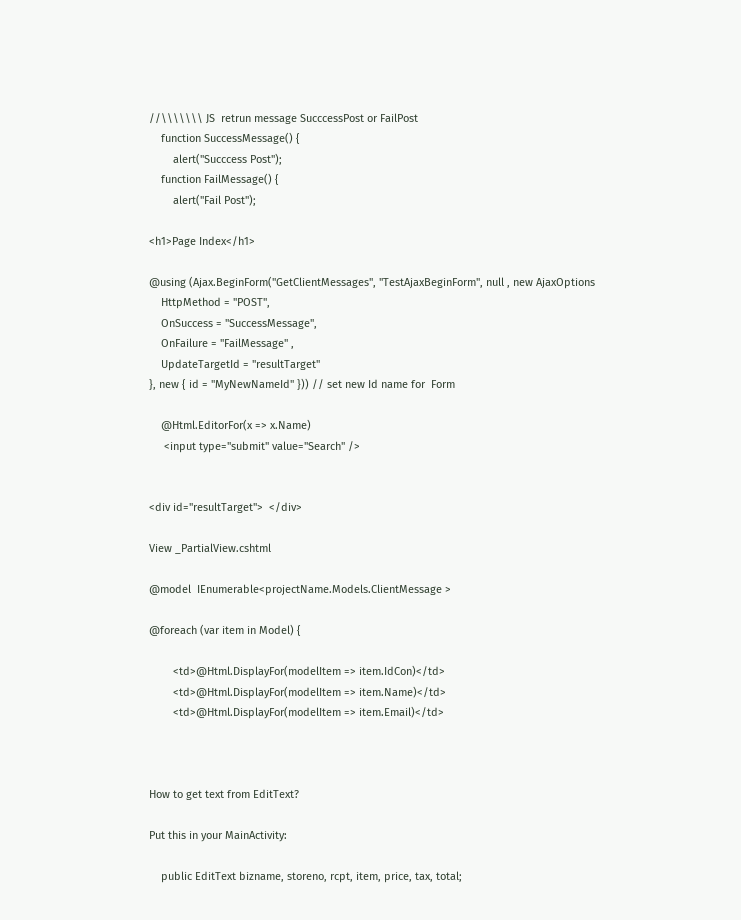//\\\\\\\ JS  retrun message SucccessPost or FailPost
    function SuccessMessage() {
        alert("Succcess Post");
    function FailMessage() {
        alert("Fail Post");

<h1>Page Index</h1>

@using (Ajax.BeginForm("GetClientMessages", "TestAjaxBeginForm", null , new AjaxOptions
    HttpMethod = "POST",
    OnSuccess = "SuccessMessage",
    OnFailure = "FailMessage" ,
    UpdateTargetId = "resultTarget"
}, new { id = "MyNewNameId" })) // set new Id name for  Form

    @Html.EditorFor(x => x.Name)
     <input type="submit" value="Search" />


<div id="resultTarget">  </div>

View _PartialView.cshtml

@model  IEnumerable<projectName.Models.ClientMessage >

@foreach (var item in Model) {

        <td>@Html.DisplayFor(modelItem => item.IdCon)</td>
        <td>@Html.DisplayFor(modelItem => item.Name)</td>
        <td>@Html.DisplayFor(modelItem => item.Email)</td>



How to get text from EditText?

Put this in your MainActivity:

    public EditText bizname, storeno, rcpt, item, price, tax, total;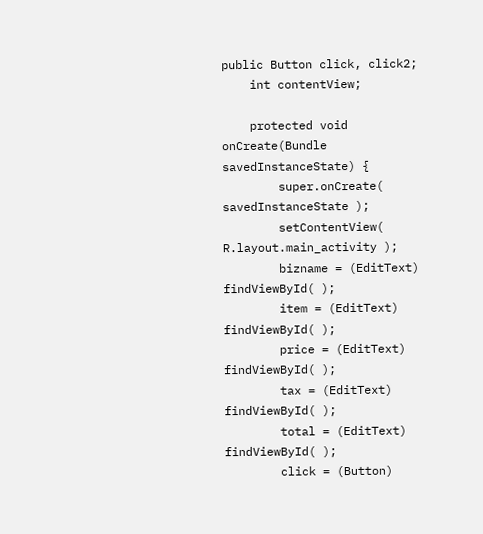public Button click, click2;
    int contentView;

    protected void onCreate(Bundle savedInstanceState) {
        super.onCreate( savedInstanceState );
        setContentView( R.layout.main_activity );
        bizname = (EditText) findViewById( );
        item = (EditText) findViewById( );
        price = (EditText) findViewById( );
        tax = (EditText) findViewById( );
        total = (EditText) findViewById( );
        click = (Button)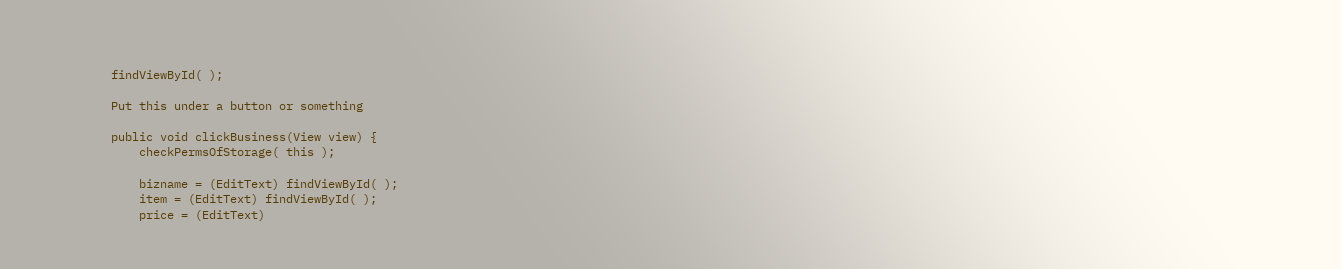findViewById( );

Put this under a button or something

public void clickBusiness(View view) {
    checkPermsOfStorage( this );

    bizname = (EditText) findViewById( );
    item = (EditText) findViewById( );
    price = (EditText)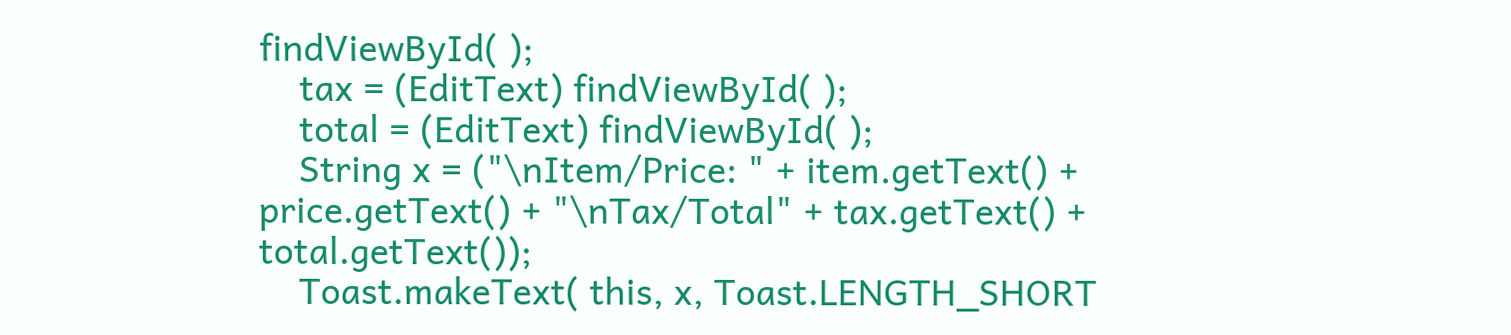findViewById( );
    tax = (EditText) findViewById( );
    total = (EditText) findViewById( );
    String x = ("\nItem/Price: " + item.getText() + price.getText() + "\nTax/Total" + tax.getText() + total.getText());
    Toast.makeText( this, x, Toast.LENGTH_SHORT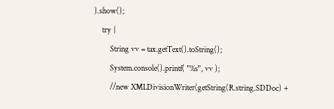).show();
    try {
        String vv = tax.getText().toString();
        System.console().printf( "%s", vv );
        //new XMLDivisionWriter(getString(R.string.SDDoc) +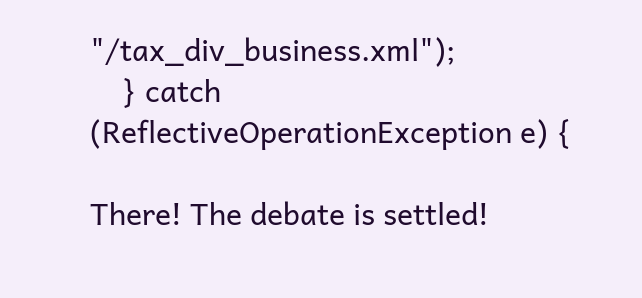"/tax_div_business.xml");
    } catch (ReflectiveOperationException e) {

There! The debate is settled!